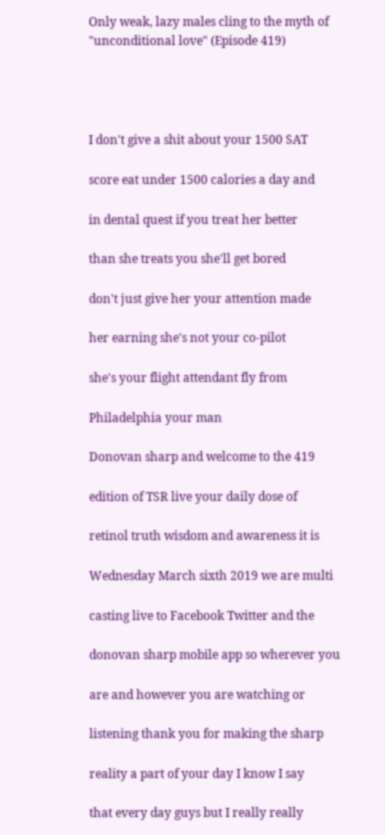Only weak, lazy males cling to the myth of "unconditional love" (Episode 419)




I don't give a shit about your 1500 SAT

score eat under 1500 calories a day and

in dental quest if you treat her better

than she treats you she'll get bored

don't just give her your attention made

her earning she's not your co-pilot

she's your flight attendant fly from

Philadelphia your man

Donovan sharp and welcome to the 419

edition of TSR live your daily dose of

retinol truth wisdom and awareness it is

Wednesday March sixth 2019 we are multi

casting live to Facebook Twitter and the

donovan sharp mobile app so wherever you

are and however you are watching or

listening thank you for making the sharp

reality a part of your day I know I say

that every day guys but I really really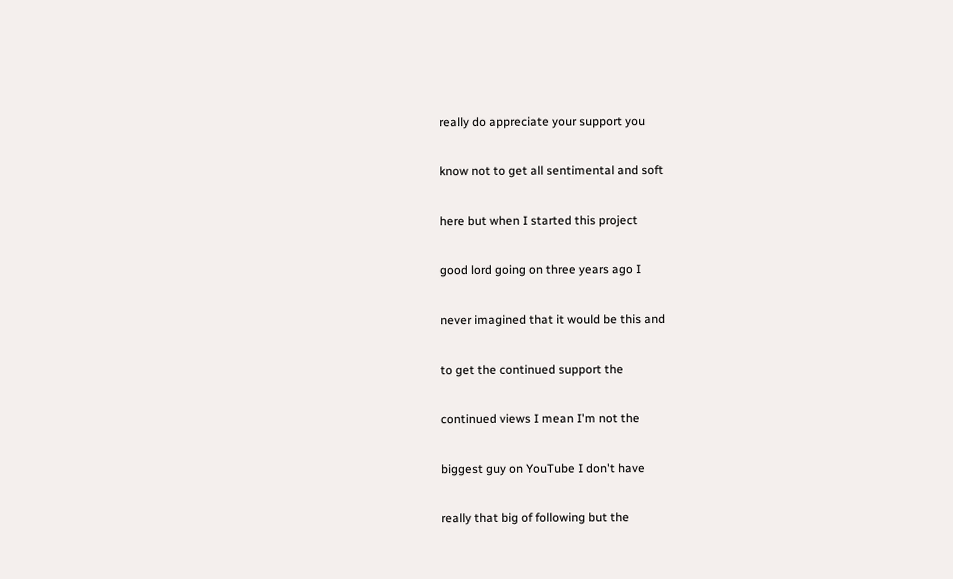really do appreciate your support you

know not to get all sentimental and soft

here but when I started this project

good lord going on three years ago I

never imagined that it would be this and

to get the continued support the

continued views I mean I'm not the

biggest guy on YouTube I don't have

really that big of following but the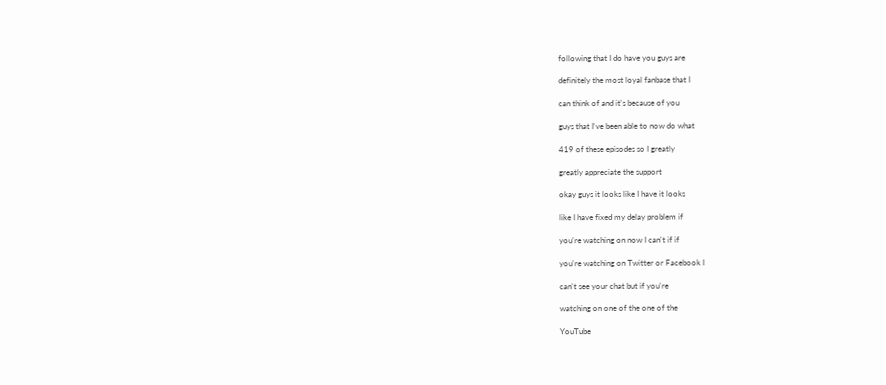following that I do have you guys are

definitely the most loyal fanbase that I

can think of and it's because of you

guys that I've been able to now do what

419 of these episodes so I greatly

greatly appreciate the support

okay guys it looks like I have it looks

like I have fixed my delay problem if

you're watching on now I can't if if

you're watching on Twitter or Facebook I

can't see your chat but if you're

watching on one of the one of the

YouTube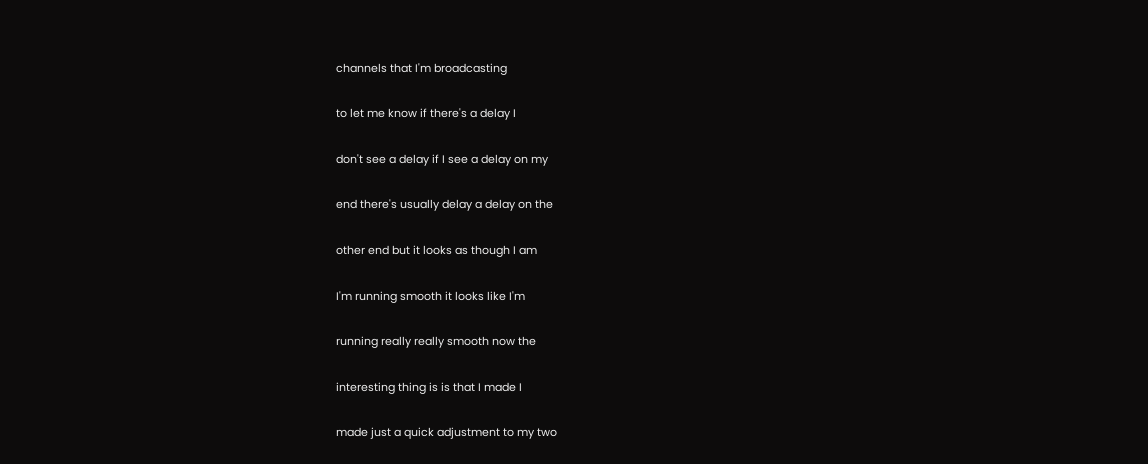channels that I'm broadcasting

to let me know if there's a delay I

don't see a delay if I see a delay on my

end there's usually delay a delay on the

other end but it looks as though I am

I'm running smooth it looks like I'm

running really really smooth now the

interesting thing is is that I made I

made just a quick adjustment to my two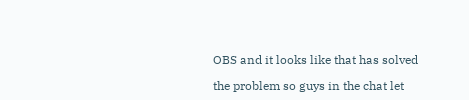OBS and it looks like that has solved

the problem so guys in the chat let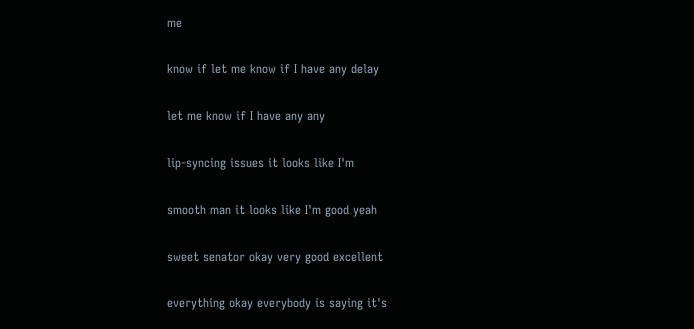me

know if let me know if I have any delay

let me know if I have any any

lip-syncing issues it looks like I'm

smooth man it looks like I'm good yeah

sweet senator okay very good excellent

everything okay everybody is saying it's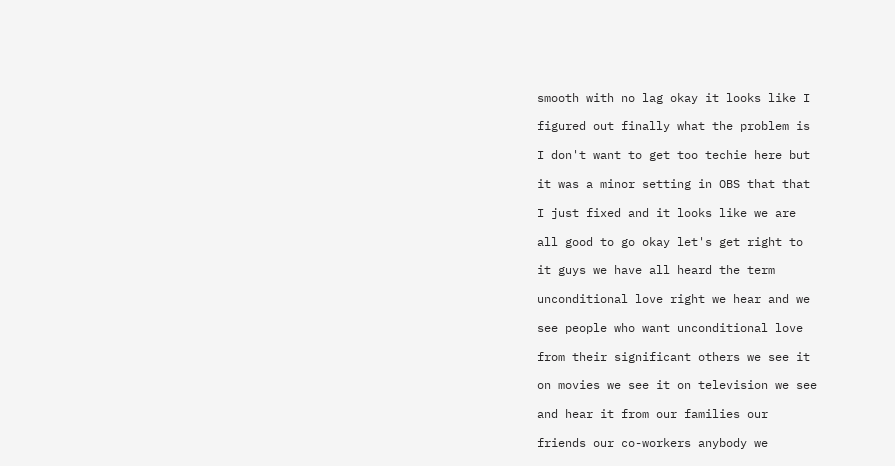smooth with no lag okay it looks like I

figured out finally what the problem is

I don't want to get too techie here but

it was a minor setting in OBS that that

I just fixed and it looks like we are

all good to go okay let's get right to

it guys we have all heard the term

unconditional love right we hear and we

see people who want unconditional love

from their significant others we see it

on movies we see it on television we see

and hear it from our families our

friends our co-workers anybody we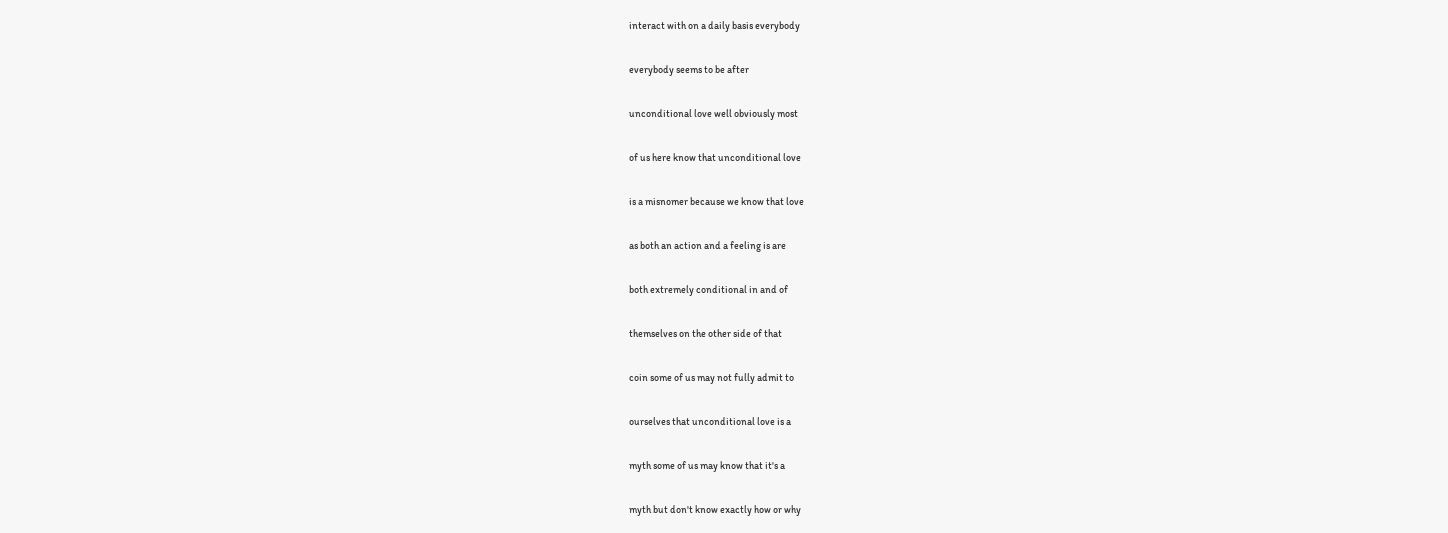interact with on a daily basis everybody

everybody seems to be after

unconditional love well obviously most

of us here know that unconditional love

is a misnomer because we know that love

as both an action and a feeling is are

both extremely conditional in and of

themselves on the other side of that

coin some of us may not fully admit to

ourselves that unconditional love is a

myth some of us may know that it's a

myth but don't know exactly how or why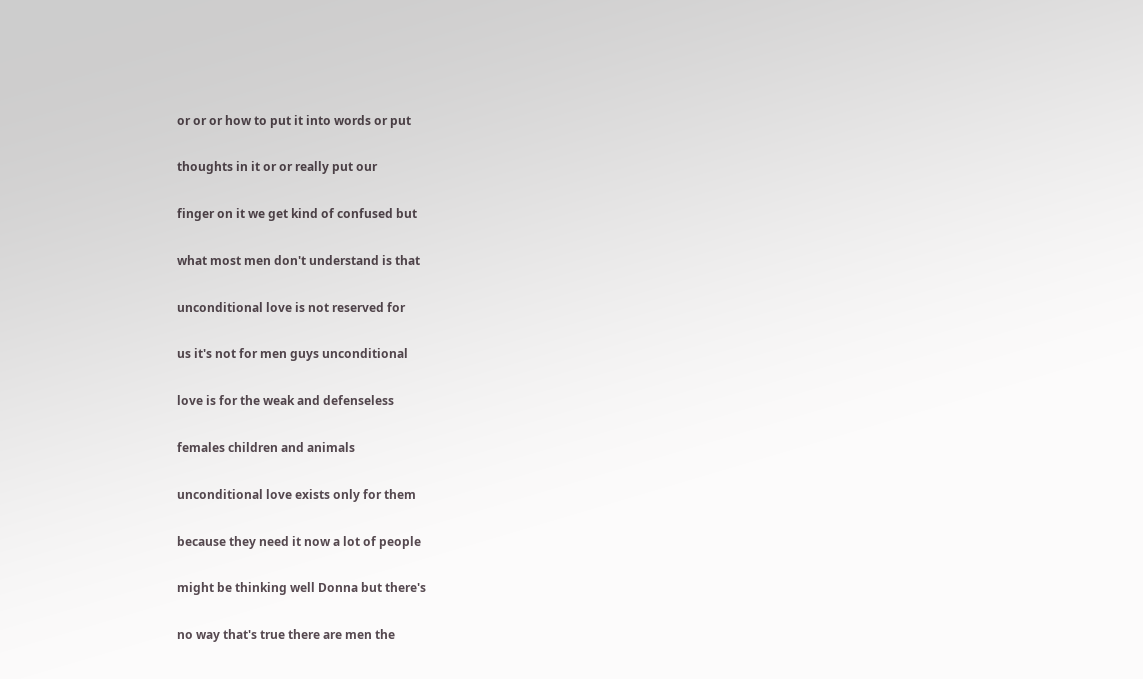or or or how to put it into words or put

thoughts in it or or really put our

finger on it we get kind of confused but

what most men don't understand is that

unconditional love is not reserved for

us it's not for men guys unconditional

love is for the weak and defenseless

females children and animals

unconditional love exists only for them

because they need it now a lot of people

might be thinking well Donna but there's

no way that's true there are men the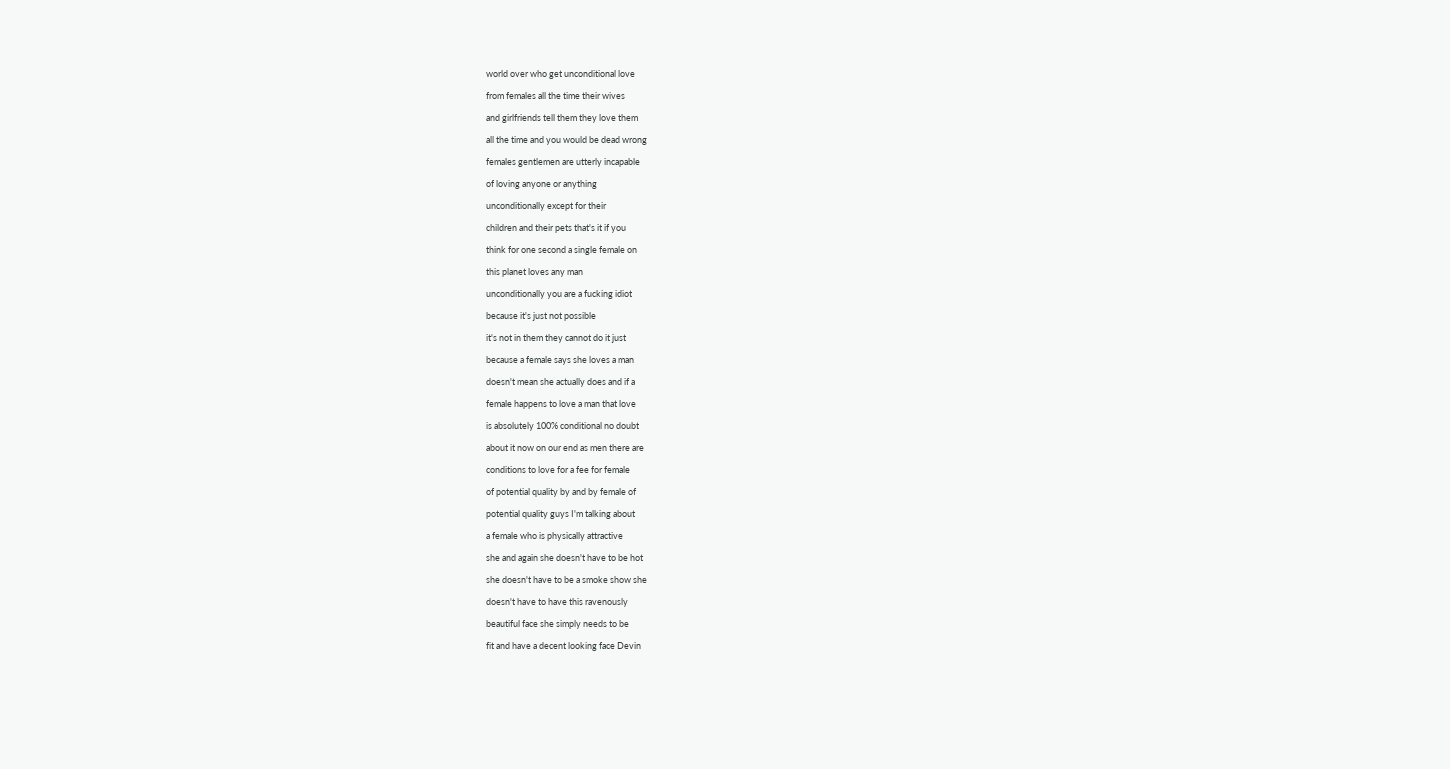world over who get unconditional love

from females all the time their wives

and girlfriends tell them they love them

all the time and you would be dead wrong

females gentlemen are utterly incapable

of loving anyone or anything

unconditionally except for their

children and their pets that's it if you

think for one second a single female on

this planet loves any man

unconditionally you are a fucking idiot

because it's just not possible

it's not in them they cannot do it just

because a female says she loves a man

doesn't mean she actually does and if a

female happens to love a man that love

is absolutely 100% conditional no doubt

about it now on our end as men there are

conditions to love for a fee for female

of potential quality by and by female of

potential quality guys I'm talking about

a female who is physically attractive

she and again she doesn't have to be hot

she doesn't have to be a smoke show she

doesn't have to have this ravenously

beautiful face she simply needs to be

fit and have a decent looking face Devin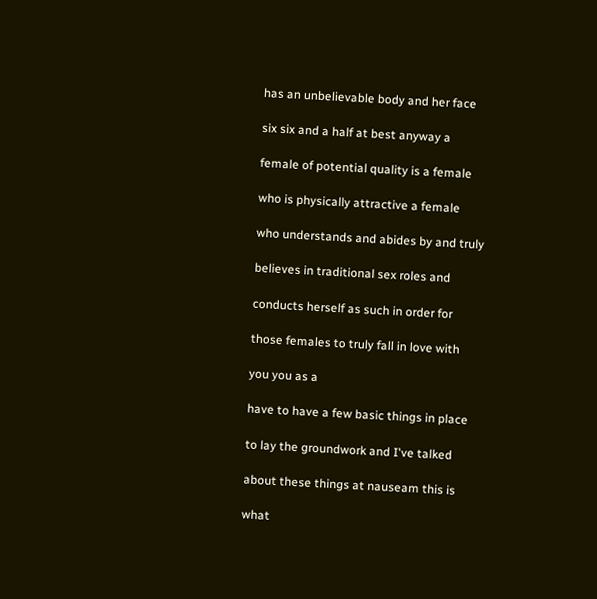has an unbelievable body and her face

six six and a half at best anyway a

female of potential quality is a female

who is physically attractive a female

who understands and abides by and truly

believes in traditional sex roles and

conducts herself as such in order for

those females to truly fall in love with

you you as a

have to have a few basic things in place

to lay the groundwork and I've talked

about these things at nauseam this is

what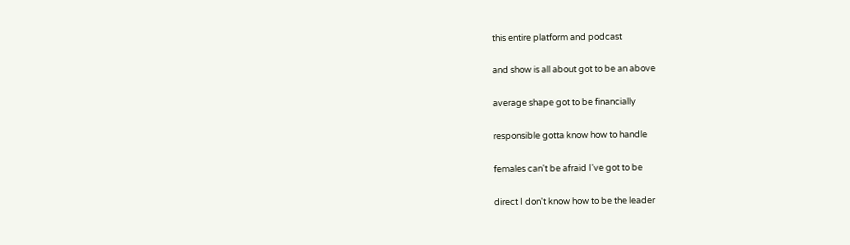this entire platform and podcast

and show is all about got to be an above

average shape got to be financially

responsible gotta know how to handle

females can't be afraid I've got to be

direct I don't know how to be the leader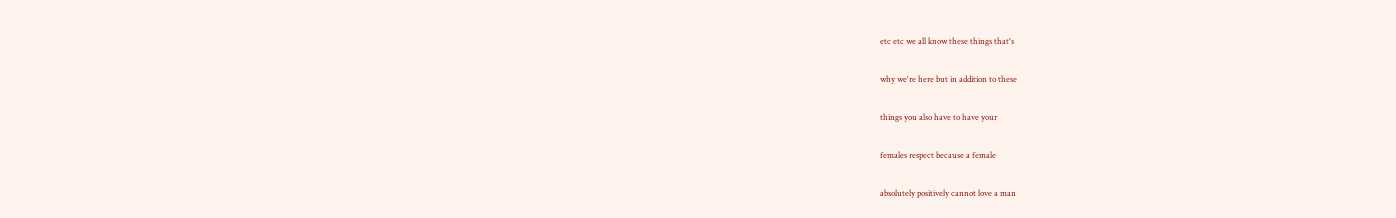etc etc we all know these things that's

why we're here but in addition to these

things you also have to have your

females respect because a female

absolutely positively cannot love a man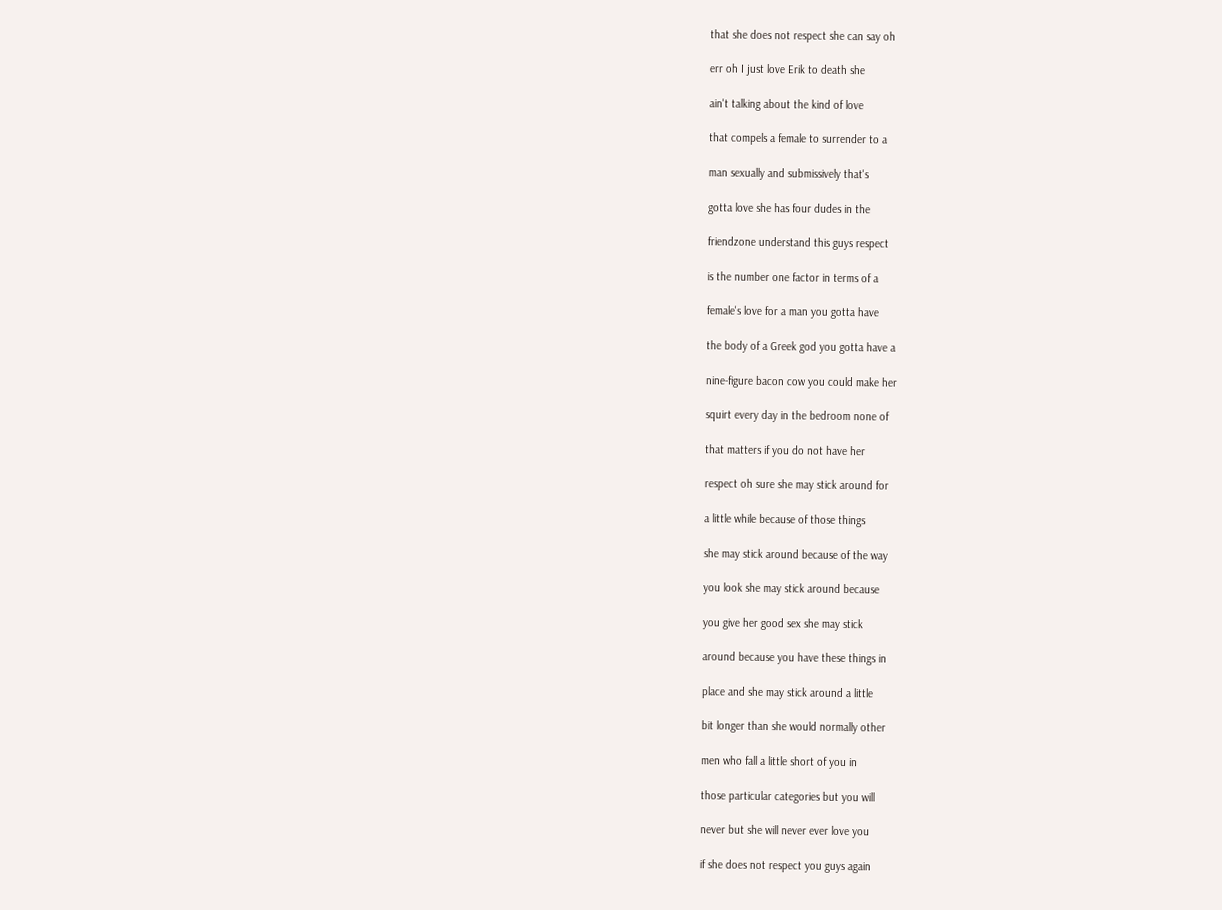that she does not respect she can say oh

err oh I just love Erik to death she

ain't talking about the kind of love

that compels a female to surrender to a

man sexually and submissively that's

gotta love she has four dudes in the

friendzone understand this guys respect

is the number one factor in terms of a

female's love for a man you gotta have

the body of a Greek god you gotta have a

nine-figure bacon cow you could make her

squirt every day in the bedroom none of

that matters if you do not have her

respect oh sure she may stick around for

a little while because of those things

she may stick around because of the way

you look she may stick around because

you give her good sex she may stick

around because you have these things in

place and she may stick around a little

bit longer than she would normally other

men who fall a little short of you in

those particular categories but you will

never but she will never ever love you

if she does not respect you guys again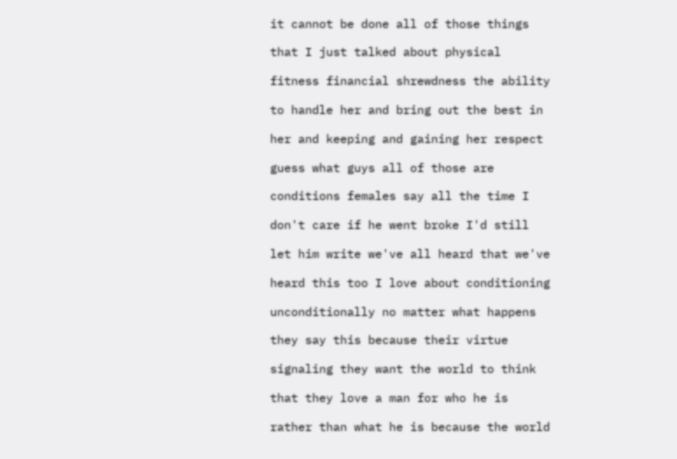it cannot be done all of those things

that I just talked about physical

fitness financial shrewdness the ability

to handle her and bring out the best in

her and keeping and gaining her respect

guess what guys all of those are

conditions females say all the time I

don't care if he went broke I'd still

let him write we've all heard that we've

heard this too I love about conditioning

unconditionally no matter what happens

they say this because their virtue

signaling they want the world to think

that they love a man for who he is

rather than what he is because the world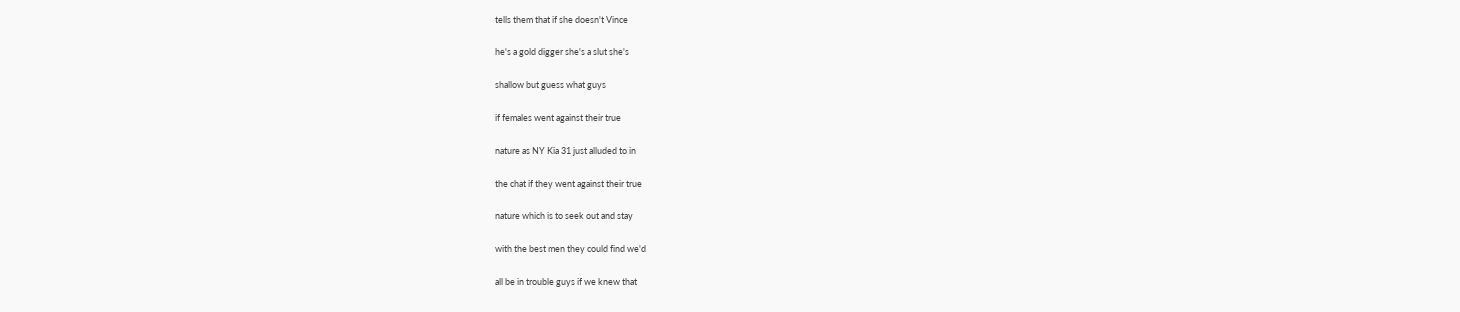tells them that if she doesn't Vince

he's a gold digger she's a slut she's

shallow but guess what guys

if females went against their true

nature as NY Kia 31 just alluded to in

the chat if they went against their true

nature which is to seek out and stay

with the best men they could find we'd

all be in trouble guys if we knew that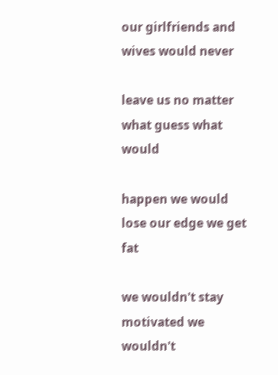our girlfriends and wives would never

leave us no matter what guess what would

happen we would lose our edge we get fat

we wouldn't stay motivated we wouldn't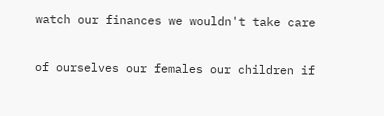watch our finances we wouldn't take care

of ourselves our females our children if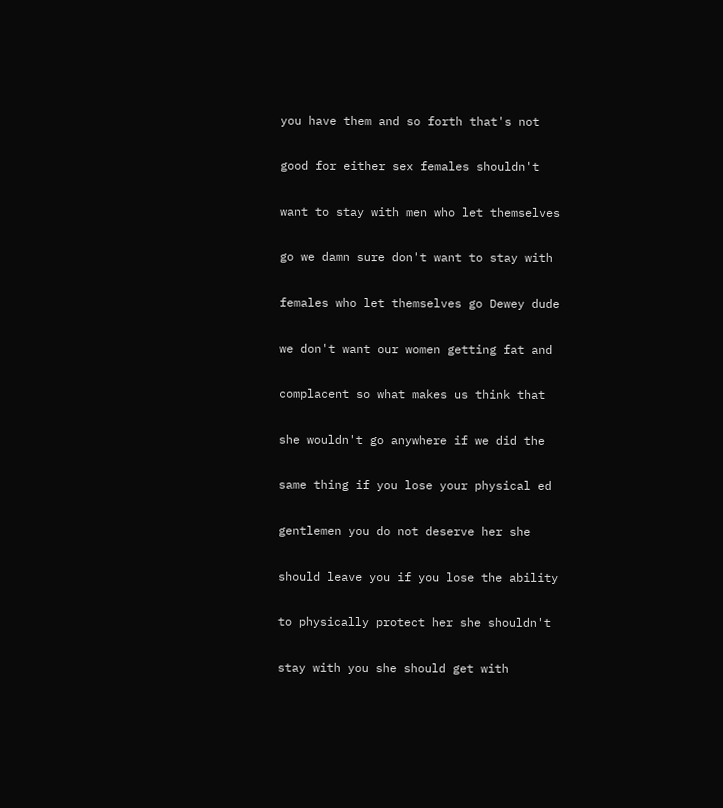you have them and so forth that's not

good for either sex females shouldn't

want to stay with men who let themselves

go we damn sure don't want to stay with

females who let themselves go Dewey dude

we don't want our women getting fat and

complacent so what makes us think that

she wouldn't go anywhere if we did the

same thing if you lose your physical ed

gentlemen you do not deserve her she

should leave you if you lose the ability

to physically protect her she shouldn't

stay with you she should get with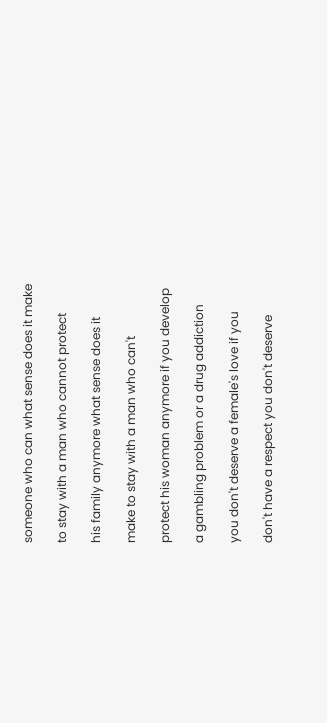someone who can what sense does it make

to stay with a man who cannot protect

his family anymore what sense does it

make to stay with a man who can't

protect his woman anymore if you develop

a gambling problem or a drug addiction

you don't deserve a female's love if you

don't have a respect you don't deserve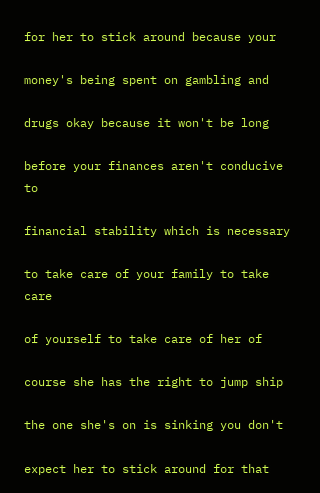for her to stick around because your

money's being spent on gambling and

drugs okay because it won't be long

before your finances aren't conducive to

financial stability which is necessary

to take care of your family to take care

of yourself to take care of her of

course she has the right to jump ship

the one she's on is sinking you don't

expect her to stick around for that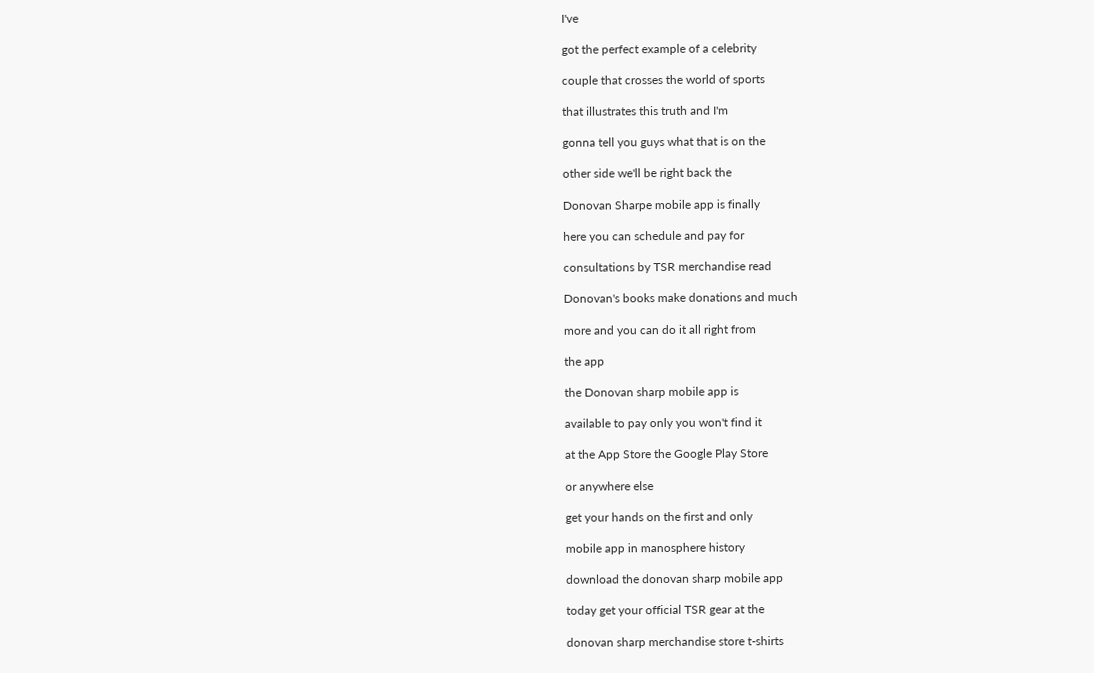I've

got the perfect example of a celebrity

couple that crosses the world of sports

that illustrates this truth and I'm

gonna tell you guys what that is on the

other side we'll be right back the

Donovan Sharpe mobile app is finally

here you can schedule and pay for

consultations by TSR merchandise read

Donovan's books make donations and much

more and you can do it all right from

the app

the Donovan sharp mobile app is

available to pay only you won't find it

at the App Store the Google Play Store

or anywhere else

get your hands on the first and only

mobile app in manosphere history

download the donovan sharp mobile app

today get your official TSR gear at the

donovan sharp merchandise store t-shirts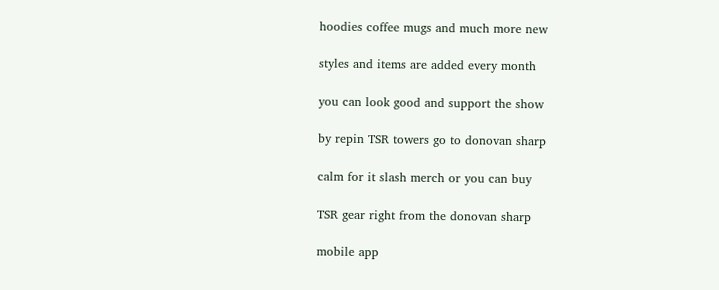hoodies coffee mugs and much more new

styles and items are added every month

you can look good and support the show

by repin TSR towers go to donovan sharp

calm for it slash merch or you can buy

TSR gear right from the donovan sharp

mobile app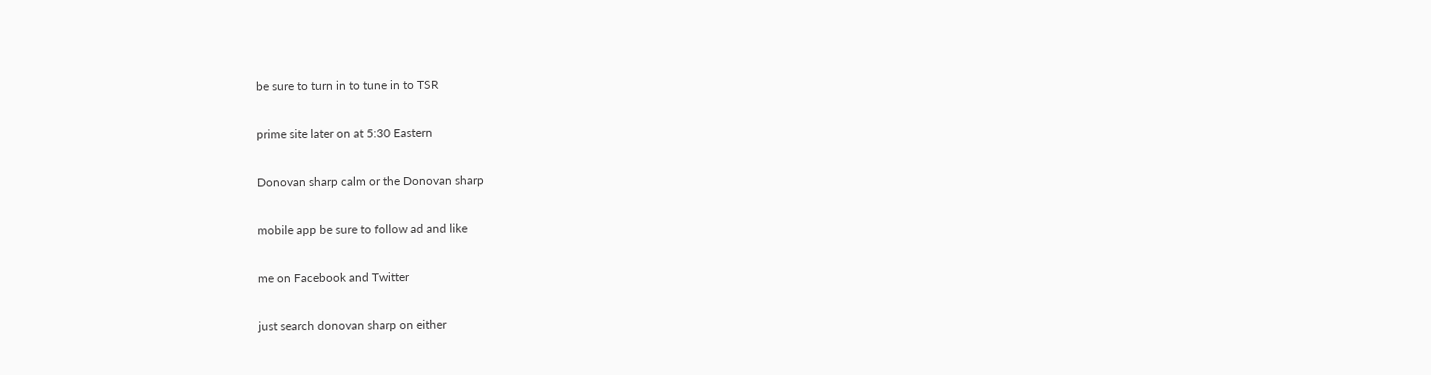be sure to turn in to tune in to TSR

prime site later on at 5:30 Eastern

Donovan sharp calm or the Donovan sharp

mobile app be sure to follow ad and like

me on Facebook and Twitter

just search donovan sharp on either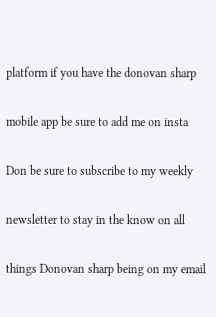platform if you have the donovan sharp

mobile app be sure to add me on insta

Don be sure to subscribe to my weekly

newsletter to stay in the know on all

things Donovan sharp being on my email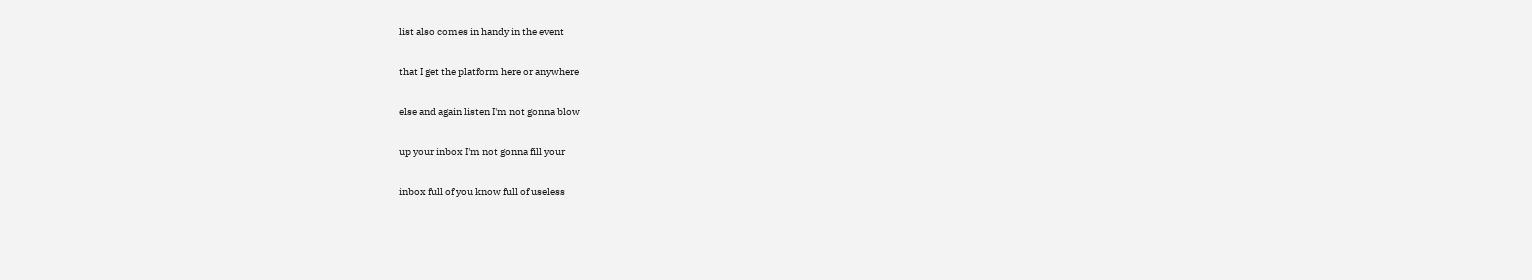list also comes in handy in the event

that I get the platform here or anywhere

else and again listen I'm not gonna blow

up your inbox I'm not gonna fill your

inbox full of you know full of useless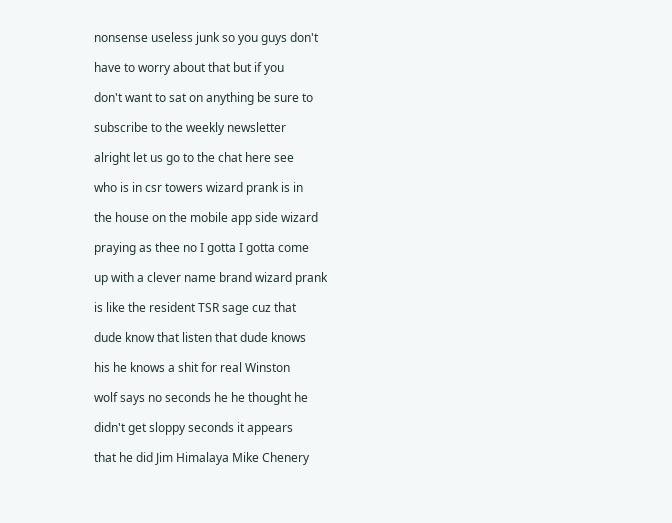nonsense useless junk so you guys don't

have to worry about that but if you

don't want to sat on anything be sure to

subscribe to the weekly newsletter

alright let us go to the chat here see

who is in csr towers wizard prank is in

the house on the mobile app side wizard

praying as thee no I gotta I gotta come

up with a clever name brand wizard prank

is like the resident TSR sage cuz that

dude know that listen that dude knows

his he knows a shit for real Winston

wolf says no seconds he he thought he

didn't get sloppy seconds it appears

that he did Jim Himalaya Mike Chenery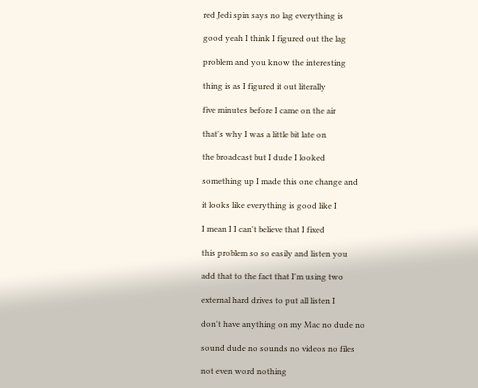red Jedi spin says no lag everything is

good yeah I think I figured out the lag

problem and you know the interesting

thing is as I figured it out literally

five minutes before I came on the air

that's why I was a little bit late on

the broadcast but I dude I looked

something up I made this one change and

it looks like everything is good like I

I mean I I can't believe that I fixed

this problem so so easily and listen you

add that to the fact that I'm using two

external hard drives to put all listen I

don't have anything on my Mac no dude no

sound dude no sounds no videos no files

not even word nothing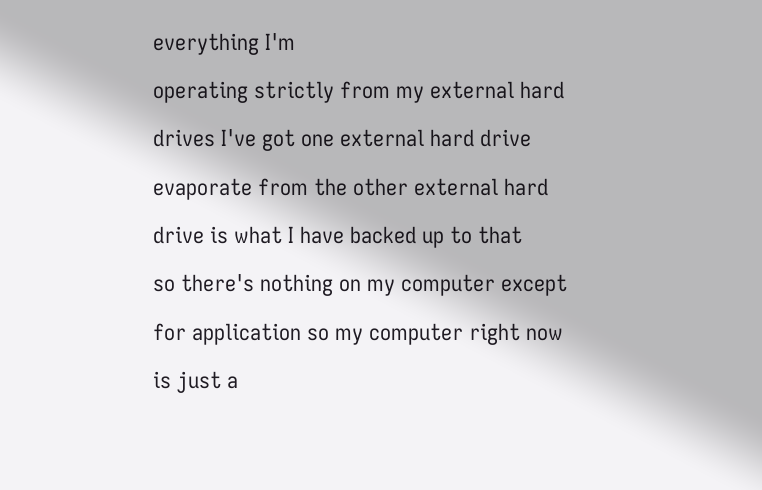everything I'm

operating strictly from my external hard

drives I've got one external hard drive

evaporate from the other external hard

drive is what I have backed up to that

so there's nothing on my computer except

for application so my computer right now

is just a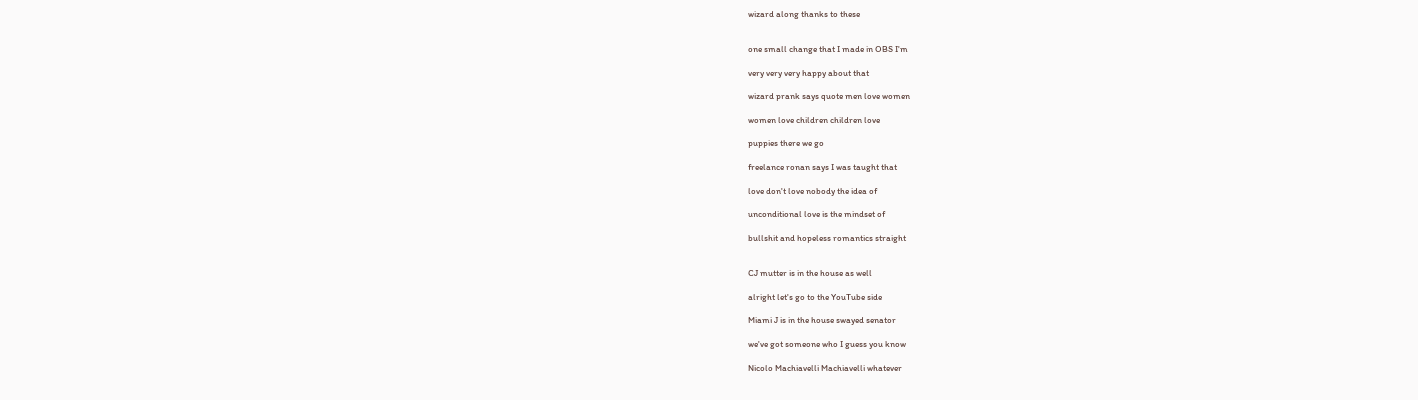wizard along thanks to these


one small change that I made in OBS I'm

very very very happy about that

wizard prank says quote men love women

women love children children love

puppies there we go

freelance ronan says I was taught that

love don't love nobody the idea of

unconditional love is the mindset of

bullshit and hopeless romantics straight


CJ mutter is in the house as well

alright let's go to the YouTube side

Miami J is in the house swayed senator

we've got someone who I guess you know

Nicolo Machiavelli Machiavelli whatever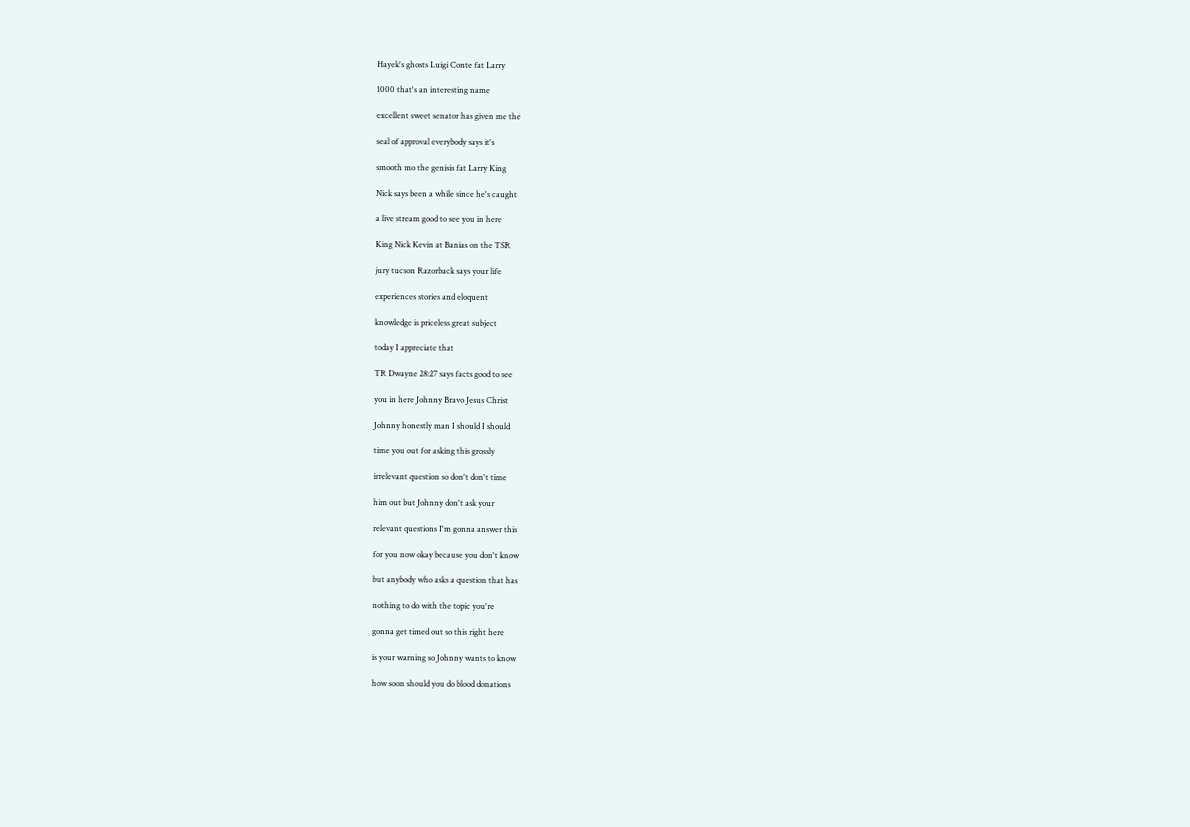Hayek's ghosts Luigi Conte fat Larry

1000 that's an interesting name

excellent sweet senator has given me the

seal of approval everybody says it's

smooth mo the genisis fat Larry King

Nick says been a while since he's caught

a live stream good to see you in here

King Nick Kevin at Banias on the TSR

jury tucson Razorback says your life

experiences stories and eloquent

knowledge is priceless great subject

today I appreciate that

TR Dwayne 28:27 says facts good to see

you in here Johnny Bravo Jesus Christ

Johnny honestly man I should I should

time you out for asking this grossly

irrelevant question so don't don't time

him out but Johnny don't ask your

relevant questions I'm gonna answer this

for you now okay because you don't know

but anybody who asks a question that has

nothing to do with the topic you're

gonna get timed out so this right here

is your warning so Johnny wants to know

how soon should you do blood donations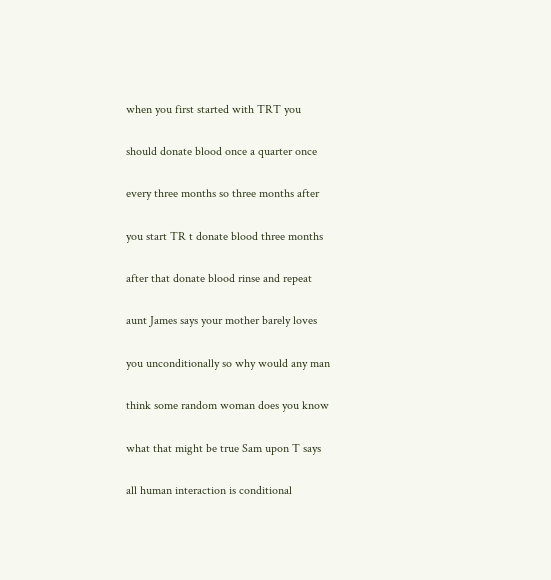when you first started with TRT you

should donate blood once a quarter once

every three months so three months after

you start TR t donate blood three months

after that donate blood rinse and repeat

aunt James says your mother barely loves

you unconditionally so why would any man

think some random woman does you know

what that might be true Sam upon T says

all human interaction is conditional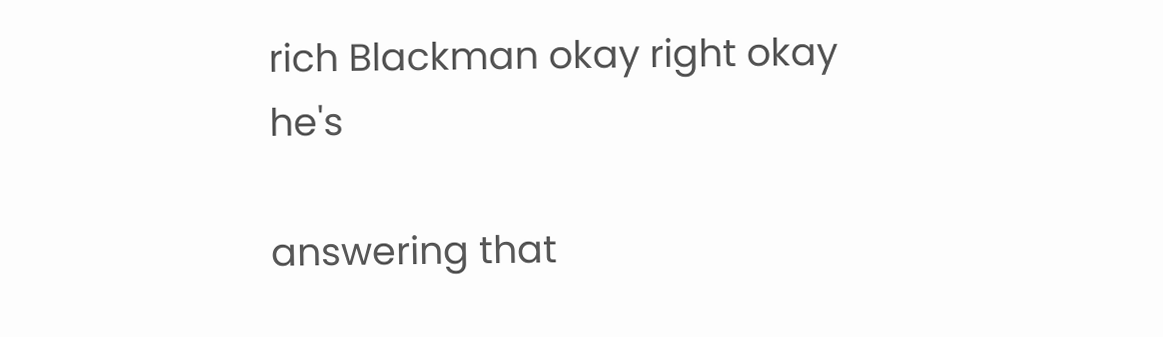rich Blackman okay right okay he's

answering that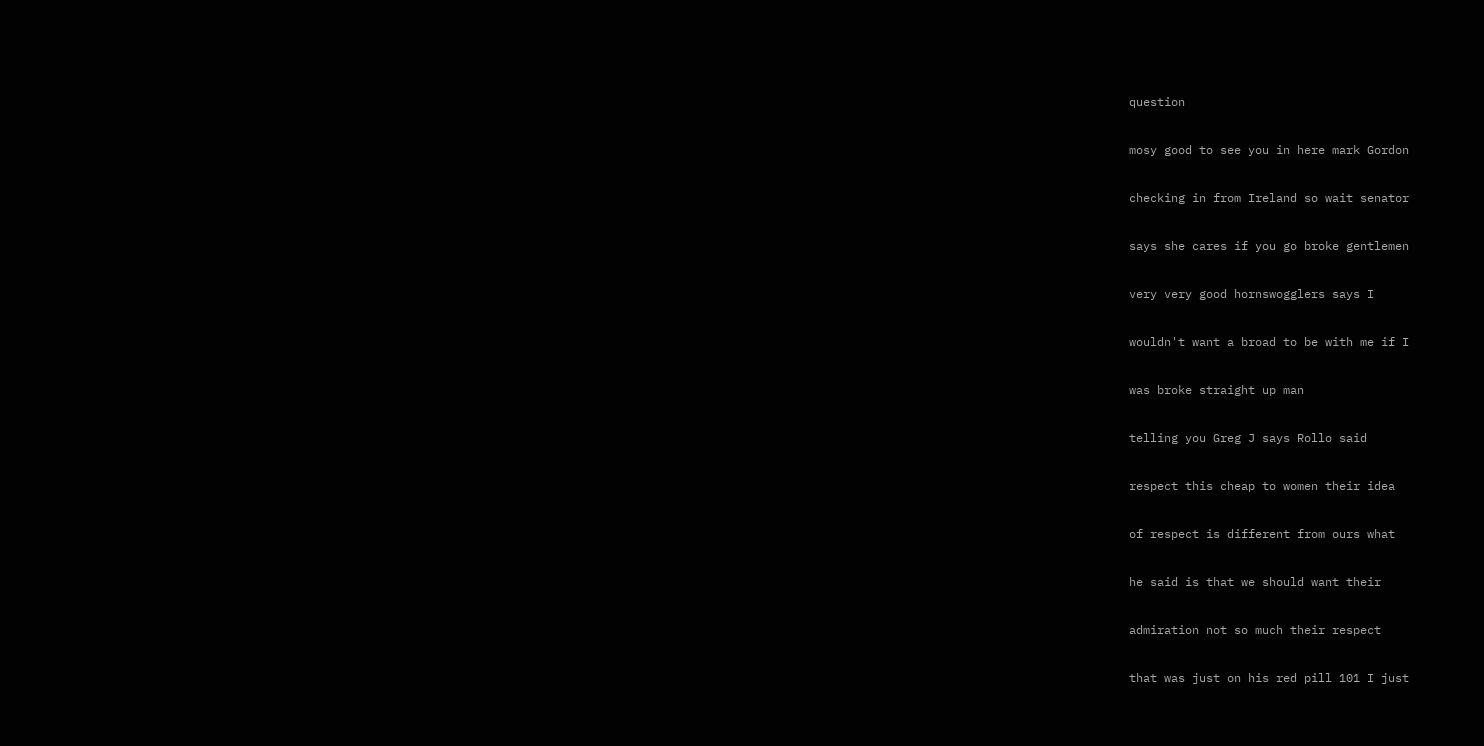question

mosy good to see you in here mark Gordon

checking in from Ireland so wait senator

says she cares if you go broke gentlemen

very very good hornswogglers says I

wouldn't want a broad to be with me if I

was broke straight up man

telling you Greg J says Rollo said

respect this cheap to women their idea

of respect is different from ours what

he said is that we should want their

admiration not so much their respect

that was just on his red pill 101 I just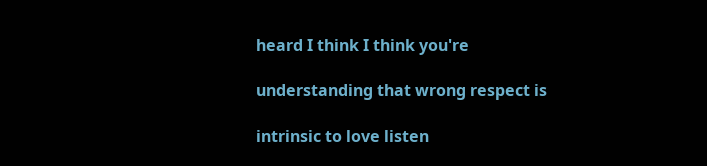heard I think I think you're

understanding that wrong respect is

intrinsic to love listen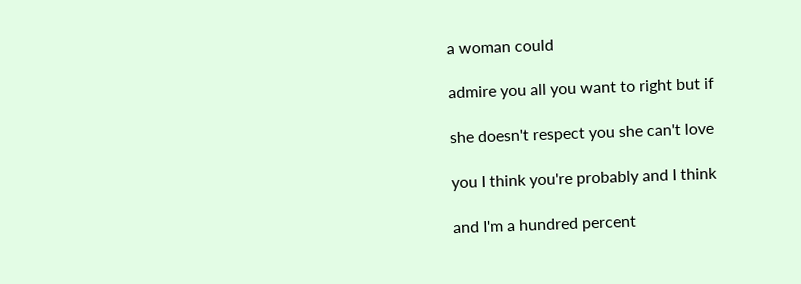a woman could

admire you all you want to right but if

she doesn't respect you she can't love

you I think you're probably and I think

and I'm a hundred percent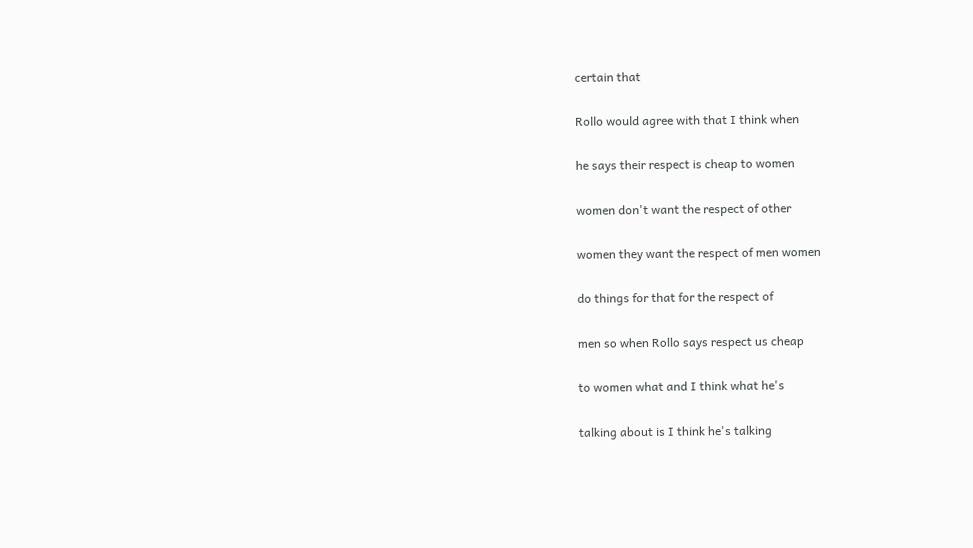certain that

Rollo would agree with that I think when

he says their respect is cheap to women

women don't want the respect of other

women they want the respect of men women

do things for that for the respect of

men so when Rollo says respect us cheap

to women what and I think what he's

talking about is I think he's talking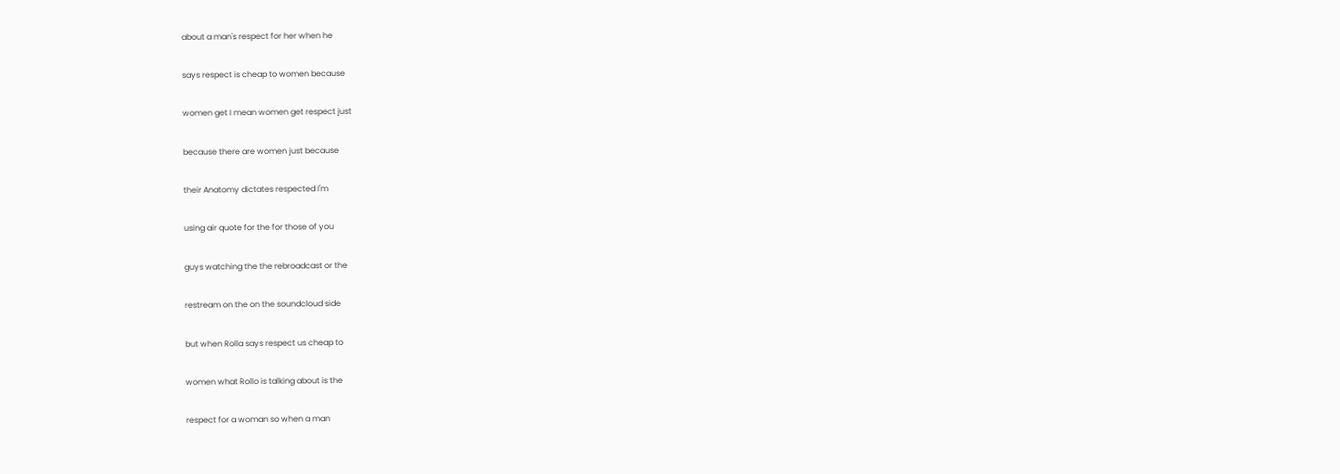about a man's respect for her when he

says respect is cheap to women because

women get I mean women get respect just

because there are women just because

their Anatomy dictates respected I'm

using air quote for the for those of you

guys watching the the rebroadcast or the

restream on the on the soundcloud side

but when Rolla says respect us cheap to

women what Rollo is talking about is the

respect for a woman so when a man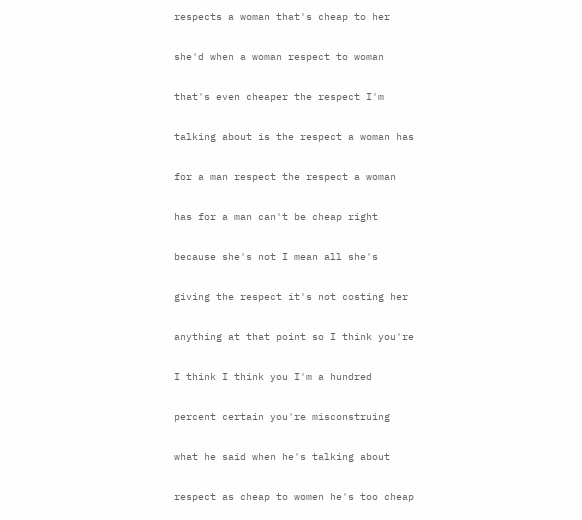respects a woman that's cheap to her

she'd when a woman respect to woman

that's even cheaper the respect I'm

talking about is the respect a woman has

for a man respect the respect a woman

has for a man can't be cheap right

because she's not I mean all she's

giving the respect it's not costing her

anything at that point so I think you're

I think I think you I'm a hundred

percent certain you're misconstruing

what he said when he's talking about

respect as cheap to women he's too cheap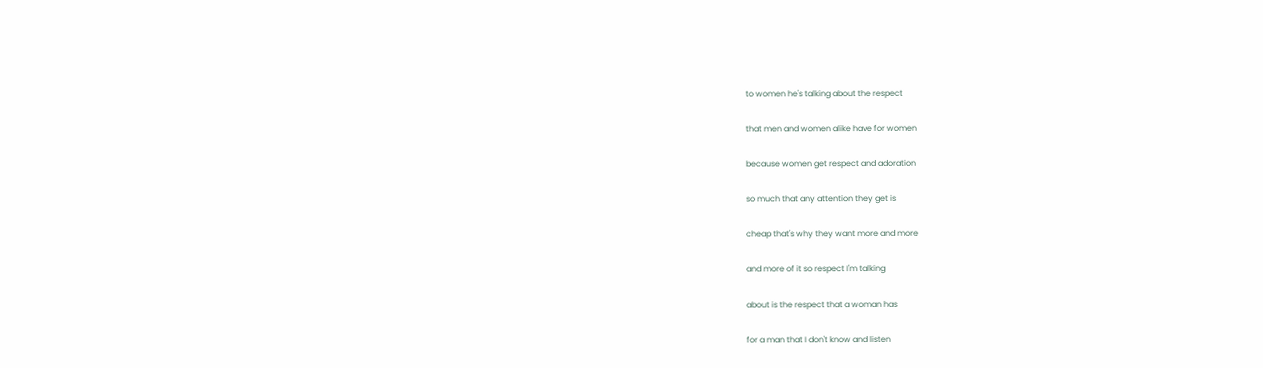to women he's talking about the respect

that men and women alike have for women

because women get respect and adoration

so much that any attention they get is

cheap that's why they want more and more

and more of it so respect I'm talking

about is the respect that a woman has

for a man that I don't know and listen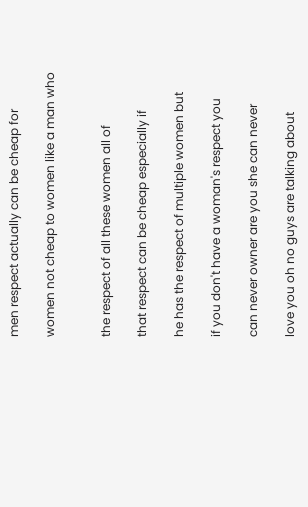men respect actually can be cheap for

women not cheap to women like a man who


the respect of all these women all of

that respect can be cheap especially if

he has the respect of multiple women but

if you don't have a woman's respect you

can never owner are you she can never

love you oh no guys are talking about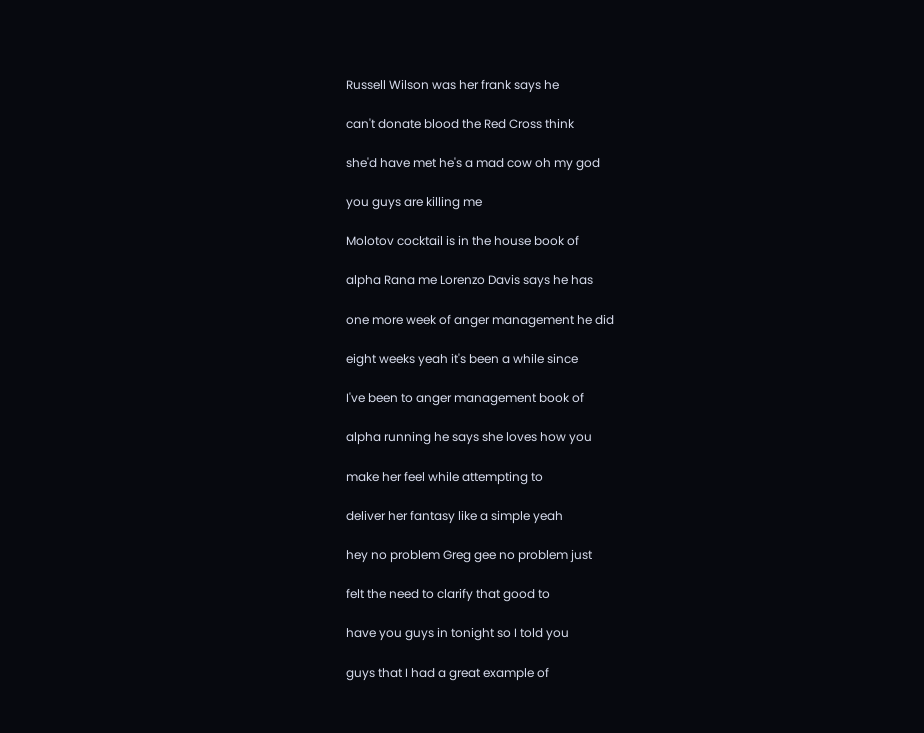Russell Wilson was her frank says he

can't donate blood the Red Cross think

she'd have met he's a mad cow oh my god

you guys are killing me

Molotov cocktail is in the house book of

alpha Rana me Lorenzo Davis says he has

one more week of anger management he did

eight weeks yeah it's been a while since

I've been to anger management book of

alpha running he says she loves how you

make her feel while attempting to

deliver her fantasy like a simple yeah

hey no problem Greg gee no problem just

felt the need to clarify that good to

have you guys in tonight so I told you

guys that I had a great example of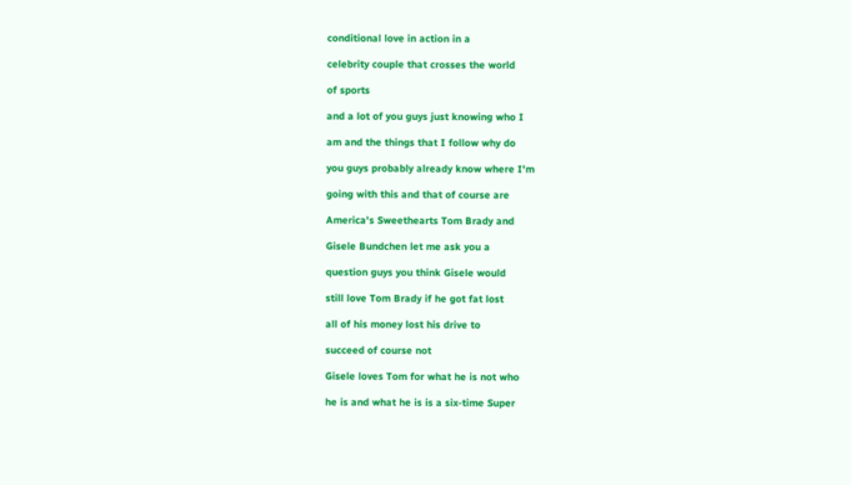conditional love in action in a

celebrity couple that crosses the world

of sports

and a lot of you guys just knowing who I

am and the things that I follow why do

you guys probably already know where I'm

going with this and that of course are

America's Sweethearts Tom Brady and

Gisele Bundchen let me ask you a

question guys you think Gisele would

still love Tom Brady if he got fat lost

all of his money lost his drive to

succeed of course not

Gisele loves Tom for what he is not who

he is and what he is is a six-time Super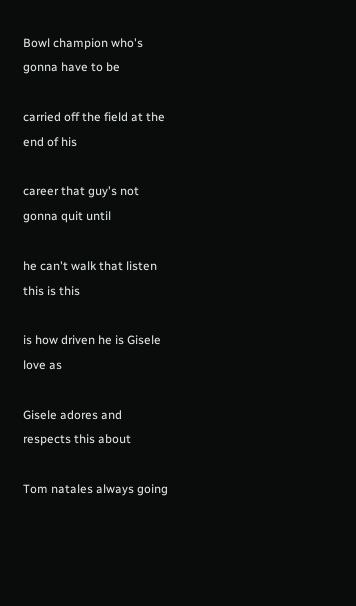Bowl champion who's gonna have to be

carried off the field at the end of his

career that guy's not gonna quit until

he can't walk that listen this is this

is how driven he is Gisele love as

Gisele adores and respects this about

Tom natales always going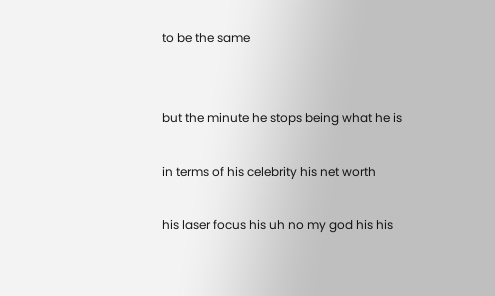to be the same


but the minute he stops being what he is

in terms of his celebrity his net worth

his laser focus his uh no my god his his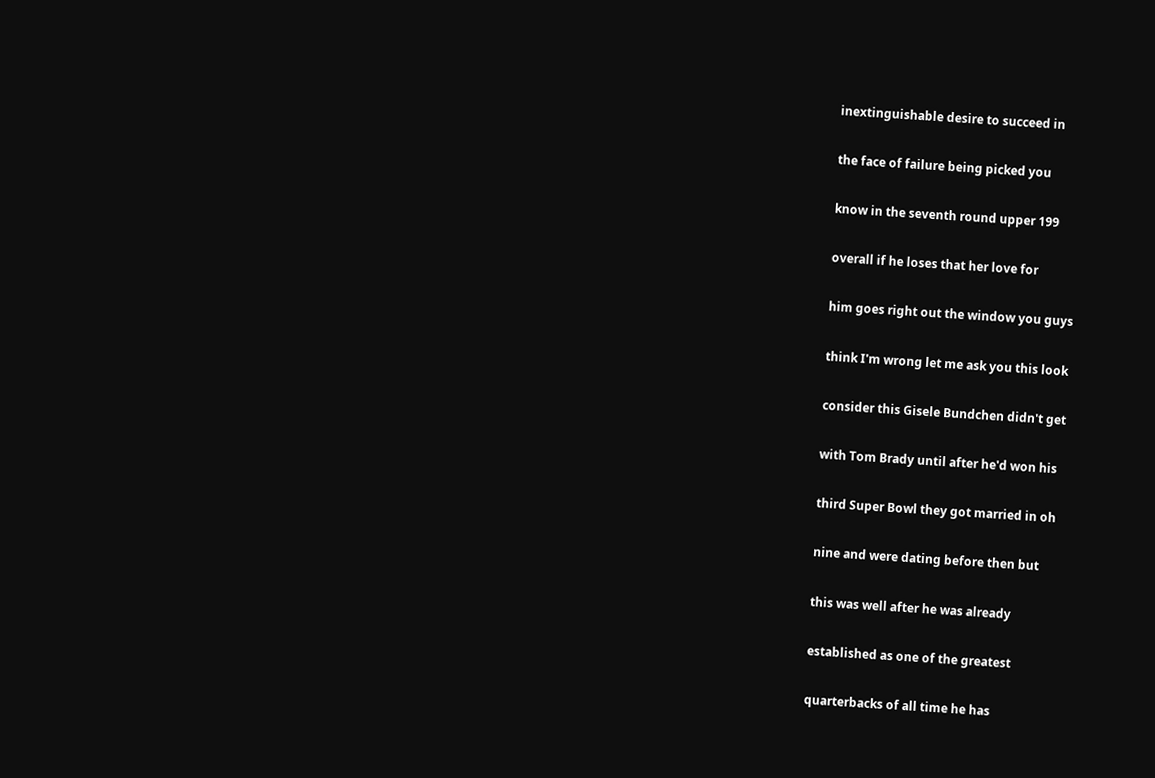inextinguishable desire to succeed in

the face of failure being picked you

know in the seventh round upper 199

overall if he loses that her love for

him goes right out the window you guys

think I'm wrong let me ask you this look

consider this Gisele Bundchen didn't get

with Tom Brady until after he'd won his

third Super Bowl they got married in oh

nine and were dating before then but

this was well after he was already

established as one of the greatest

quarterbacks of all time he has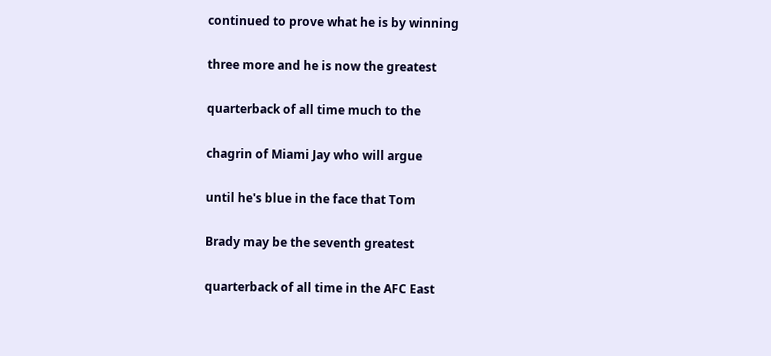continued to prove what he is by winning

three more and he is now the greatest

quarterback of all time much to the

chagrin of Miami Jay who will argue

until he's blue in the face that Tom

Brady may be the seventh greatest

quarterback of all time in the AFC East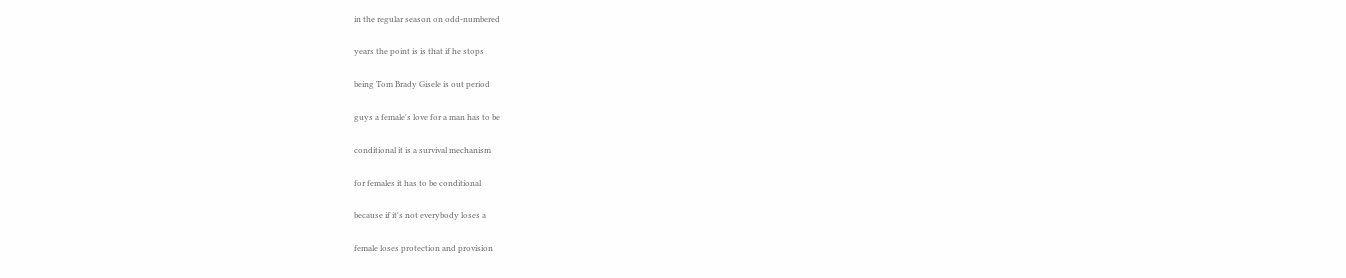in the regular season on odd-numbered

years the point is is that if he stops

being Tom Brady Gisele is out period

guys a female's love for a man has to be

conditional it is a survival mechanism

for females it has to be conditional

because if it's not everybody loses a

female loses protection and provision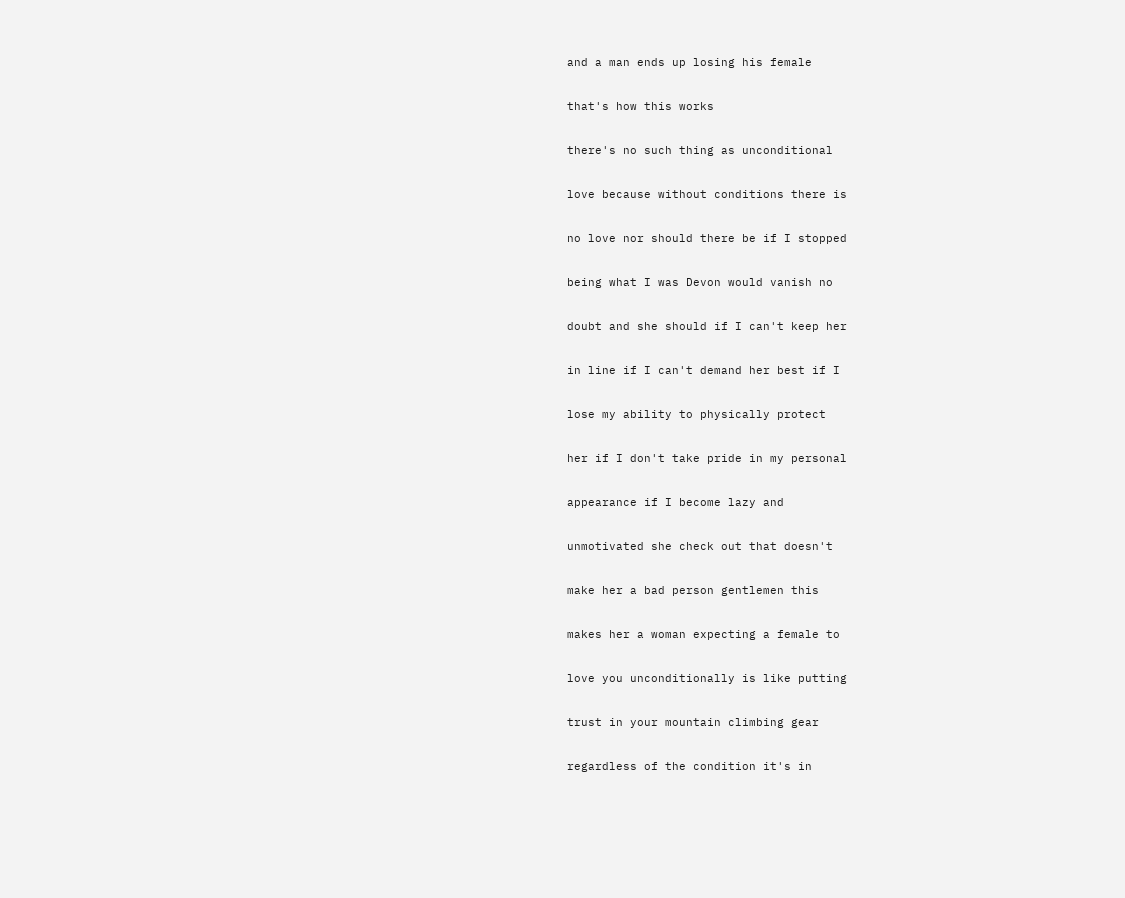and a man ends up losing his female

that's how this works

there's no such thing as unconditional

love because without conditions there is

no love nor should there be if I stopped

being what I was Devon would vanish no

doubt and she should if I can't keep her

in line if I can't demand her best if I

lose my ability to physically protect

her if I don't take pride in my personal

appearance if I become lazy and

unmotivated she check out that doesn't

make her a bad person gentlemen this

makes her a woman expecting a female to

love you unconditionally is like putting

trust in your mountain climbing gear

regardless of the condition it's in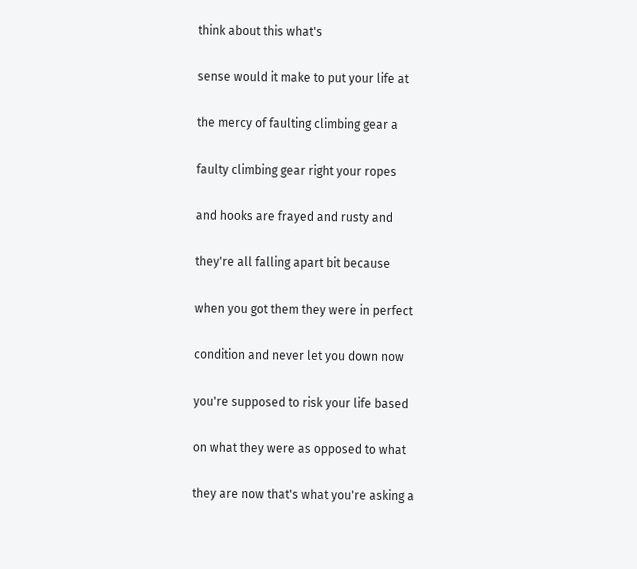think about this what's

sense would it make to put your life at

the mercy of faulting climbing gear a

faulty climbing gear right your ropes

and hooks are frayed and rusty and

they're all falling apart bit because

when you got them they were in perfect

condition and never let you down now

you're supposed to risk your life based

on what they were as opposed to what

they are now that's what you're asking a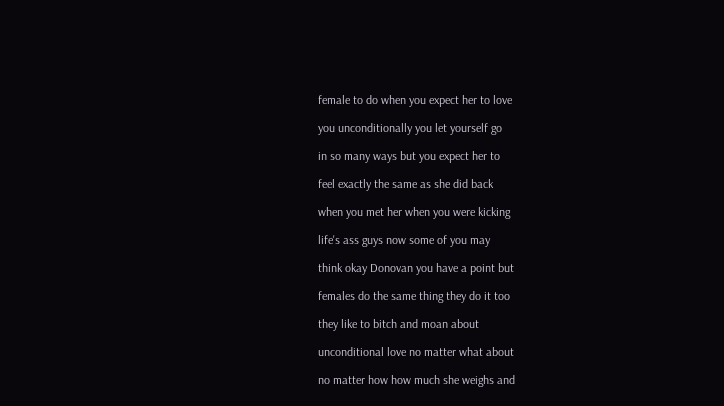female to do when you expect her to love

you unconditionally you let yourself go

in so many ways but you expect her to

feel exactly the same as she did back

when you met her when you were kicking

life's ass guys now some of you may

think okay Donovan you have a point but

females do the same thing they do it too

they like to bitch and moan about

unconditional love no matter what about

no matter how how much she weighs and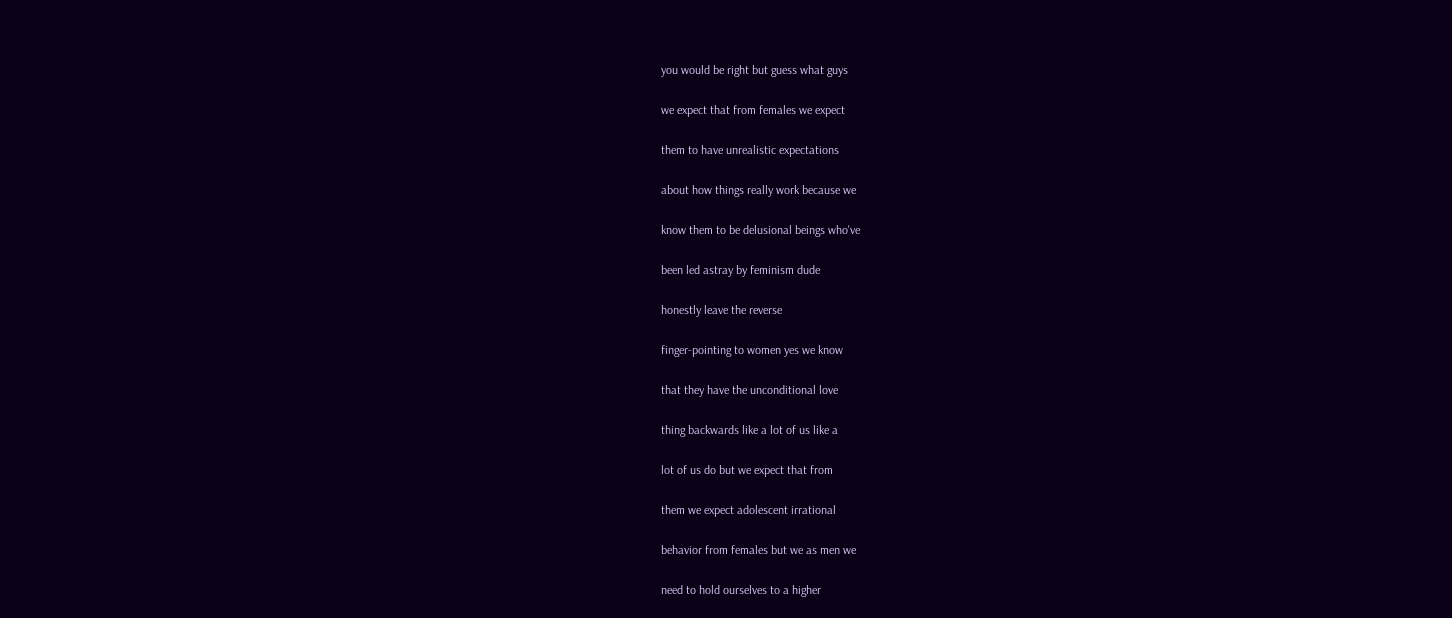you would be right but guess what guys

we expect that from females we expect

them to have unrealistic expectations

about how things really work because we

know them to be delusional beings who've

been led astray by feminism dude

honestly leave the reverse

finger-pointing to women yes we know

that they have the unconditional love

thing backwards like a lot of us like a

lot of us do but we expect that from

them we expect adolescent irrational

behavior from females but we as men we

need to hold ourselves to a higher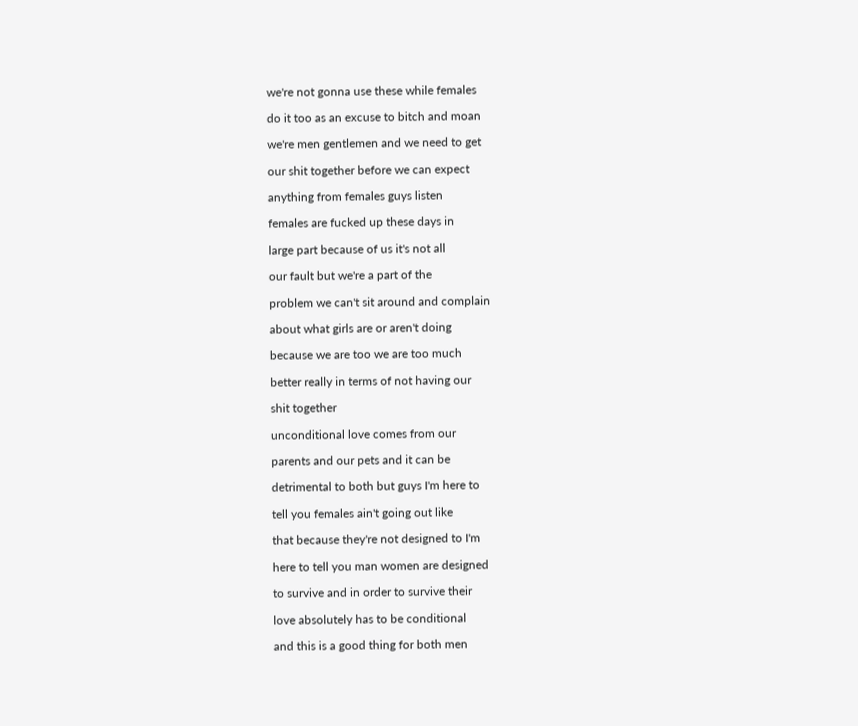we're not gonna use these while females

do it too as an excuse to bitch and moan

we're men gentlemen and we need to get

our shit together before we can expect

anything from females guys listen

females are fucked up these days in

large part because of us it's not all

our fault but we're a part of the

problem we can't sit around and complain

about what girls are or aren't doing

because we are too we are too much

better really in terms of not having our

shit together

unconditional love comes from our

parents and our pets and it can be

detrimental to both but guys I'm here to

tell you females ain't going out like

that because they're not designed to I'm

here to tell you man women are designed

to survive and in order to survive their

love absolutely has to be conditional

and this is a good thing for both men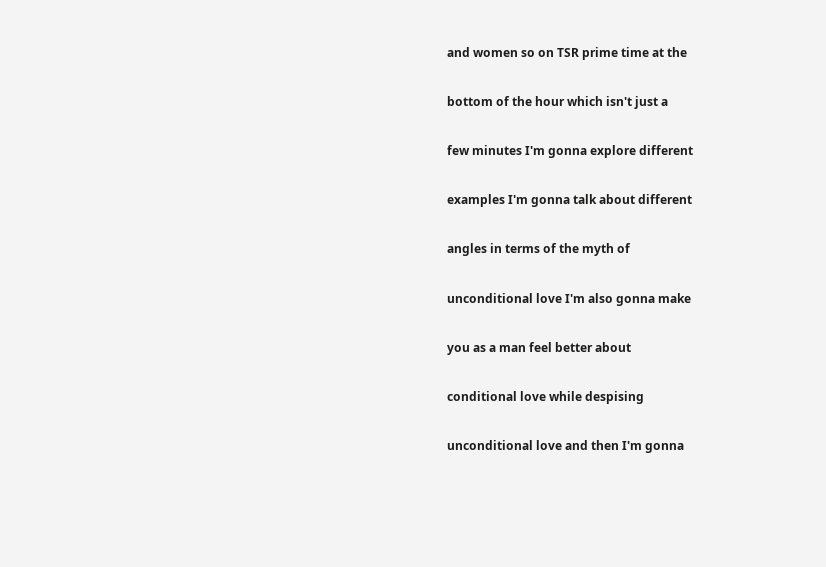and women so on TSR prime time at the

bottom of the hour which isn't just a

few minutes I'm gonna explore different

examples I'm gonna talk about different

angles in terms of the myth of

unconditional love I'm also gonna make

you as a man feel better about

conditional love while despising

unconditional love and then I'm gonna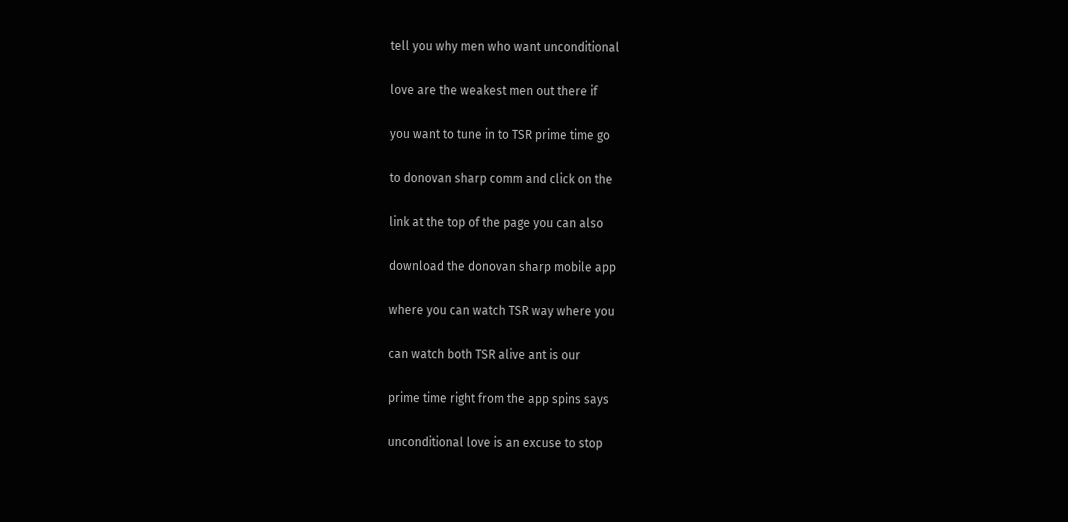tell you why men who want unconditional

love are the weakest men out there if

you want to tune in to TSR prime time go

to donovan sharp comm and click on the

link at the top of the page you can also

download the donovan sharp mobile app

where you can watch TSR way where you

can watch both TSR alive ant is our

prime time right from the app spins says

unconditional love is an excuse to stop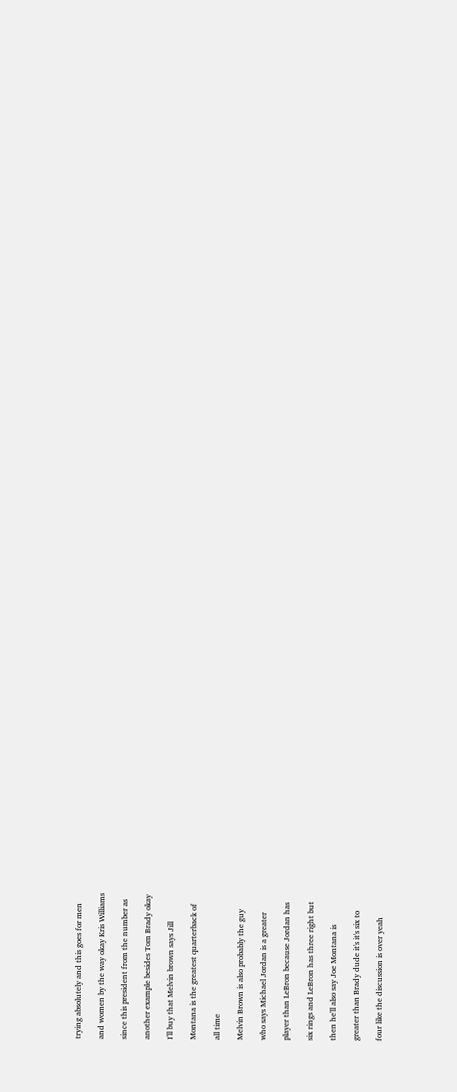trying absolutely and this goes for men

and women by the way okay Kris Williams

since this president from the number as

another example besides Tom Brady okay

I'll buy that Melvin brown says Jill

Montana is the greatest quarterback of

all time

Melvin Brown is also probably the guy

who says Michael Jordan is a greater

player than LeBron because Jordan has

six rings and LeBron has three right but

then he'll also say Joe Montana is

greater than Brady dude it's it's six to

four like the discussion is over yeah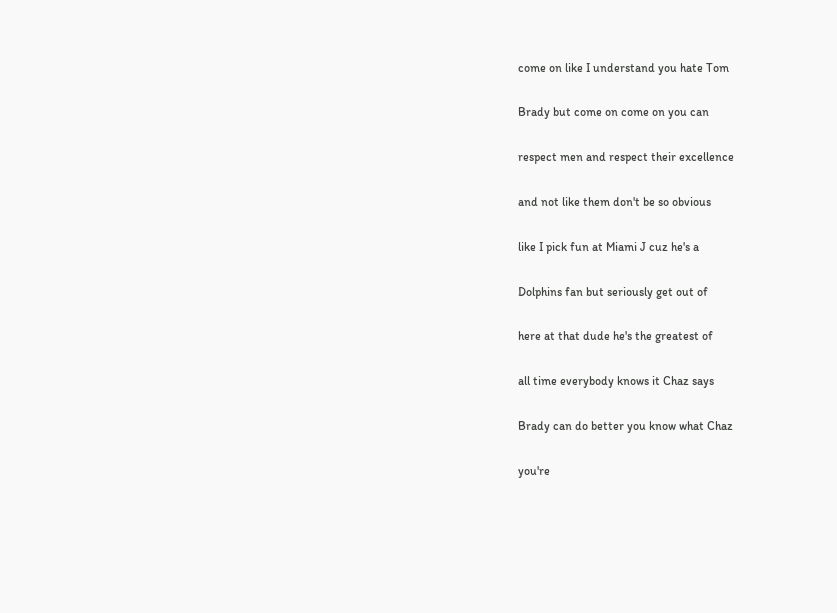come on like I understand you hate Tom

Brady but come on come on you can

respect men and respect their excellence

and not like them don't be so obvious

like I pick fun at Miami J cuz he's a

Dolphins fan but seriously get out of

here at that dude he's the greatest of

all time everybody knows it Chaz says

Brady can do better you know what Chaz

you're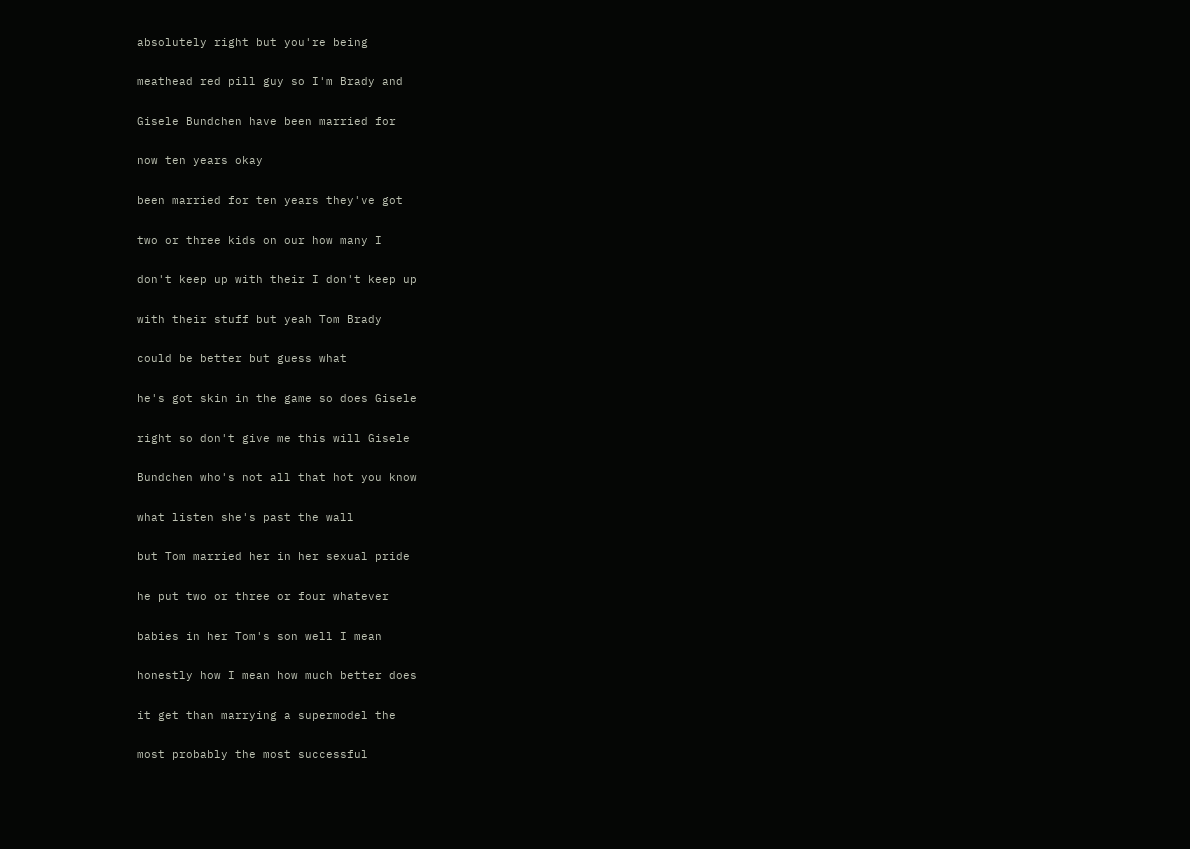absolutely right but you're being

meathead red pill guy so I'm Brady and

Gisele Bundchen have been married for

now ten years okay

been married for ten years they've got

two or three kids on our how many I

don't keep up with their I don't keep up

with their stuff but yeah Tom Brady

could be better but guess what

he's got skin in the game so does Gisele

right so don't give me this will Gisele

Bundchen who's not all that hot you know

what listen she's past the wall

but Tom married her in her sexual pride

he put two or three or four whatever

babies in her Tom's son well I mean

honestly how I mean how much better does

it get than marrying a supermodel the

most probably the most successful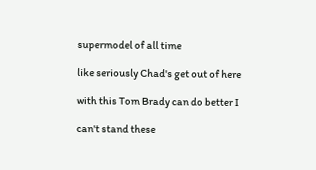supermodel of all time

like seriously Chad's get out of here

with this Tom Brady can do better I

can't stand these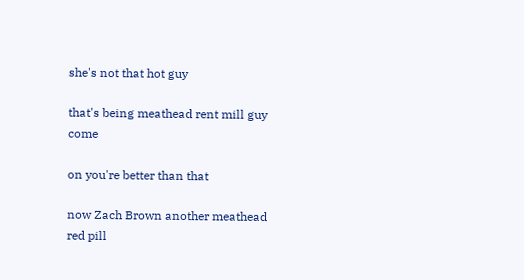she's not that hot guy

that's being meathead rent mill guy come

on you're better than that

now Zach Brown another meathead red pill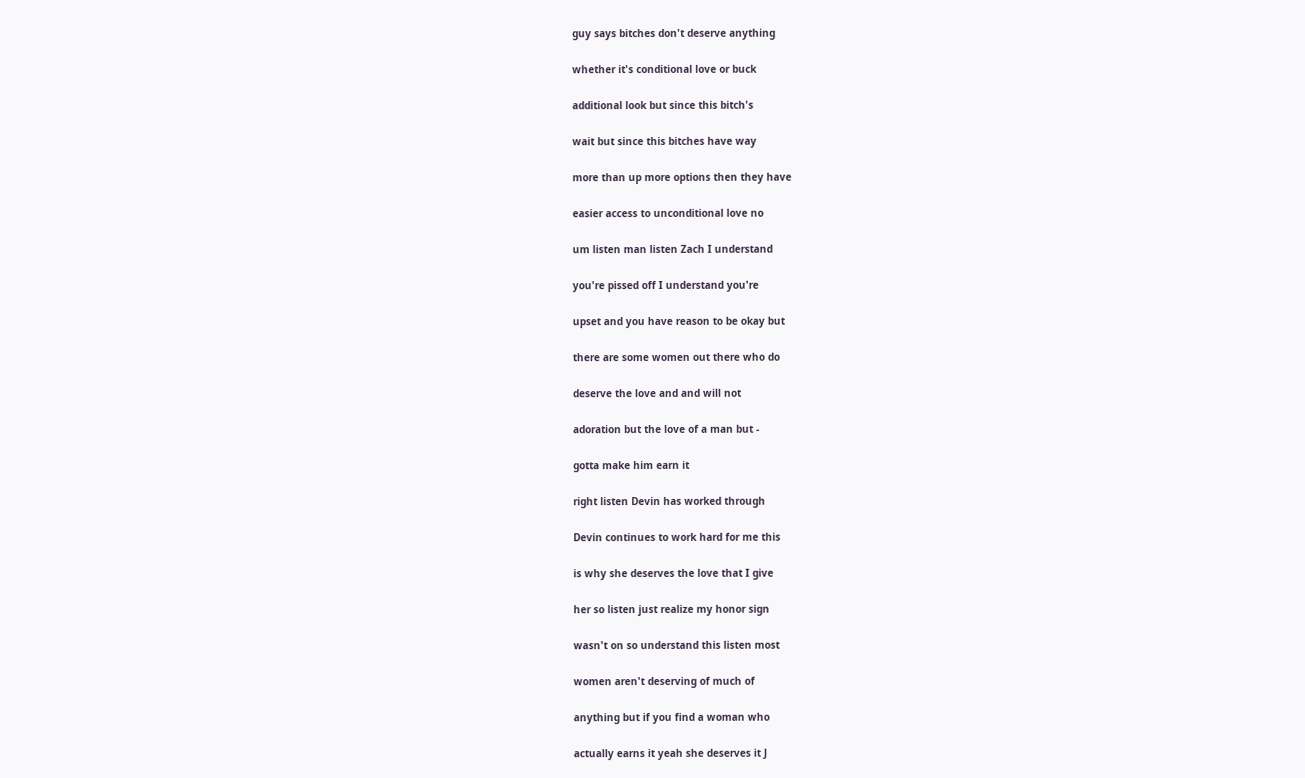guy says bitches don't deserve anything

whether it's conditional love or buck

additional look but since this bitch's

wait but since this bitches have way

more than up more options then they have

easier access to unconditional love no

um listen man listen Zach I understand

you're pissed off I understand you're

upset and you have reason to be okay but

there are some women out there who do

deserve the love and and will not

adoration but the love of a man but -

gotta make him earn it

right listen Devin has worked through

Devin continues to work hard for me this

is why she deserves the love that I give

her so listen just realize my honor sign

wasn't on so understand this listen most

women aren't deserving of much of

anything but if you find a woman who

actually earns it yeah she deserves it J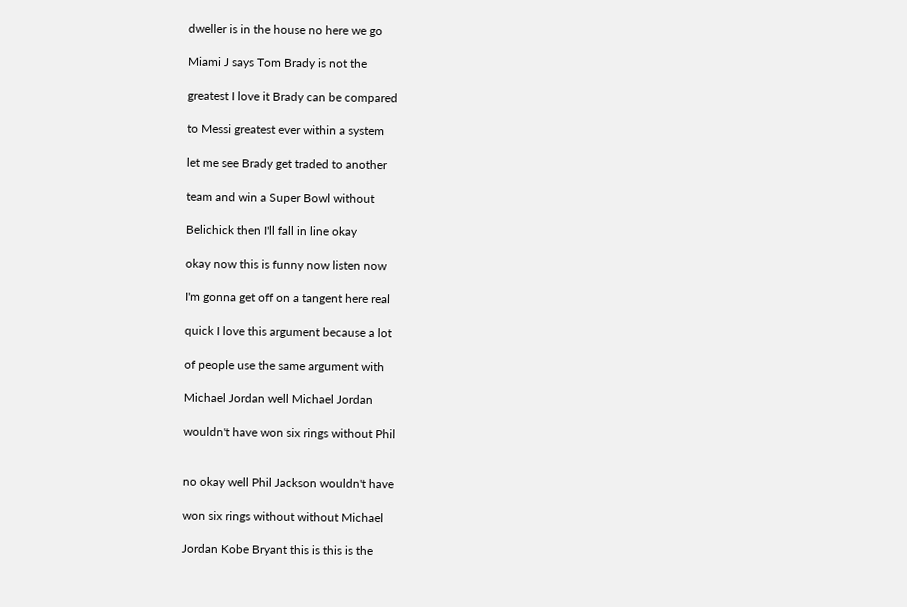dweller is in the house no here we go

Miami J says Tom Brady is not the

greatest I love it Brady can be compared

to Messi greatest ever within a system

let me see Brady get traded to another

team and win a Super Bowl without

Belichick then I'll fall in line okay

okay now this is funny now listen now

I'm gonna get off on a tangent here real

quick I love this argument because a lot

of people use the same argument with

Michael Jordan well Michael Jordan

wouldn't have won six rings without Phil


no okay well Phil Jackson wouldn't have

won six rings without without Michael

Jordan Kobe Bryant this is this is the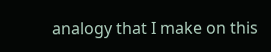analogy that I make on this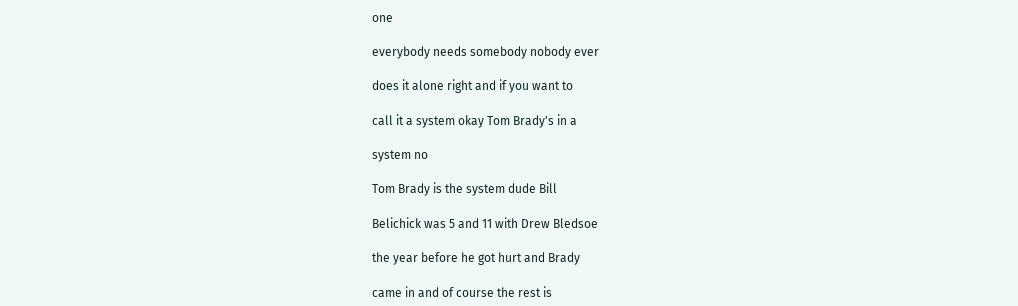one

everybody needs somebody nobody ever

does it alone right and if you want to

call it a system okay Tom Brady's in a

system no

Tom Brady is the system dude Bill

Belichick was 5 and 11 with Drew Bledsoe

the year before he got hurt and Brady

came in and of course the rest is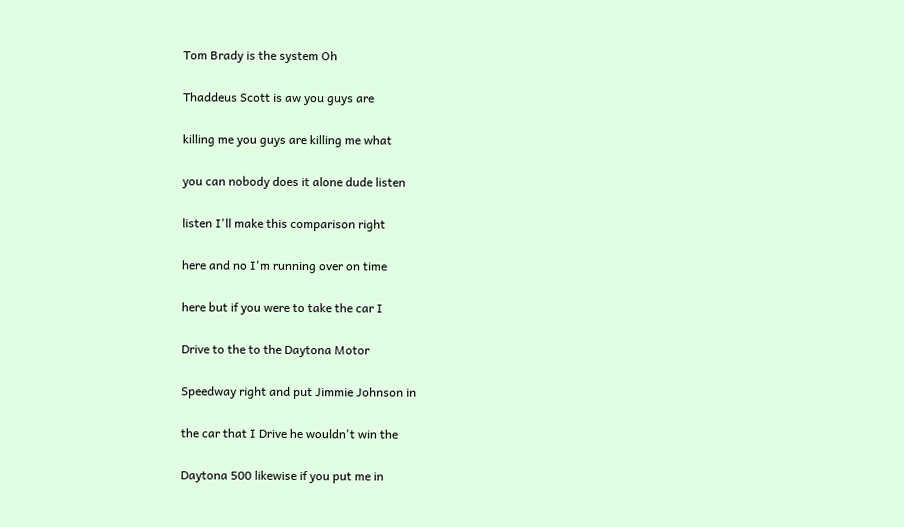Tom Brady is the system Oh

Thaddeus Scott is aw you guys are

killing me you guys are killing me what

you can nobody does it alone dude listen

listen I'll make this comparison right

here and no I'm running over on time

here but if you were to take the car I

Drive to the to the Daytona Motor

Speedway right and put Jimmie Johnson in

the car that I Drive he wouldn't win the

Daytona 500 likewise if you put me in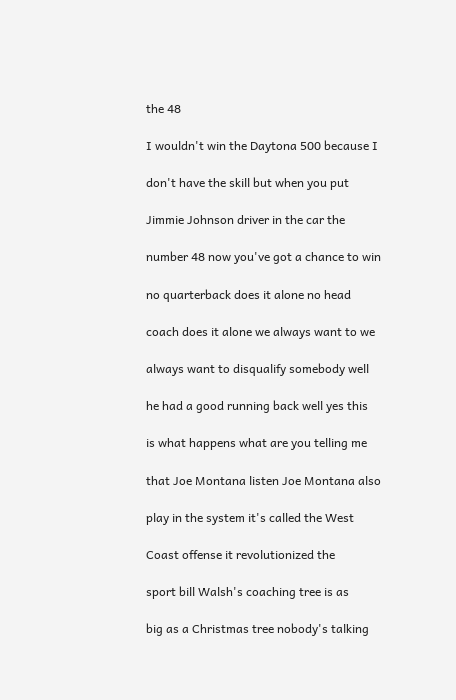the 48

I wouldn't win the Daytona 500 because I

don't have the skill but when you put

Jimmie Johnson driver in the car the

number 48 now you've got a chance to win

no quarterback does it alone no head

coach does it alone we always want to we

always want to disqualify somebody well

he had a good running back well yes this

is what happens what are you telling me

that Joe Montana listen Joe Montana also

play in the system it's called the West

Coast offense it revolutionized the

sport bill Walsh's coaching tree is as

big as a Christmas tree nobody's talking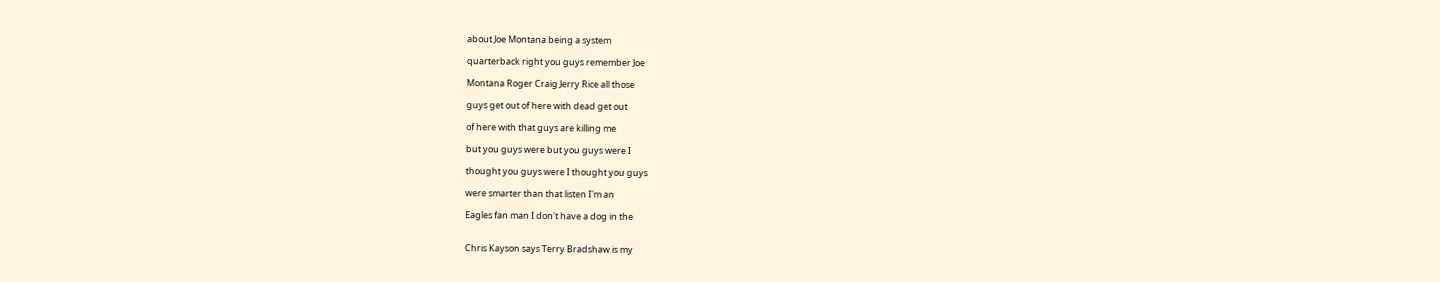about Joe Montana being a system

quarterback right you guys remember Joe

Montana Roger Craig Jerry Rice all those

guys get out of here with dead get out

of here with that guys are killing me

but you guys were but you guys were I

thought you guys were I thought you guys

were smarter than that listen I'm an

Eagles fan man I don't have a dog in the


Chris Kayson says Terry Bradshaw is my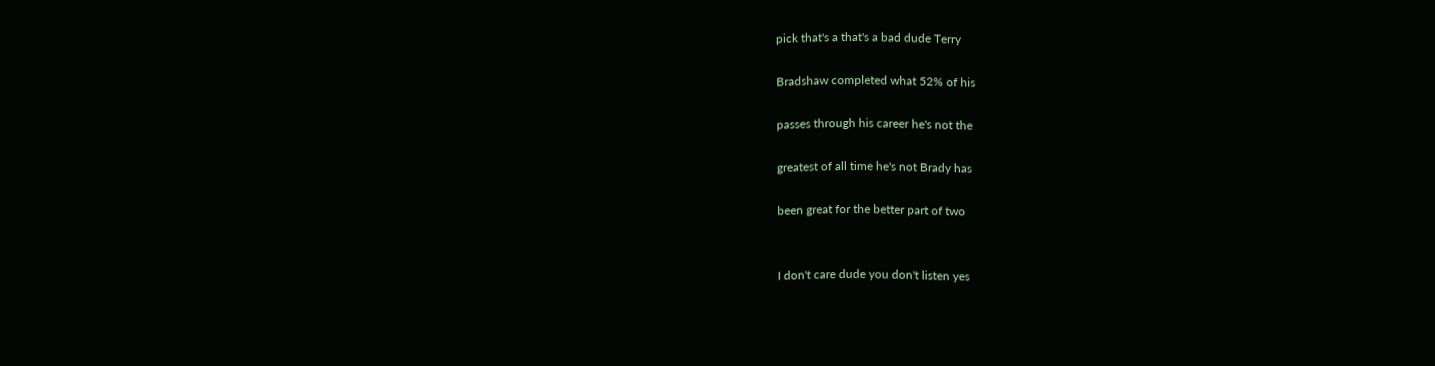pick that's a that's a bad dude Terry

Bradshaw completed what 52% of his

passes through his career he's not the

greatest of all time he's not Brady has

been great for the better part of two


I don't care dude you don't listen yes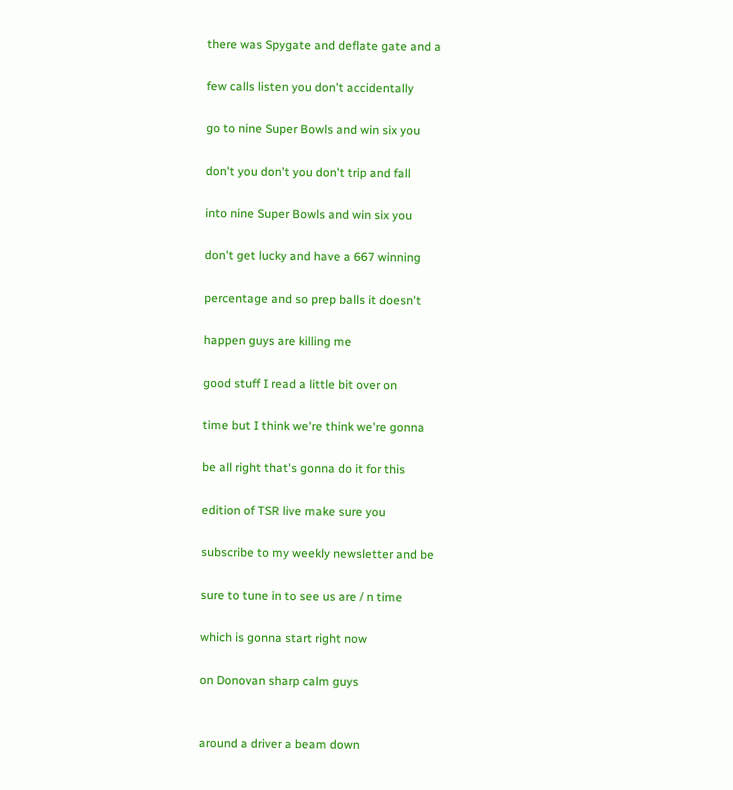there was Spygate and deflate gate and a

few calls listen you don't accidentally

go to nine Super Bowls and win six you

don't you don't you don't trip and fall

into nine Super Bowls and win six you

don't get lucky and have a 667 winning

percentage and so prep balls it doesn't

happen guys are killing me

good stuff I read a little bit over on

time but I think we're think we're gonna

be all right that's gonna do it for this

edition of TSR live make sure you

subscribe to my weekly newsletter and be

sure to tune in to see us are / n time

which is gonna start right now

on Donovan sharp calm guys


around a driver a beam down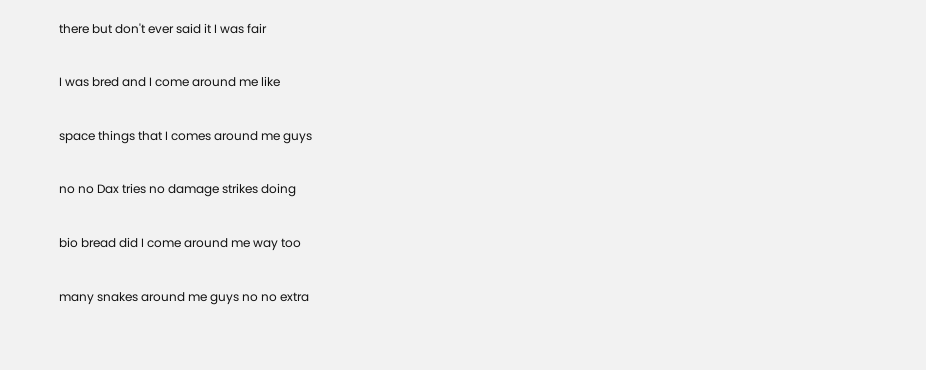there but don't ever said it I was fair

I was bred and I come around me like

space things that I comes around me guys

no no Dax tries no damage strikes doing

bio bread did I come around me way too

many snakes around me guys no no extra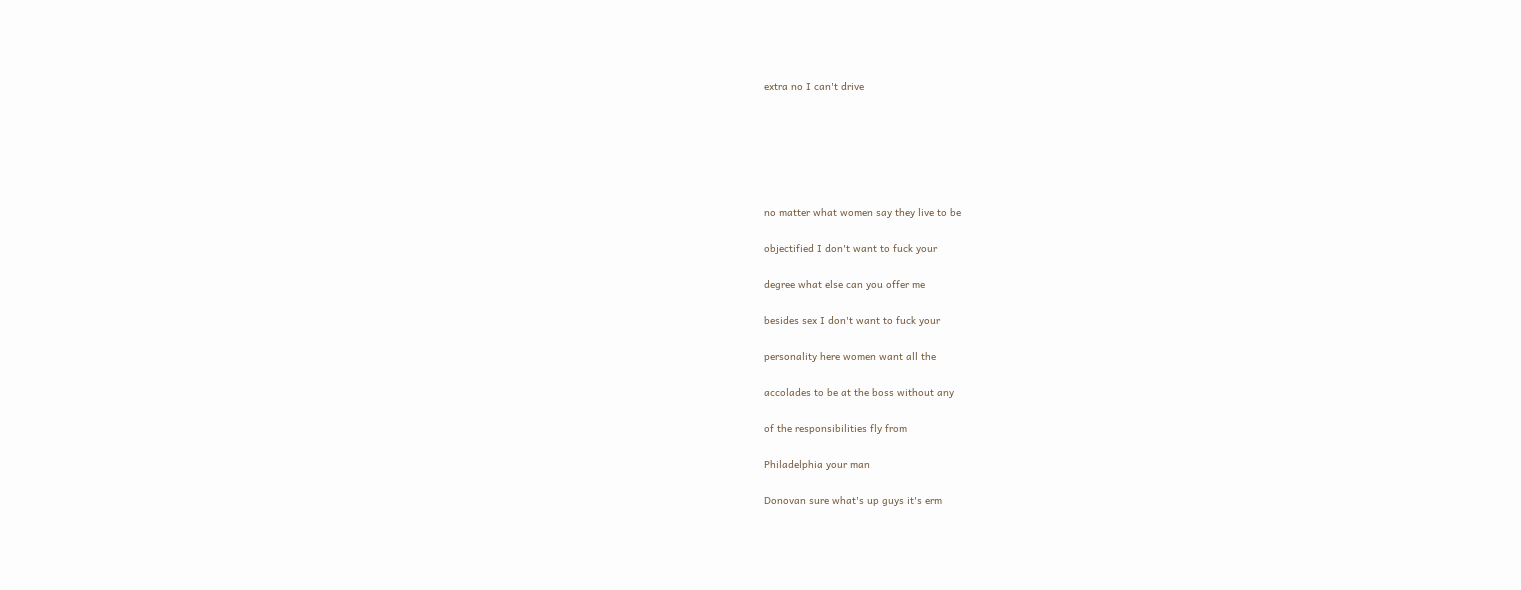extra no I can't drive






no matter what women say they live to be

objectified I don't want to fuck your

degree what else can you offer me

besides sex I don't want to fuck your

personality here women want all the

accolades to be at the boss without any

of the responsibilities fly from

Philadelphia your man

Donovan sure what's up guys it's erm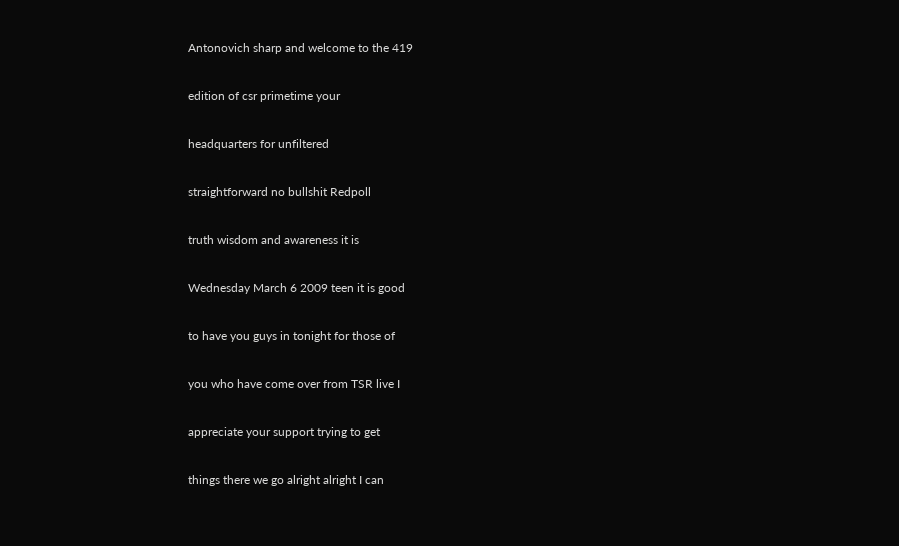Antonovich sharp and welcome to the 419

edition of csr primetime your

headquarters for unfiltered

straightforward no bullshit Redpoll

truth wisdom and awareness it is

Wednesday March 6 2009 teen it is good

to have you guys in tonight for those of

you who have come over from TSR live I

appreciate your support trying to get

things there we go alright alright I can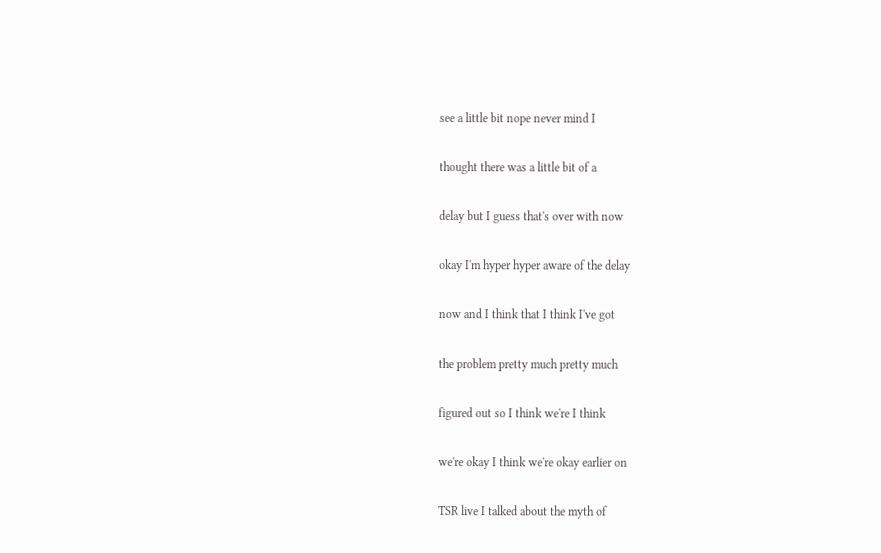see a little bit nope never mind I

thought there was a little bit of a

delay but I guess that's over with now

okay I'm hyper hyper aware of the delay

now and I think that I think I've got

the problem pretty much pretty much

figured out so I think we're I think

we're okay I think we're okay earlier on

TSR live I talked about the myth of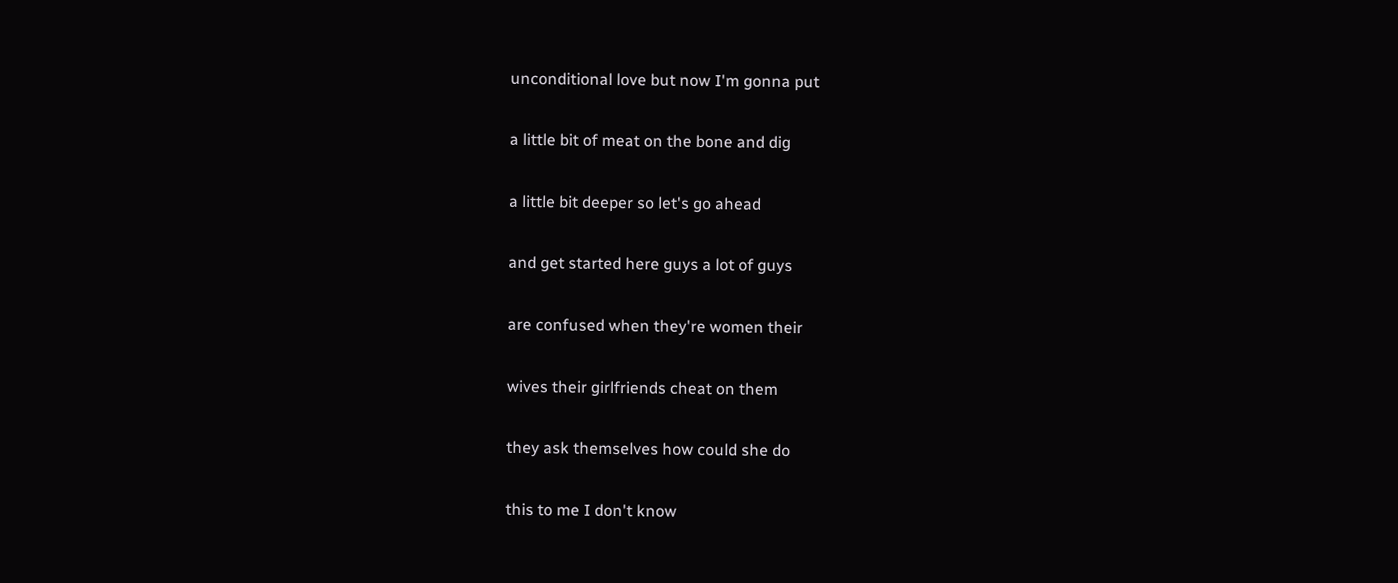unconditional love but now I'm gonna put

a little bit of meat on the bone and dig

a little bit deeper so let's go ahead

and get started here guys a lot of guys

are confused when they're women their

wives their girlfriends cheat on them

they ask themselves how could she do

this to me I don't know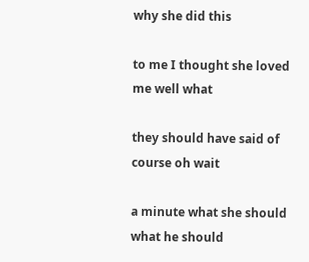why she did this

to me I thought she loved me well what

they should have said of course oh wait

a minute what she should what he should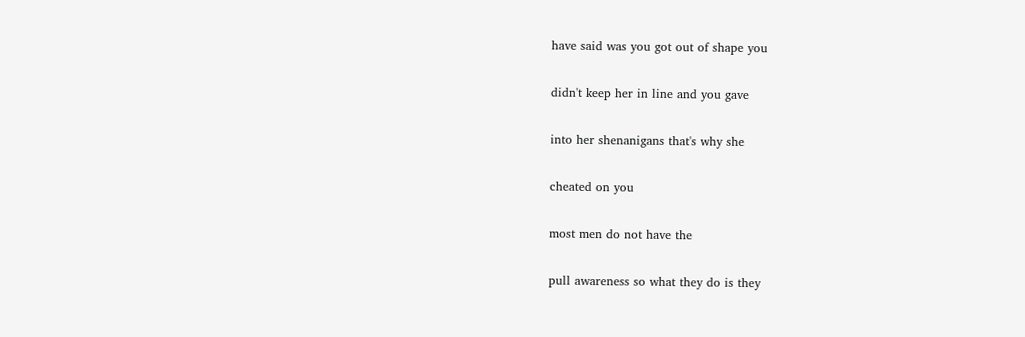have said was you got out of shape you

didn't keep her in line and you gave

into her shenanigans that's why she

cheated on you

most men do not have the

pull awareness so what they do is they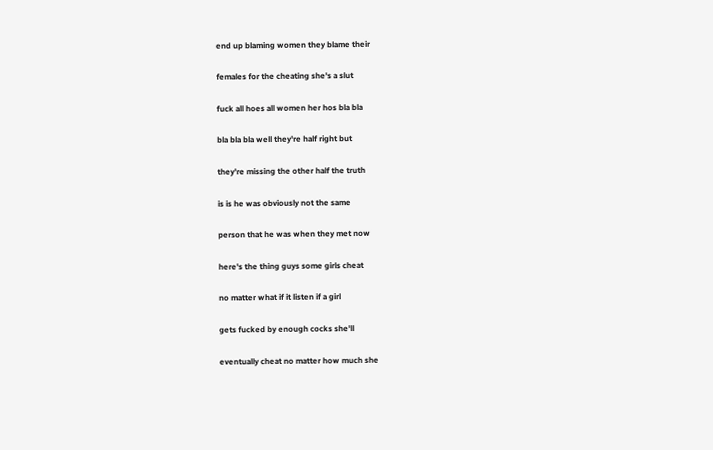end up blaming women they blame their

females for the cheating she's a slut

fuck all hoes all women her hos bla bla

bla bla bla well they're half right but

they're missing the other half the truth

is is he was obviously not the same

person that he was when they met now

here's the thing guys some girls cheat

no matter what if it listen if a girl

gets fucked by enough cocks she'll

eventually cheat no matter how much she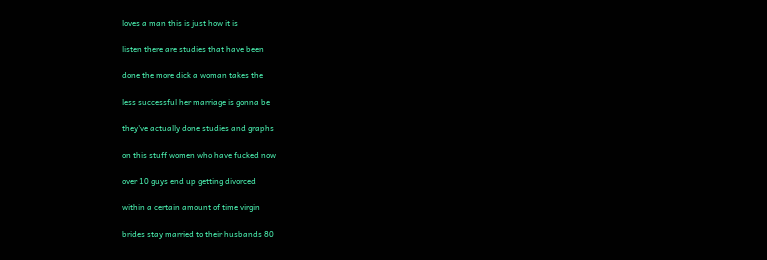loves a man this is just how it is

listen there are studies that have been

done the more dick a woman takes the

less successful her marriage is gonna be

they've actually done studies and graphs

on this stuff women who have fucked now

over 10 guys end up getting divorced

within a certain amount of time virgin

brides stay married to their husbands 80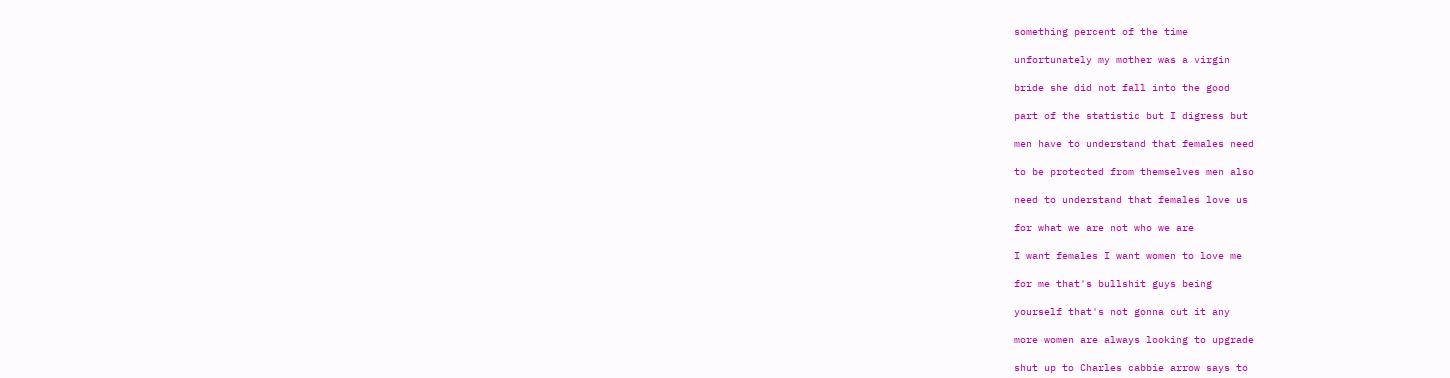something percent of the time

unfortunately my mother was a virgin

bride she did not fall into the good

part of the statistic but I digress but

men have to understand that females need

to be protected from themselves men also

need to understand that females love us

for what we are not who we are

I want females I want women to love me

for me that's bullshit guys being

yourself that's not gonna cut it any

more women are always looking to upgrade

shut up to Charles cabbie arrow says to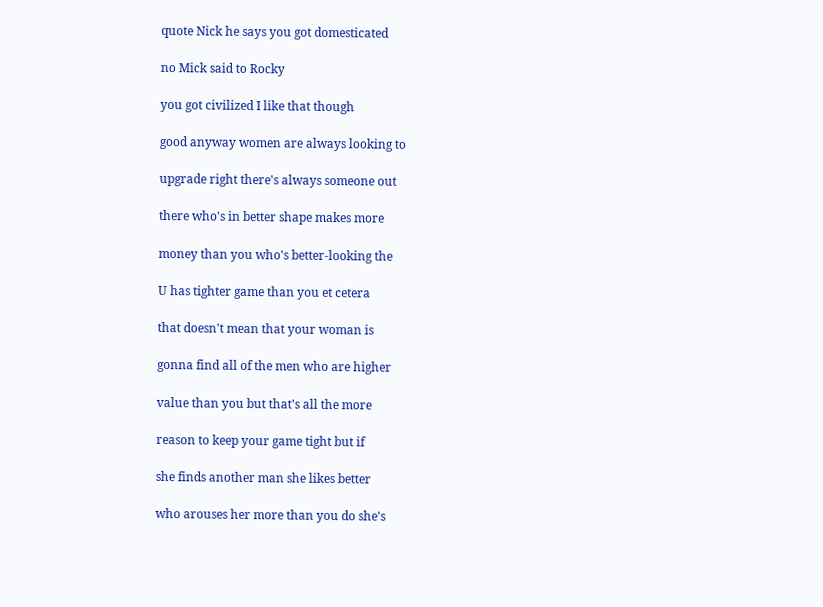quote Nick he says you got domesticated

no Mick said to Rocky

you got civilized I like that though

good anyway women are always looking to

upgrade right there's always someone out

there who's in better shape makes more

money than you who's better-looking the

U has tighter game than you et cetera

that doesn't mean that your woman is

gonna find all of the men who are higher

value than you but that's all the more

reason to keep your game tight but if

she finds another man she likes better

who arouses her more than you do she's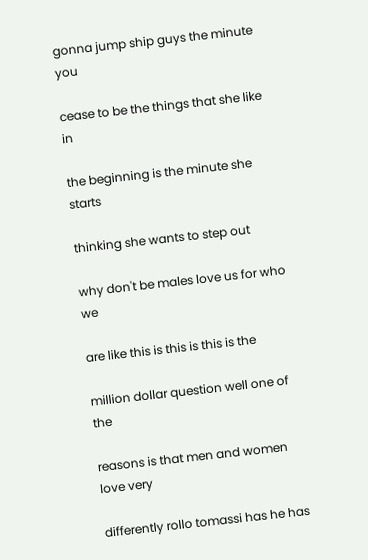gonna jump ship guys the minute you

cease to be the things that she like in

the beginning is the minute she starts

thinking she wants to step out

why don't be males love us for who we

are like this is this is this is the

million dollar question well one of the

reasons is that men and women love very

differently rollo tomassi has he has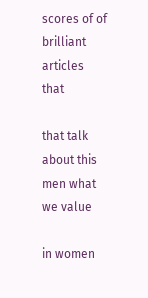scores of of brilliant articles that

that talk about this men what we value

in women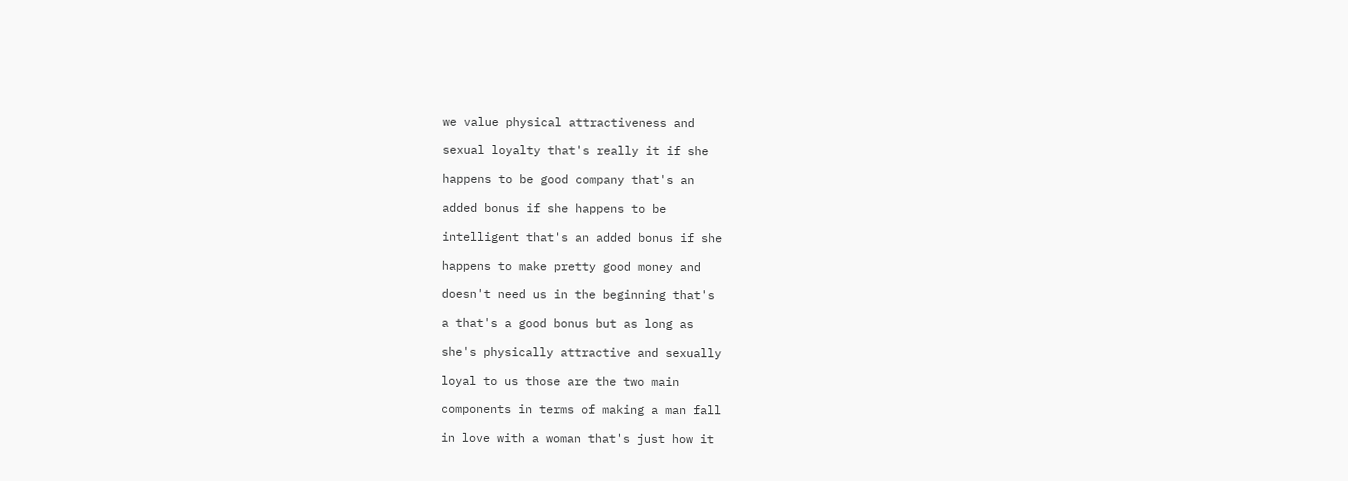we value physical attractiveness and

sexual loyalty that's really it if she

happens to be good company that's an

added bonus if she happens to be

intelligent that's an added bonus if she

happens to make pretty good money and

doesn't need us in the beginning that's

a that's a good bonus but as long as

she's physically attractive and sexually

loyal to us those are the two main

components in terms of making a man fall

in love with a woman that's just how it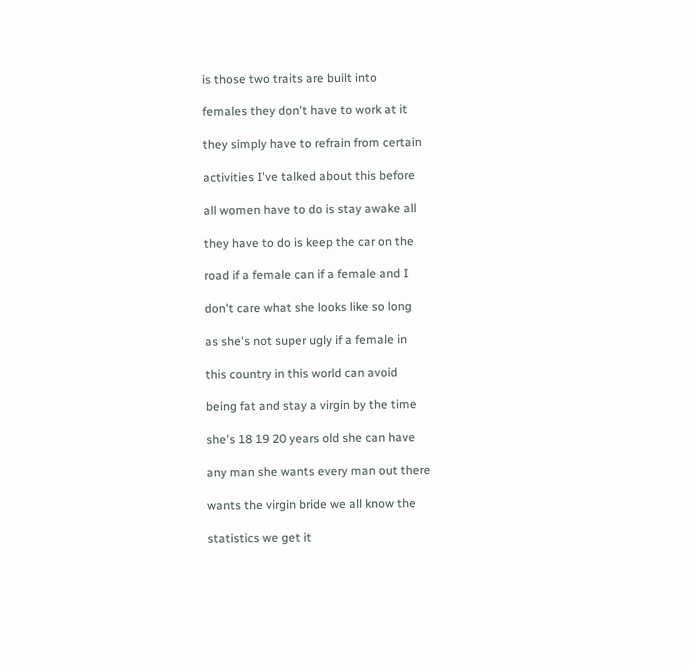is those two traits are built into

females they don't have to work at it

they simply have to refrain from certain

activities I've talked about this before

all women have to do is stay awake all

they have to do is keep the car on the

road if a female can if a female and I

don't care what she looks like so long

as she's not super ugly if a female in

this country in this world can avoid

being fat and stay a virgin by the time

she's 18 19 20 years old she can have

any man she wants every man out there

wants the virgin bride we all know the

statistics we get it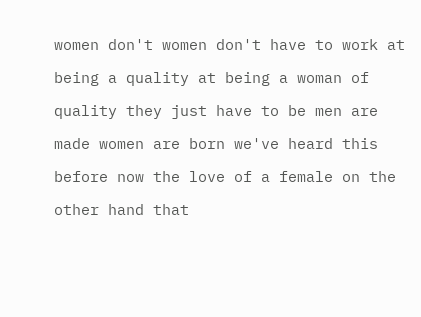women don't women don't have to work at

being a quality at being a woman of

quality they just have to be men are

made women are born we've heard this

before now the love of a female on the

other hand that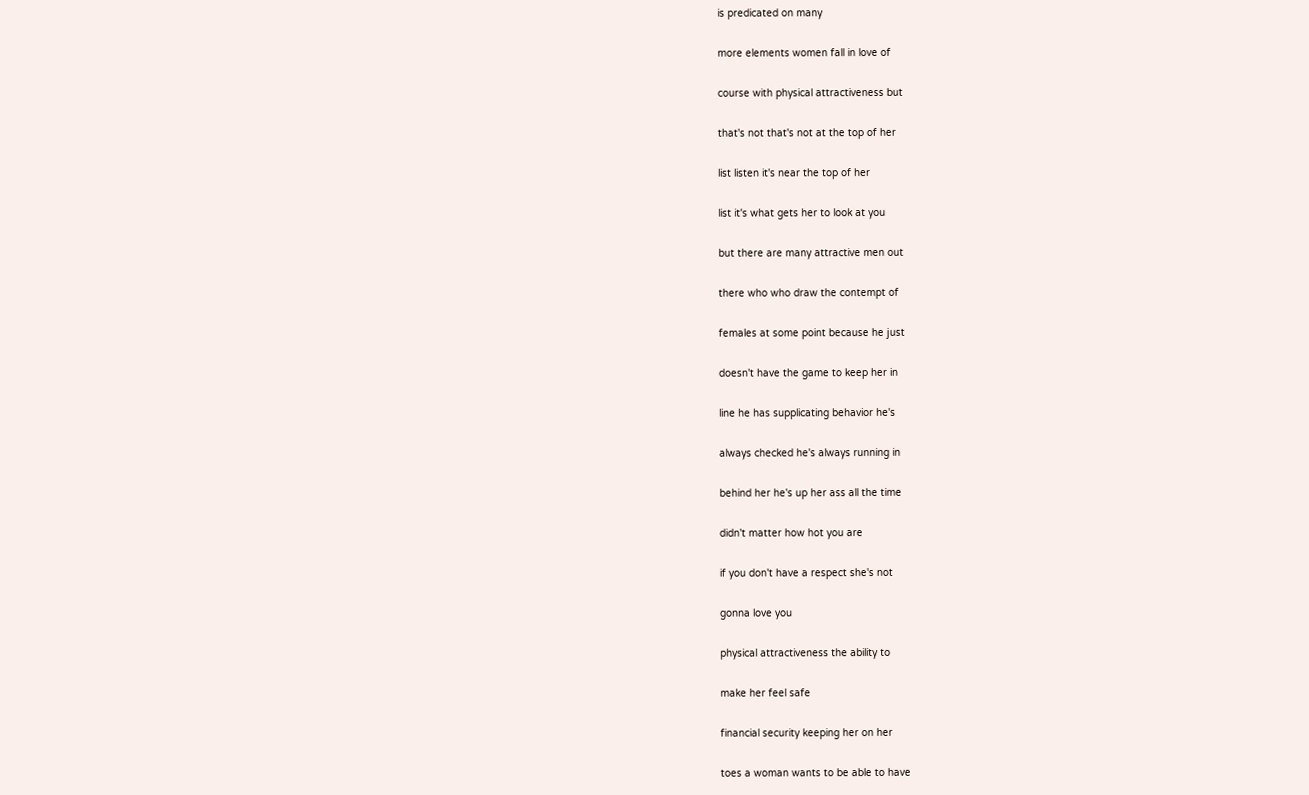is predicated on many

more elements women fall in love of

course with physical attractiveness but

that's not that's not at the top of her

list listen it's near the top of her

list it's what gets her to look at you

but there are many attractive men out

there who who draw the contempt of

females at some point because he just

doesn't have the game to keep her in

line he has supplicating behavior he's

always checked he's always running in

behind her he's up her ass all the time

didn't matter how hot you are

if you don't have a respect she's not

gonna love you

physical attractiveness the ability to

make her feel safe

financial security keeping her on her

toes a woman wants to be able to have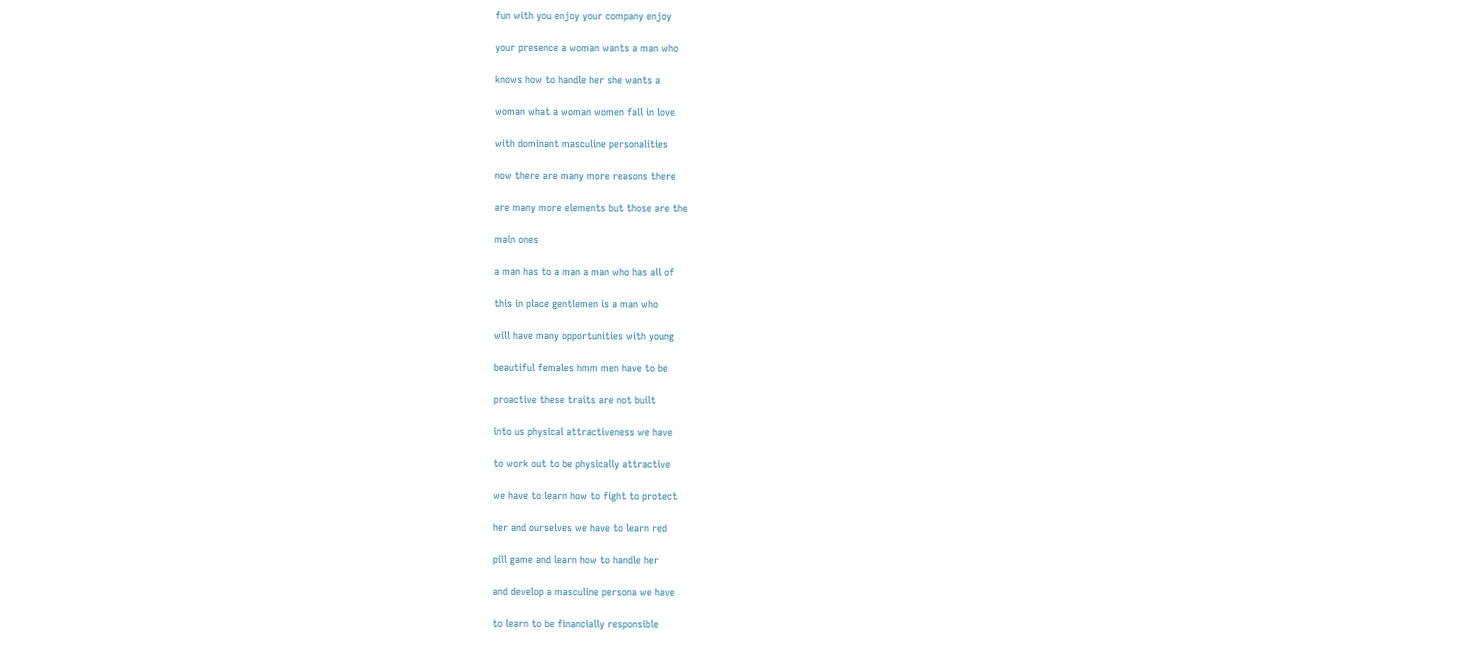fun with you enjoy your company enjoy

your presence a woman wants a man who

knows how to handle her she wants a

woman what a woman women fall in love

with dominant masculine personalities

now there are many more reasons there

are many more elements but those are the

main ones

a man has to a man a man who has all of

this in place gentlemen is a man who

will have many opportunities with young

beautiful females hmm men have to be

proactive these traits are not built

into us physical attractiveness we have

to work out to be physically attractive

we have to learn how to fight to protect

her and ourselves we have to learn red

pill game and learn how to handle her

and develop a masculine persona we have

to learn to be financially responsible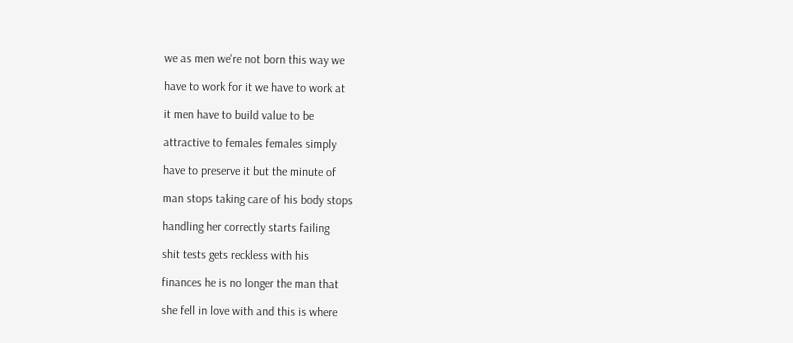we as men we're not born this way we

have to work for it we have to work at

it men have to build value to be

attractive to females females simply

have to preserve it but the minute of

man stops taking care of his body stops

handling her correctly starts failing

shit tests gets reckless with his

finances he is no longer the man that

she fell in love with and this is where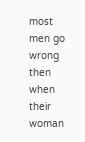most men go wrong then when their woman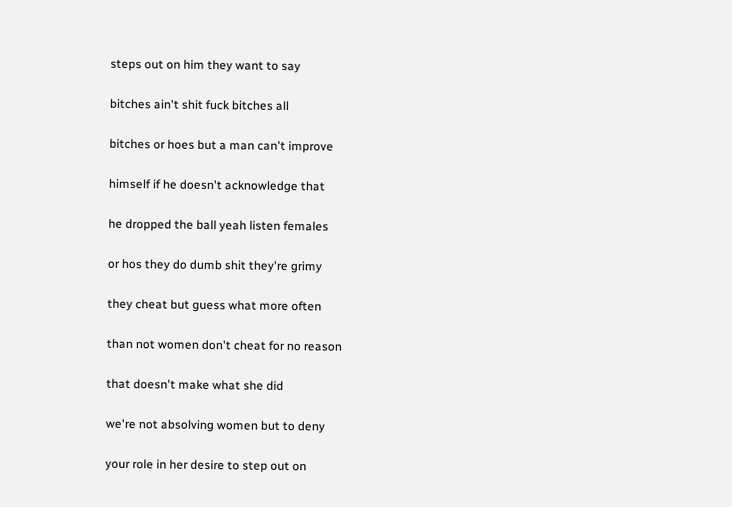steps out on him they want to say

bitches ain't shit fuck bitches all

bitches or hoes but a man can't improve

himself if he doesn't acknowledge that

he dropped the ball yeah listen females

or hos they do dumb shit they're grimy

they cheat but guess what more often

than not women don't cheat for no reason

that doesn't make what she did

we're not absolving women but to deny

your role in her desire to step out on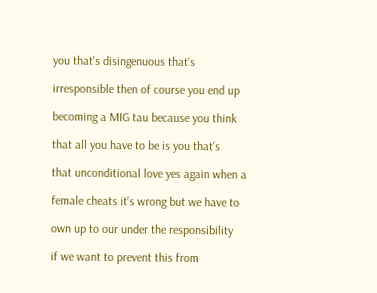you that's disingenuous that's

irresponsible then of course you end up

becoming a MIG tau because you think

that all you have to be is you that's

that unconditional love yes again when a

female cheats it's wrong but we have to

own up to our under the responsibility

if we want to prevent this from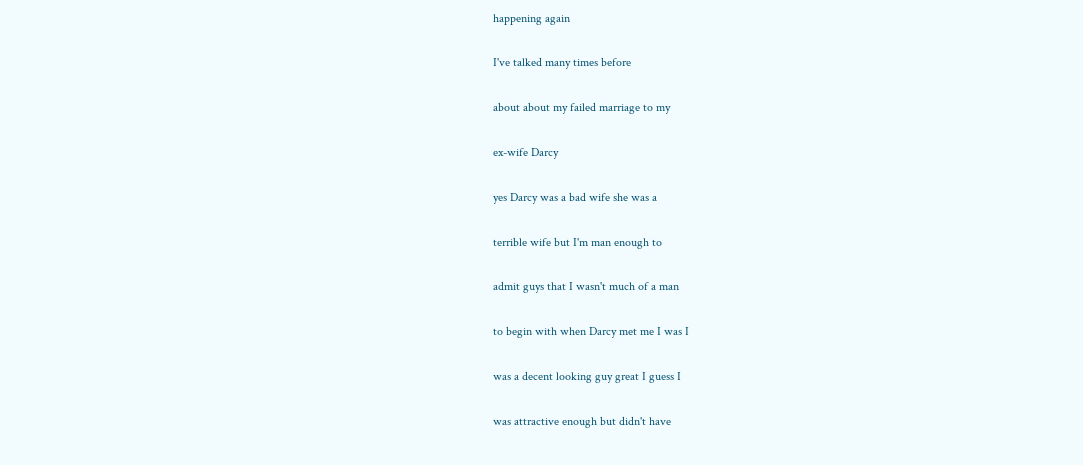happening again

I've talked many times before

about about my failed marriage to my

ex-wife Darcy

yes Darcy was a bad wife she was a

terrible wife but I'm man enough to

admit guys that I wasn't much of a man

to begin with when Darcy met me I was I

was a decent looking guy great I guess I

was attractive enough but didn't have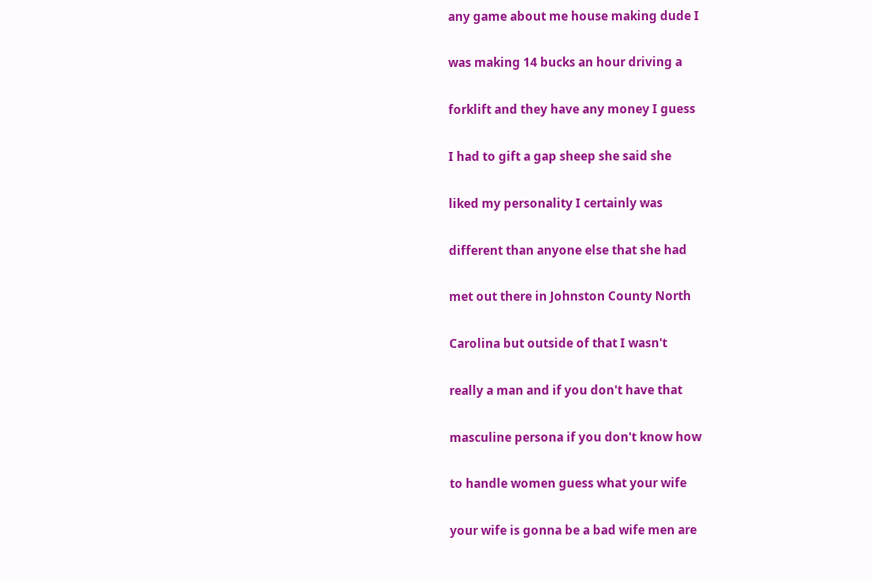any game about me house making dude I

was making 14 bucks an hour driving a

forklift and they have any money I guess

I had to gift a gap sheep she said she

liked my personality I certainly was

different than anyone else that she had

met out there in Johnston County North

Carolina but outside of that I wasn't

really a man and if you don't have that

masculine persona if you don't know how

to handle women guess what your wife

your wife is gonna be a bad wife men are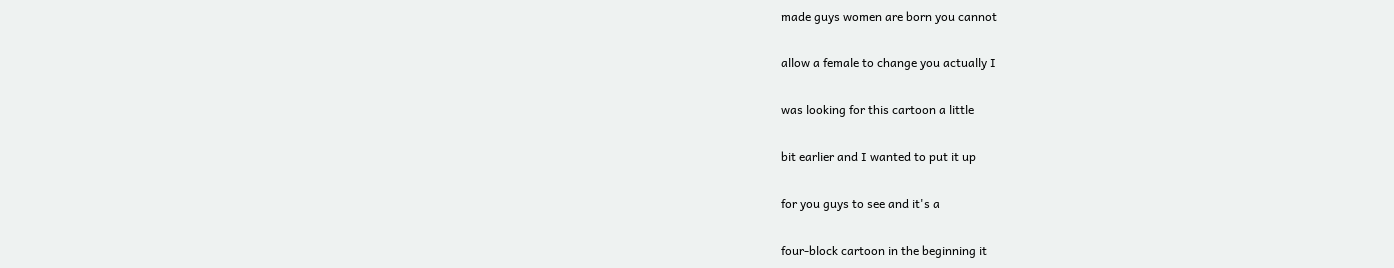made guys women are born you cannot

allow a female to change you actually I

was looking for this cartoon a little

bit earlier and I wanted to put it up

for you guys to see and it's a

four-block cartoon in the beginning it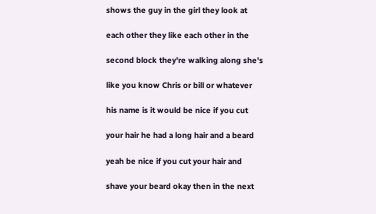shows the guy in the girl they look at

each other they like each other in the

second block they're walking along she's

like you know Chris or bill or whatever

his name is it would be nice if you cut

your hair he had a long hair and a beard

yeah be nice if you cut your hair and

shave your beard okay then in the next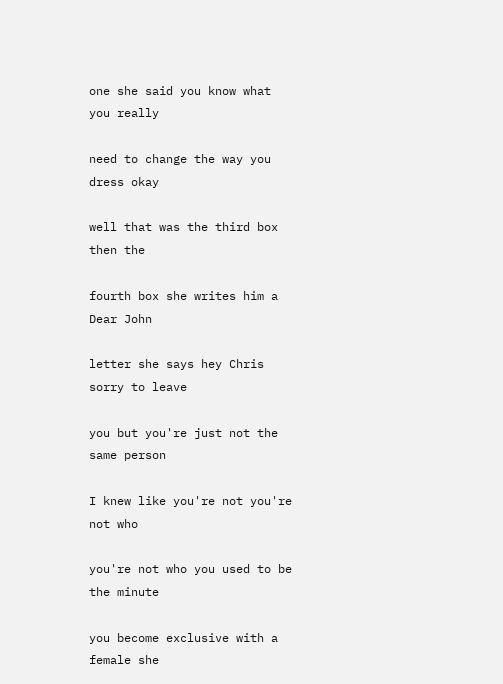one she said you know what you really

need to change the way you dress okay

well that was the third box then the

fourth box she writes him a Dear John

letter she says hey Chris sorry to leave

you but you're just not the same person

I knew like you're not you're not who

you're not who you used to be the minute

you become exclusive with a female she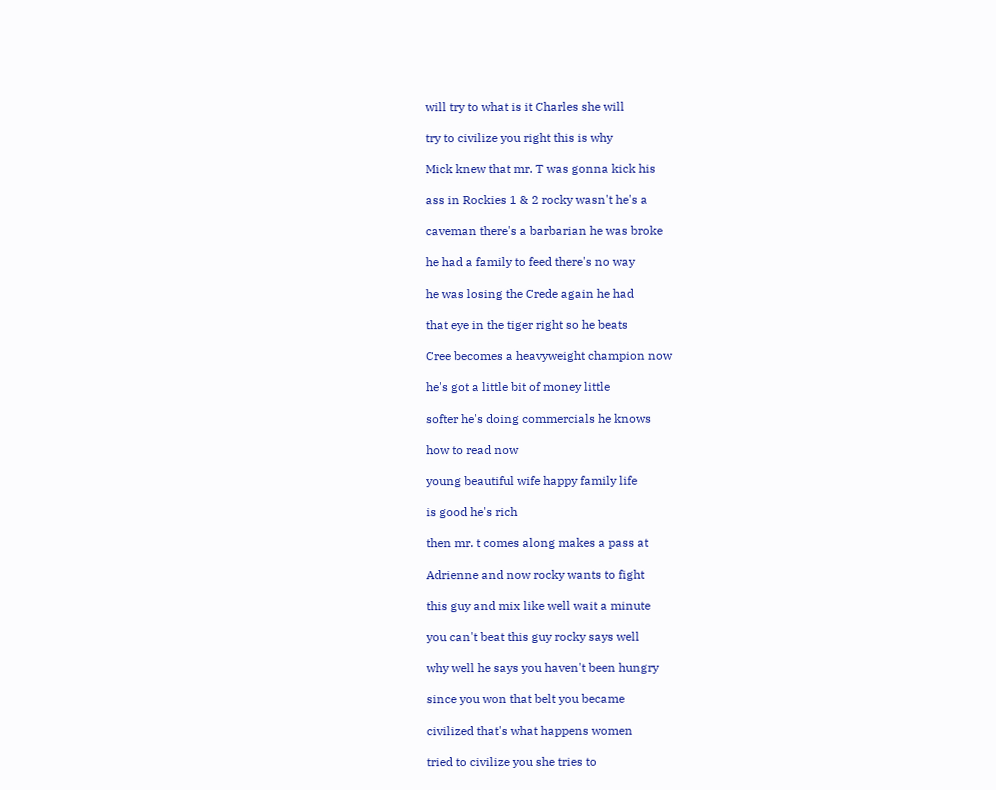will try to what is it Charles she will

try to civilize you right this is why

Mick knew that mr. T was gonna kick his

ass in Rockies 1 & 2 rocky wasn't he's a

caveman there's a barbarian he was broke

he had a family to feed there's no way

he was losing the Crede again he had

that eye in the tiger right so he beats

Cree becomes a heavyweight champion now

he's got a little bit of money little

softer he's doing commercials he knows

how to read now

young beautiful wife happy family life

is good he's rich

then mr. t comes along makes a pass at

Adrienne and now rocky wants to fight

this guy and mix like well wait a minute

you can't beat this guy rocky says well

why well he says you haven't been hungry

since you won that belt you became

civilized that's what happens women

tried to civilize you she tries to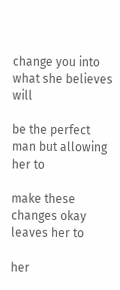change you into what she believes will

be the perfect man but allowing her to

make these changes okay leaves her to

her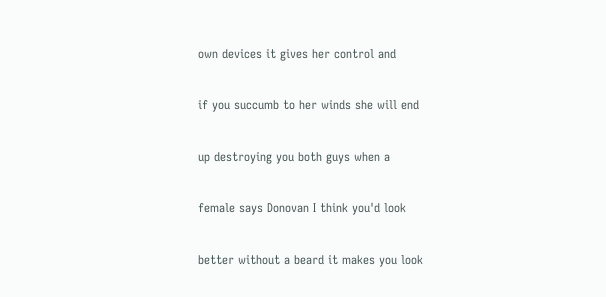own devices it gives her control and

if you succumb to her winds she will end

up destroying you both guys when a

female says Donovan I think you'd look

better without a beard it makes you look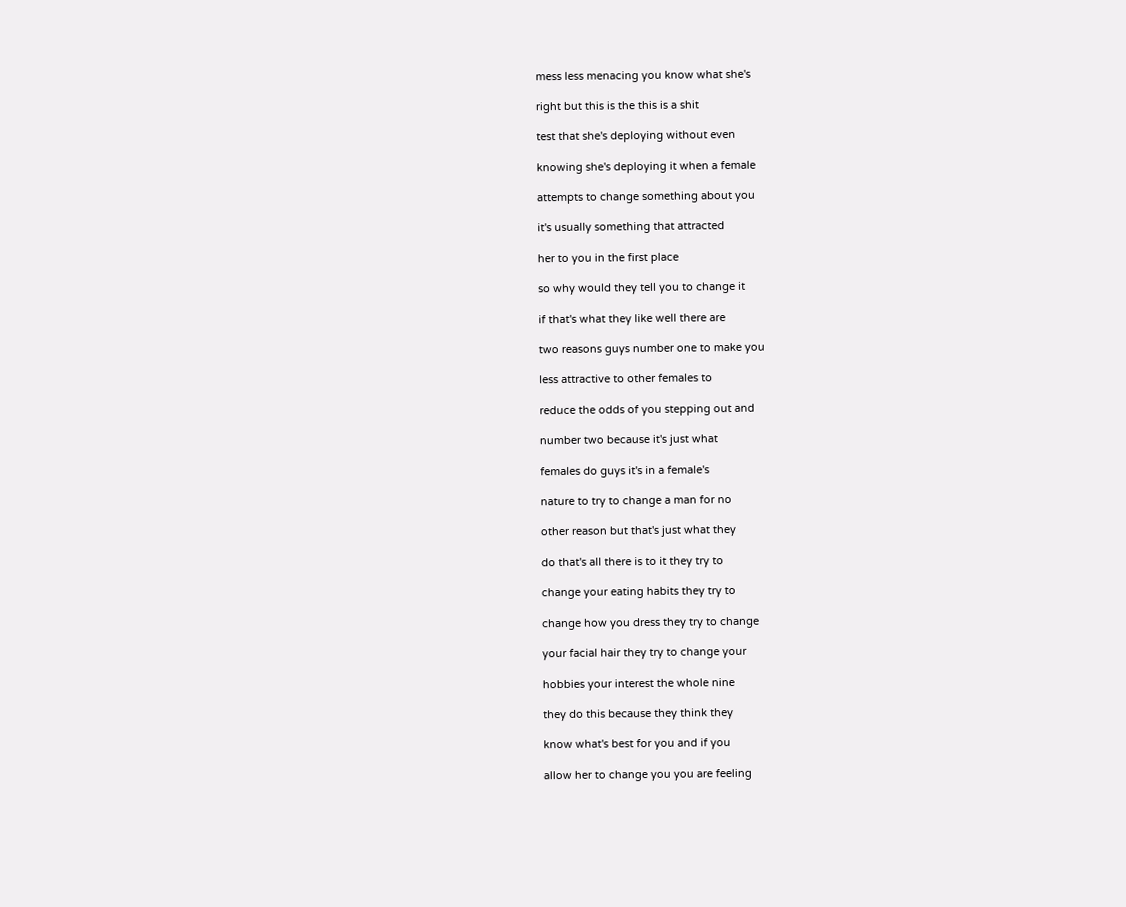mess less menacing you know what she's

right but this is the this is a shit

test that she's deploying without even

knowing she's deploying it when a female

attempts to change something about you

it's usually something that attracted

her to you in the first place

so why would they tell you to change it

if that's what they like well there are

two reasons guys number one to make you

less attractive to other females to

reduce the odds of you stepping out and

number two because it's just what

females do guys it's in a female's

nature to try to change a man for no

other reason but that's just what they

do that's all there is to it they try to

change your eating habits they try to

change how you dress they try to change

your facial hair they try to change your

hobbies your interest the whole nine

they do this because they think they

know what's best for you and if you

allow her to change you you are feeling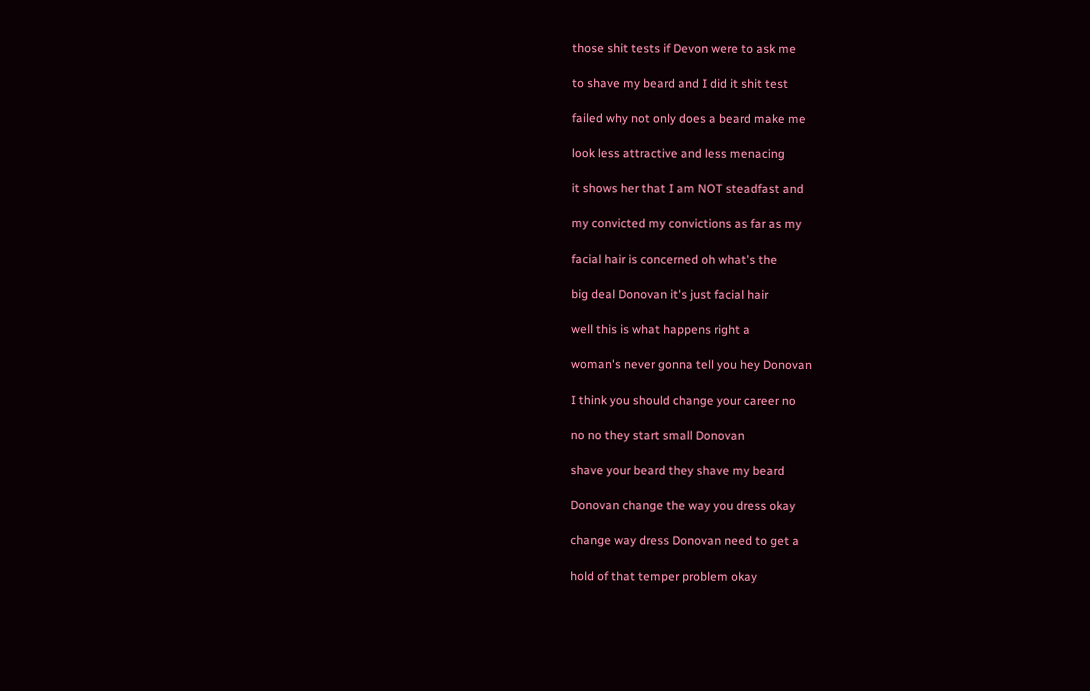those shit tests if Devon were to ask me

to shave my beard and I did it shit test

failed why not only does a beard make me

look less attractive and less menacing

it shows her that I am NOT steadfast and

my convicted my convictions as far as my

facial hair is concerned oh what's the

big deal Donovan it's just facial hair

well this is what happens right a

woman's never gonna tell you hey Donovan

I think you should change your career no

no no they start small Donovan

shave your beard they shave my beard

Donovan change the way you dress okay

change way dress Donovan need to get a

hold of that temper problem okay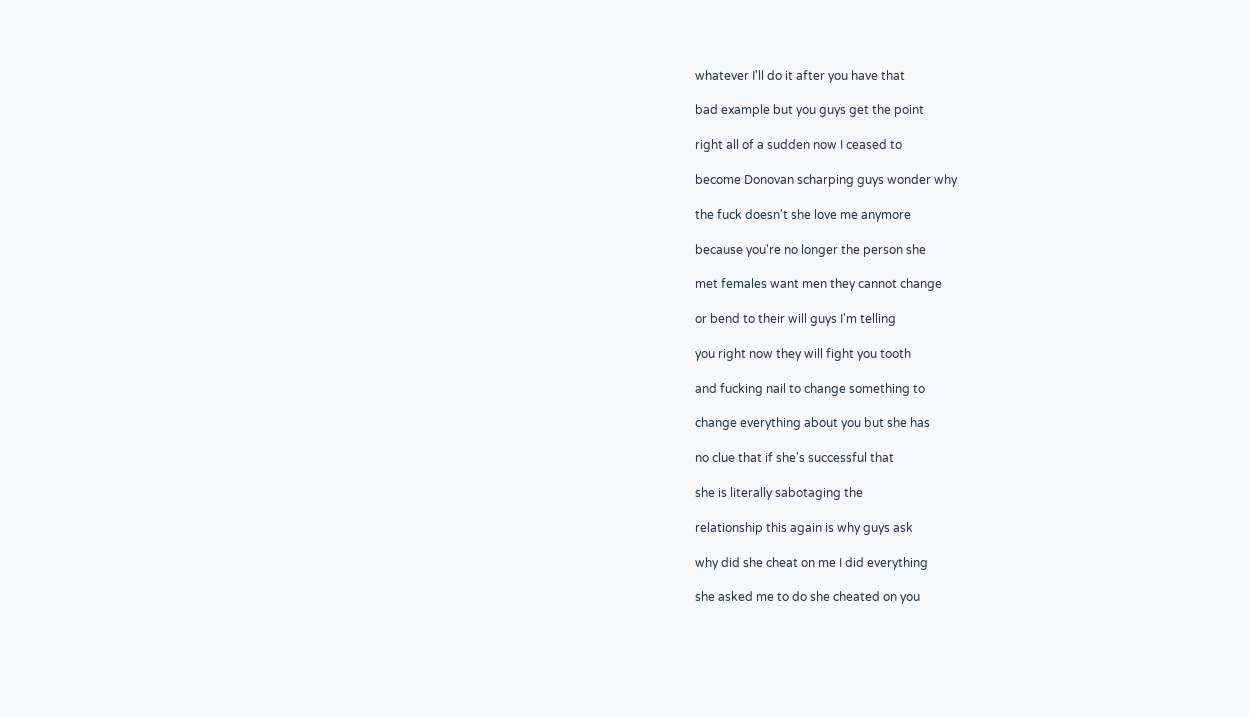whatever I'll do it after you have that

bad example but you guys get the point

right all of a sudden now I ceased to

become Donovan scharping guys wonder why

the fuck doesn't she love me anymore

because you're no longer the person she

met females want men they cannot change

or bend to their will guys I'm telling

you right now they will fight you tooth

and fucking nail to change something to

change everything about you but she has

no clue that if she's successful that

she is literally sabotaging the

relationship this again is why guys ask

why did she cheat on me I did everything

she asked me to do she cheated on you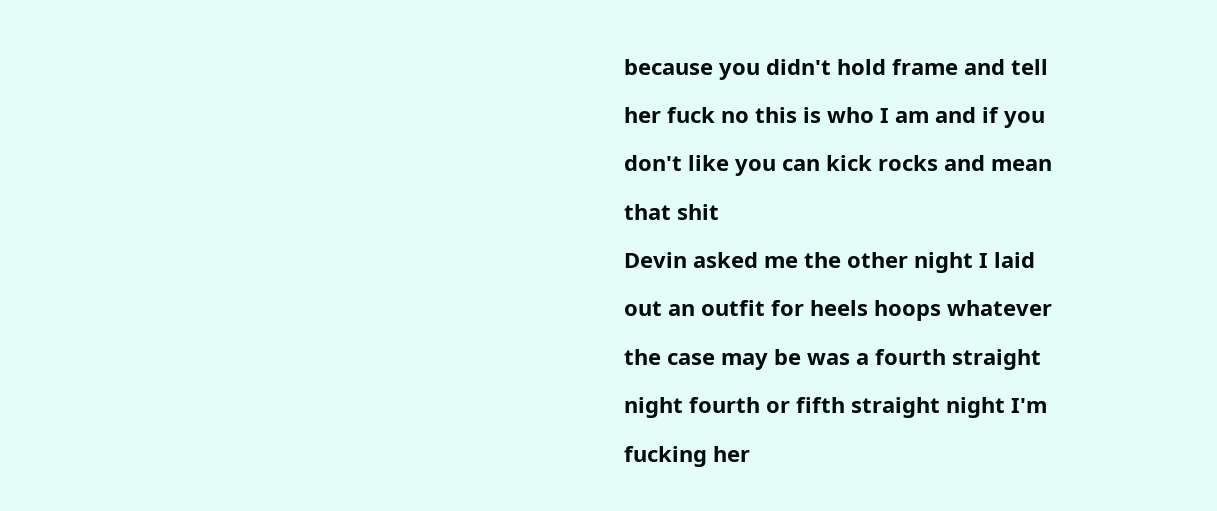because you didn't hold frame and tell

her fuck no this is who I am and if you

don't like you can kick rocks and mean

that shit

Devin asked me the other night I laid

out an outfit for heels hoops whatever

the case may be was a fourth straight

night fourth or fifth straight night I'm

fucking her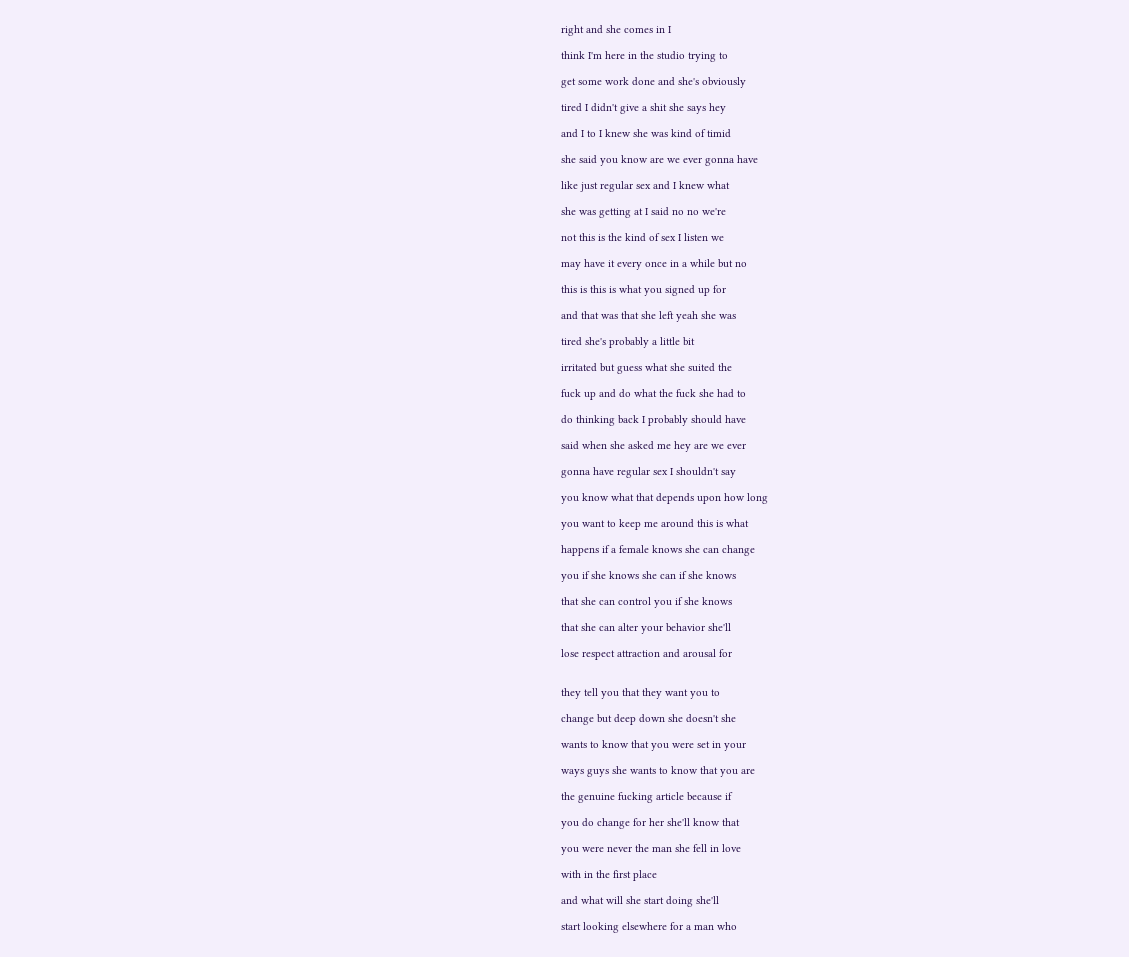right and she comes in I

think I'm here in the studio trying to

get some work done and she's obviously

tired I didn't give a shit she says hey

and I to I knew she was kind of timid

she said you know are we ever gonna have

like just regular sex and I knew what

she was getting at I said no no we're

not this is the kind of sex I listen we

may have it every once in a while but no

this is this is what you signed up for

and that was that she left yeah she was

tired she's probably a little bit

irritated but guess what she suited the

fuck up and do what the fuck she had to

do thinking back I probably should have

said when she asked me hey are we ever

gonna have regular sex I shouldn't say

you know what that depends upon how long

you want to keep me around this is what

happens if a female knows she can change

you if she knows she can if she knows

that she can control you if she knows

that she can alter your behavior she'll

lose respect attraction and arousal for


they tell you that they want you to

change but deep down she doesn't she

wants to know that you were set in your

ways guys she wants to know that you are

the genuine fucking article because if

you do change for her she'll know that

you were never the man she fell in love

with in the first place

and what will she start doing she'll

start looking elsewhere for a man who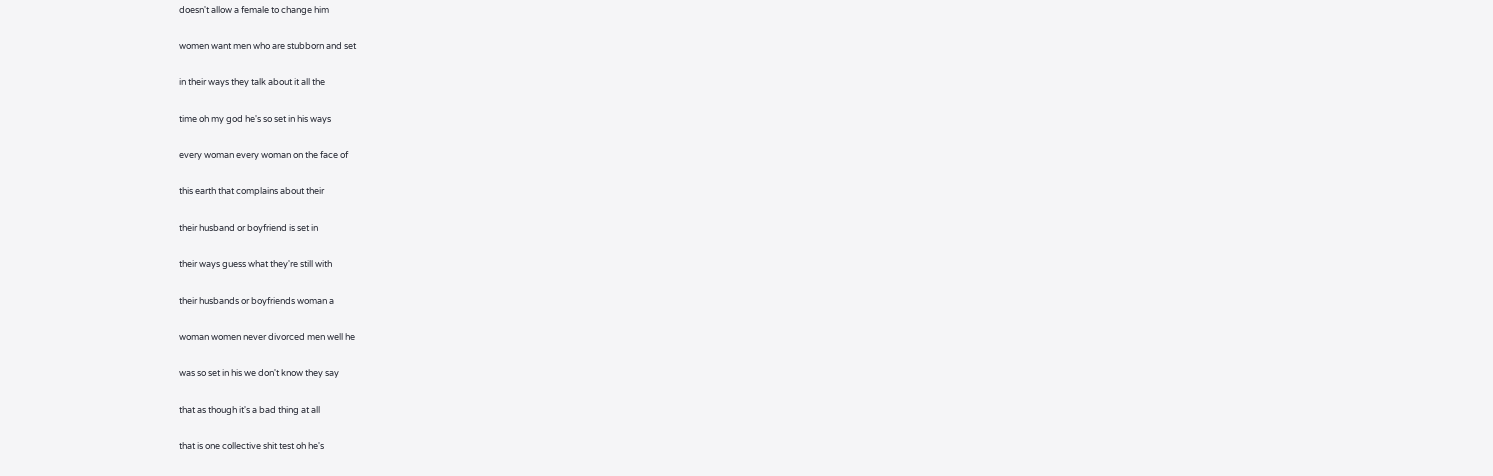doesn't allow a female to change him

women want men who are stubborn and set

in their ways they talk about it all the

time oh my god he's so set in his ways

every woman every woman on the face of

this earth that complains about their

their husband or boyfriend is set in

their ways guess what they're still with

their husbands or boyfriends woman a

woman women never divorced men well he

was so set in his we don't know they say

that as though it's a bad thing at all

that is one collective shit test oh he's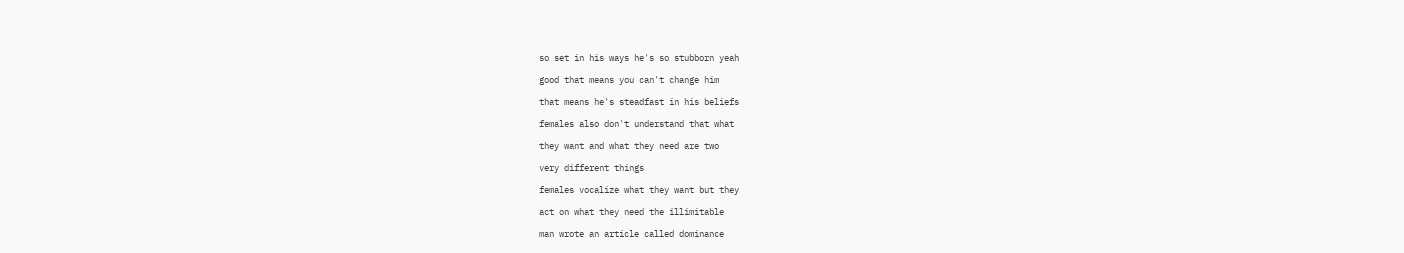so set in his ways he's so stubborn yeah

good that means you can't change him

that means he's steadfast in his beliefs

females also don't understand that what

they want and what they need are two

very different things

females vocalize what they want but they

act on what they need the illimitable

man wrote an article called dominance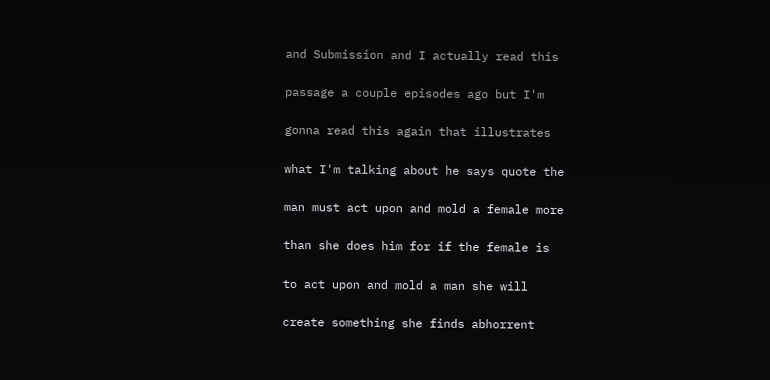and Submission and I actually read this

passage a couple episodes ago but I'm

gonna read this again that illustrates

what I'm talking about he says quote the

man must act upon and mold a female more

than she does him for if the female is

to act upon and mold a man she will

create something she finds abhorrent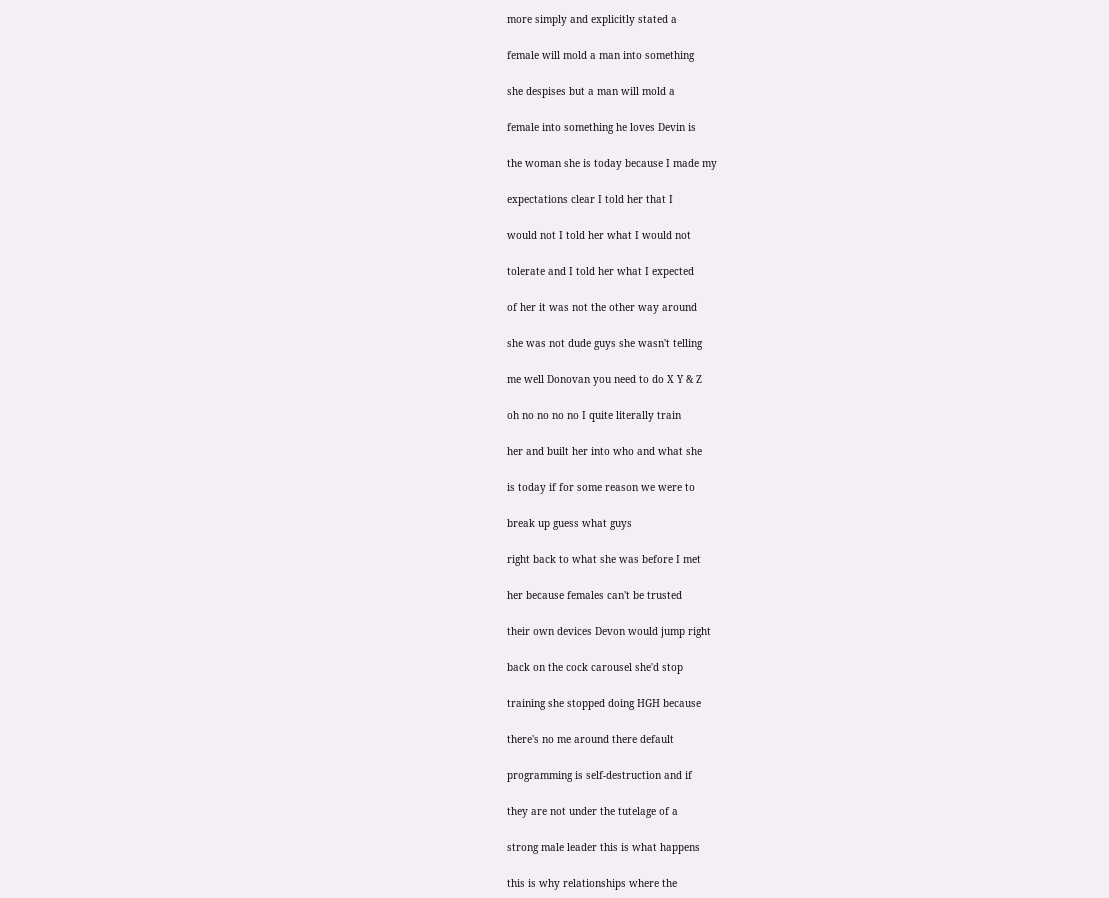more simply and explicitly stated a

female will mold a man into something

she despises but a man will mold a

female into something he loves Devin is

the woman she is today because I made my

expectations clear I told her that I

would not I told her what I would not

tolerate and I told her what I expected

of her it was not the other way around

she was not dude guys she wasn't telling

me well Donovan you need to do X Y & Z

oh no no no no I quite literally train

her and built her into who and what she

is today if for some reason we were to

break up guess what guys

right back to what she was before I met

her because females can't be trusted

their own devices Devon would jump right

back on the cock carousel she'd stop

training she stopped doing HGH because

there's no me around there default

programming is self-destruction and if

they are not under the tutelage of a

strong male leader this is what happens

this is why relationships where the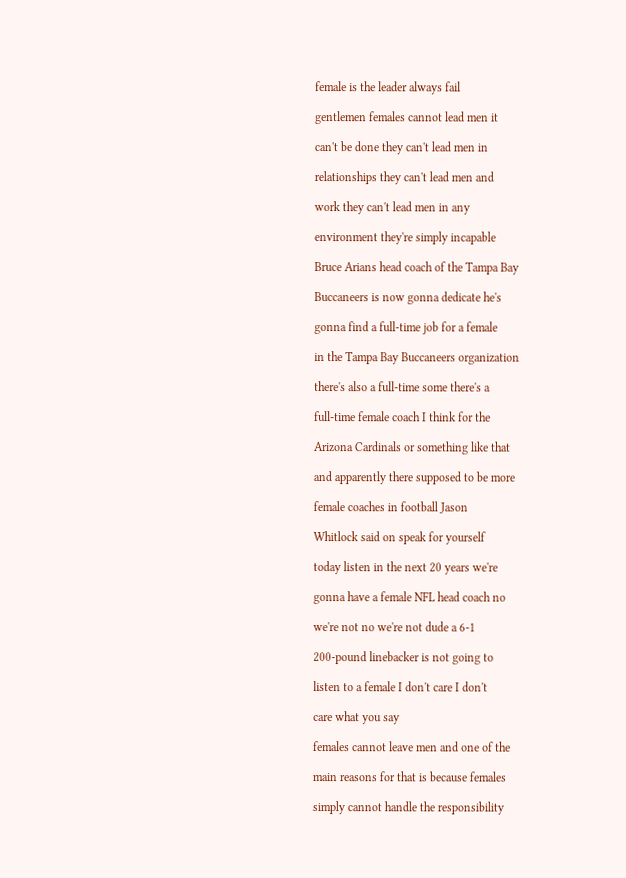female is the leader always fail

gentlemen females cannot lead men it

can't be done they can't lead men in

relationships they can't lead men and

work they can't lead men in any

environment they're simply incapable

Bruce Arians head coach of the Tampa Bay

Buccaneers is now gonna dedicate he's

gonna find a full-time job for a female

in the Tampa Bay Buccaneers organization

there's also a full-time some there's a

full-time female coach I think for the

Arizona Cardinals or something like that

and apparently there supposed to be more

female coaches in football Jason

Whitlock said on speak for yourself

today listen in the next 20 years we're

gonna have a female NFL head coach no

we're not no we're not dude a 6-1

200-pound linebacker is not going to

listen to a female I don't care I don't

care what you say

females cannot leave men and one of the

main reasons for that is because females

simply cannot handle the responsibility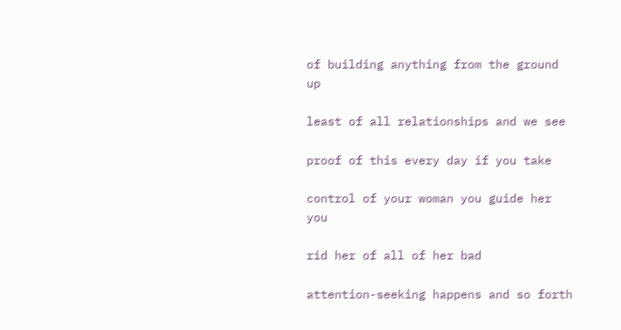of building anything from the ground up

least of all relationships and we see

proof of this every day if you take

control of your woman you guide her you

rid her of all of her bad

attention-seeking happens and so forth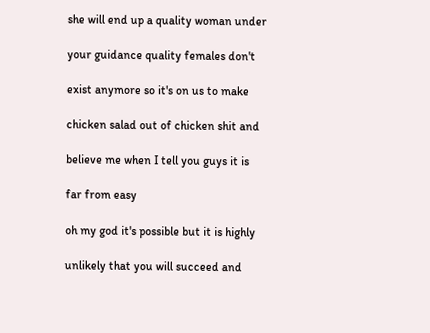she will end up a quality woman under

your guidance quality females don't

exist anymore so it's on us to make

chicken salad out of chicken shit and

believe me when I tell you guys it is

far from easy

oh my god it's possible but it is highly

unlikely that you will succeed and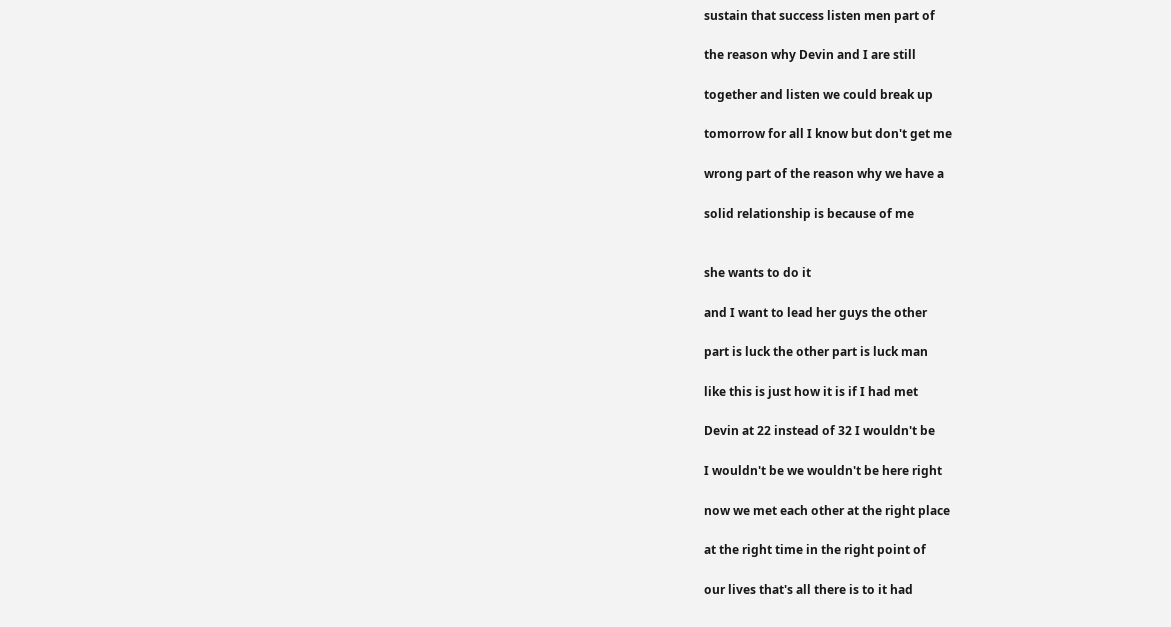sustain that success listen men part of

the reason why Devin and I are still

together and listen we could break up

tomorrow for all I know but don't get me

wrong part of the reason why we have a

solid relationship is because of me


she wants to do it

and I want to lead her guys the other

part is luck the other part is luck man

like this is just how it is if I had met

Devin at 22 instead of 32 I wouldn't be

I wouldn't be we wouldn't be here right

now we met each other at the right place

at the right time in the right point of

our lives that's all there is to it had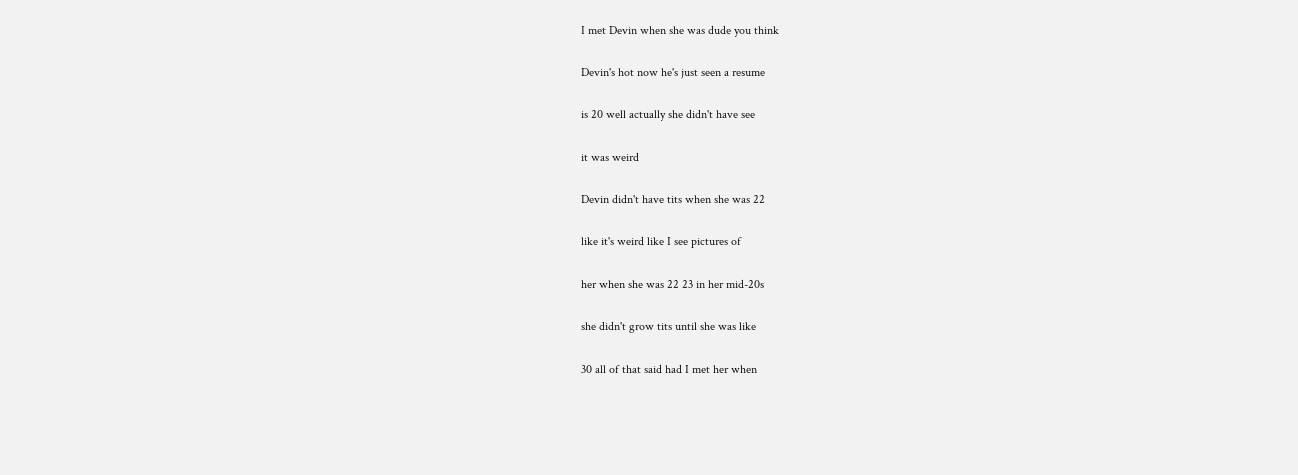I met Devin when she was dude you think

Devin's hot now he's just seen a resume

is 20 well actually she didn't have see

it was weird

Devin didn't have tits when she was 22

like it's weird like I see pictures of

her when she was 22 23 in her mid-20s

she didn't grow tits until she was like

30 all of that said had I met her when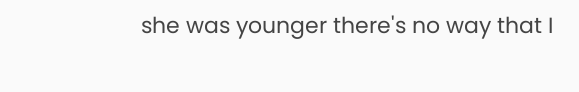she was younger there's no way that I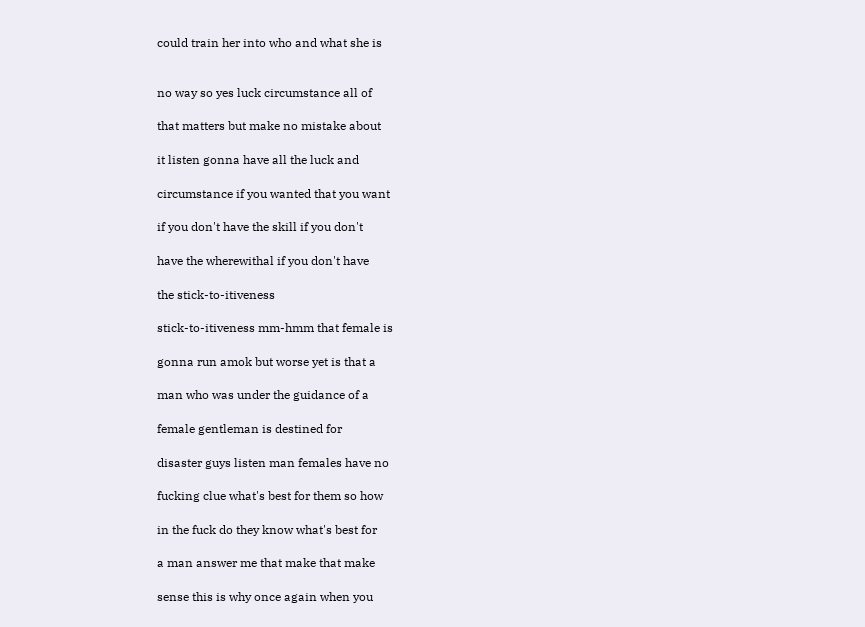could train her into who and what she is


no way so yes luck circumstance all of

that matters but make no mistake about

it listen gonna have all the luck and

circumstance if you wanted that you want

if you don't have the skill if you don't

have the wherewithal if you don't have

the stick-to-itiveness

stick-to-itiveness mm-hmm that female is

gonna run amok but worse yet is that a

man who was under the guidance of a

female gentleman is destined for

disaster guys listen man females have no

fucking clue what's best for them so how

in the fuck do they know what's best for

a man answer me that make that make

sense this is why once again when you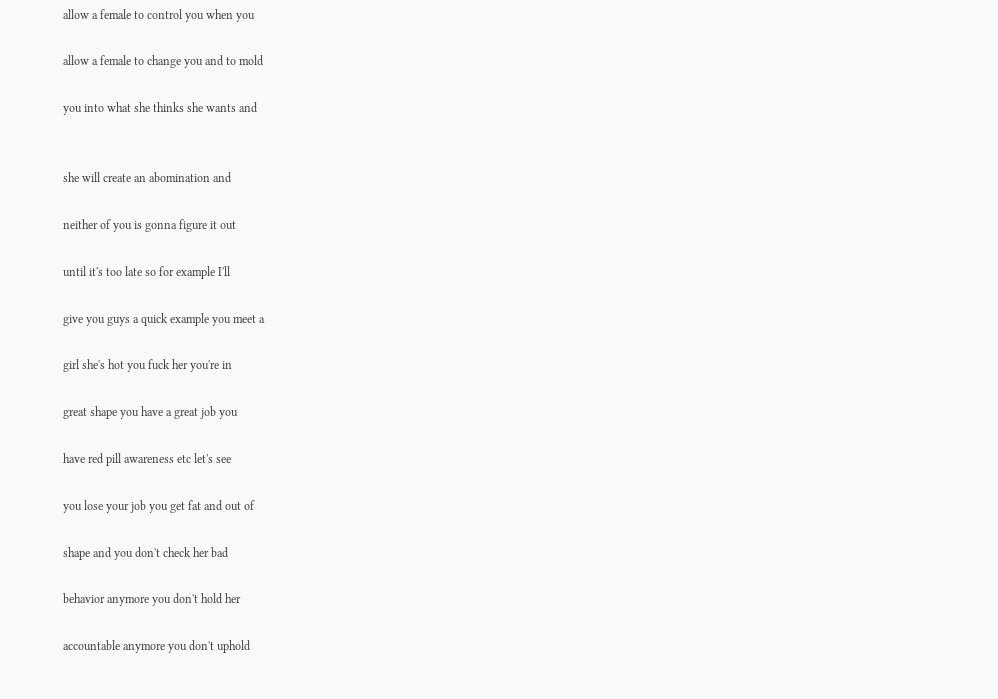allow a female to control you when you

allow a female to change you and to mold

you into what she thinks she wants and


she will create an abomination and

neither of you is gonna figure it out

until it's too late so for example I'll

give you guys a quick example you meet a

girl she's hot you fuck her you're in

great shape you have a great job you

have red pill awareness etc let's see

you lose your job you get fat and out of

shape and you don't check her bad

behavior anymore you don't hold her

accountable anymore you don't uphold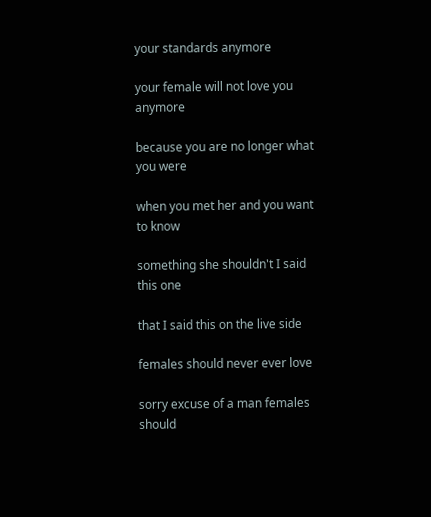your standards anymore

your female will not love you anymore

because you are no longer what you were

when you met her and you want to know

something she shouldn't I said this one

that I said this on the live side

females should never ever love

sorry excuse of a man females should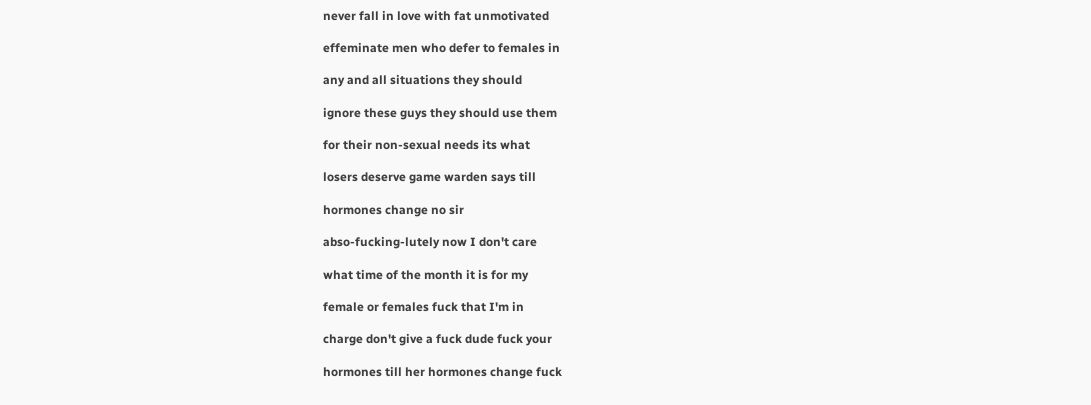never fall in love with fat unmotivated

effeminate men who defer to females in

any and all situations they should

ignore these guys they should use them

for their non-sexual needs its what

losers deserve game warden says till

hormones change no sir

abso-fucking-lutely now I don't care

what time of the month it is for my

female or females fuck that I'm in

charge don't give a fuck dude fuck your

hormones till her hormones change fuck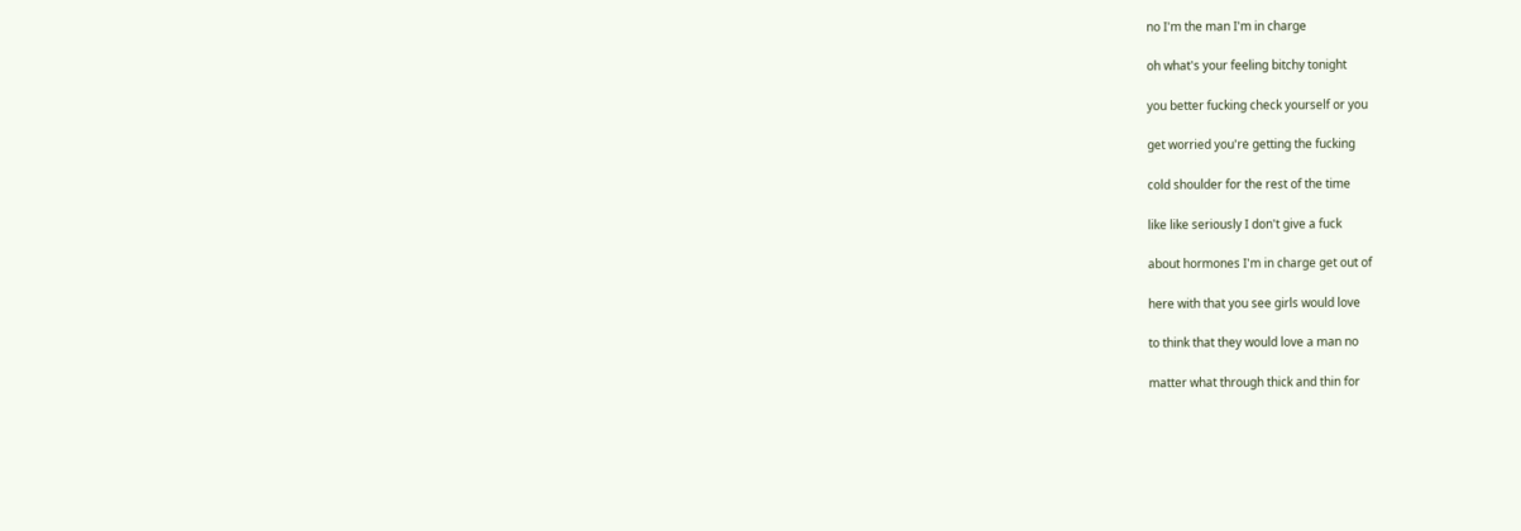no I'm the man I'm in charge

oh what's your feeling bitchy tonight

you better fucking check yourself or you

get worried you're getting the fucking

cold shoulder for the rest of the time

like like seriously I don't give a fuck

about hormones I'm in charge get out of

here with that you see girls would love

to think that they would love a man no

matter what through thick and thin for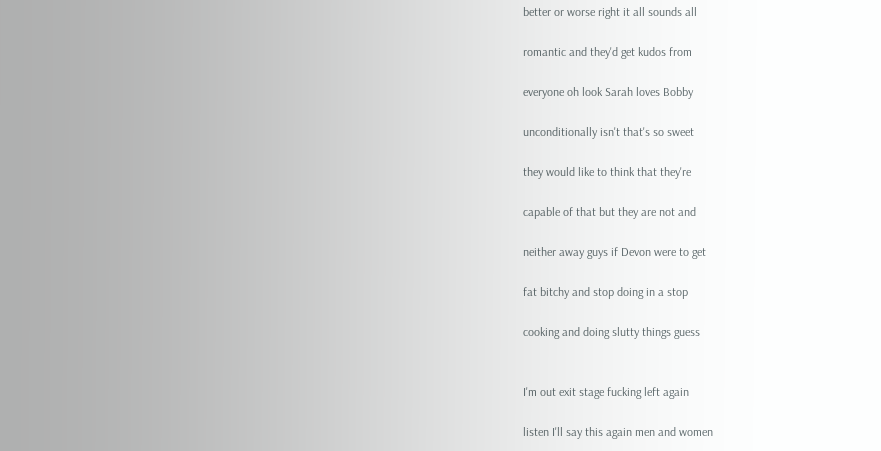better or worse right it all sounds all

romantic and they'd get kudos from

everyone oh look Sarah loves Bobby

unconditionally isn't that's so sweet

they would like to think that they're

capable of that but they are not and

neither away guys if Devon were to get

fat bitchy and stop doing in a stop

cooking and doing slutty things guess


I'm out exit stage fucking left again

listen I'll say this again men and women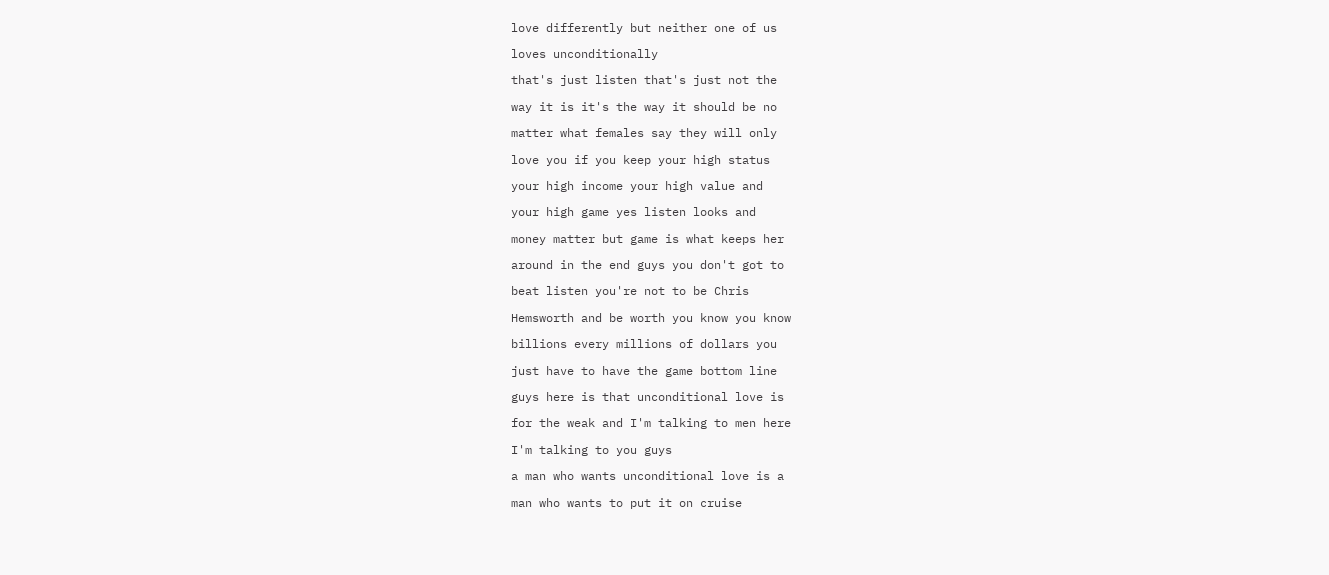love differently but neither one of us

loves unconditionally

that's just listen that's just not the

way it is it's the way it should be no

matter what females say they will only

love you if you keep your high status

your high income your high value and

your high game yes listen looks and

money matter but game is what keeps her

around in the end guys you don't got to

beat listen you're not to be Chris

Hemsworth and be worth you know you know

billions every millions of dollars you

just have to have the game bottom line

guys here is that unconditional love is

for the weak and I'm talking to men here

I'm talking to you guys

a man who wants unconditional love is a

man who wants to put it on cruise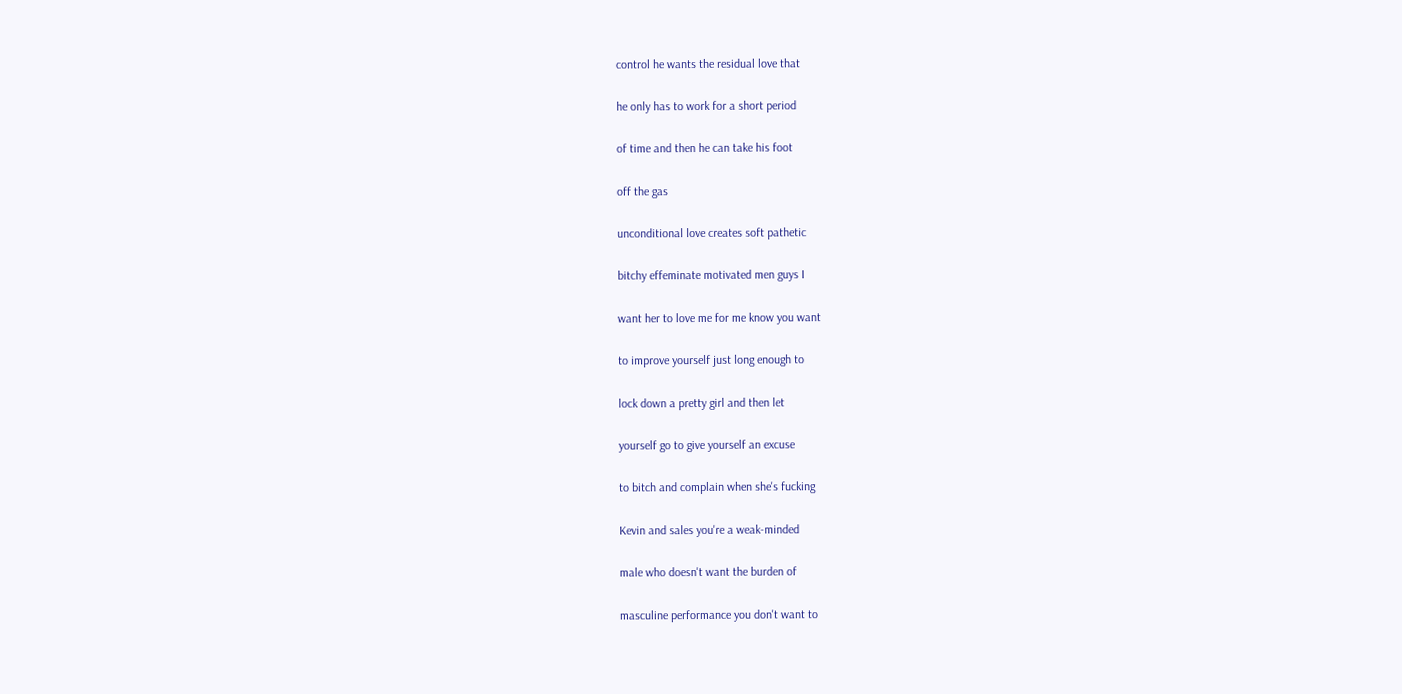control he wants the residual love that

he only has to work for a short period

of time and then he can take his foot

off the gas

unconditional love creates soft pathetic

bitchy effeminate motivated men guys I

want her to love me for me know you want

to improve yourself just long enough to

lock down a pretty girl and then let

yourself go to give yourself an excuse

to bitch and complain when she's fucking

Kevin and sales you're a weak-minded

male who doesn't want the burden of

masculine performance you don't want to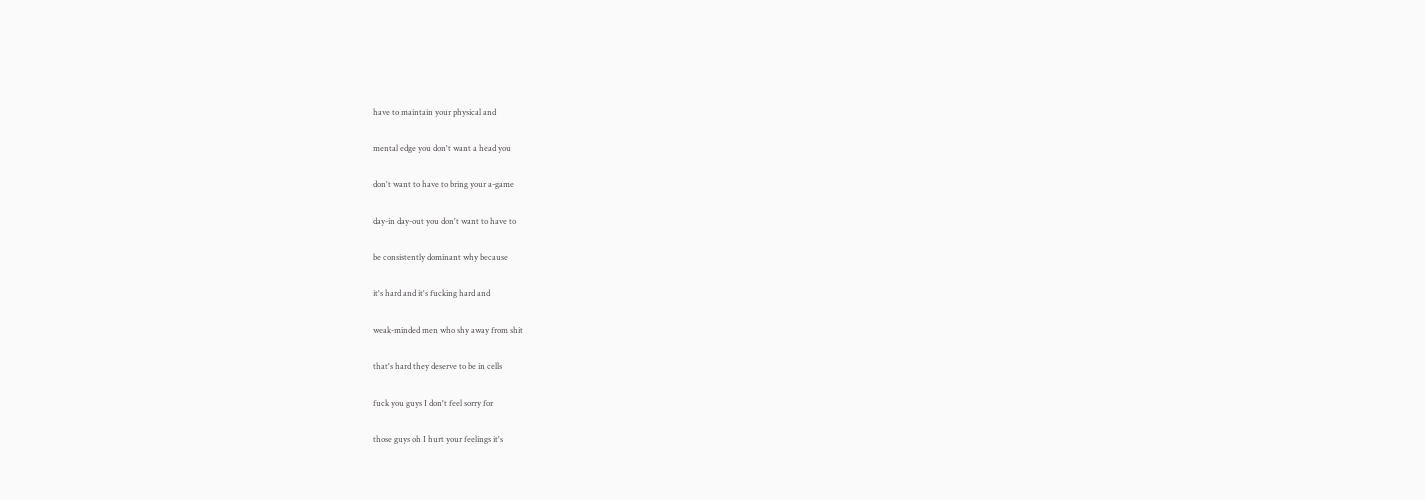have to maintain your physical and

mental edge you don't want a head you

don't want to have to bring your a-game

day-in day-out you don't want to have to

be consistently dominant why because

it's hard and it's fucking hard and

weak-minded men who shy away from shit

that's hard they deserve to be in cells

fuck you guys I don't feel sorry for

those guys oh I hurt your feelings it's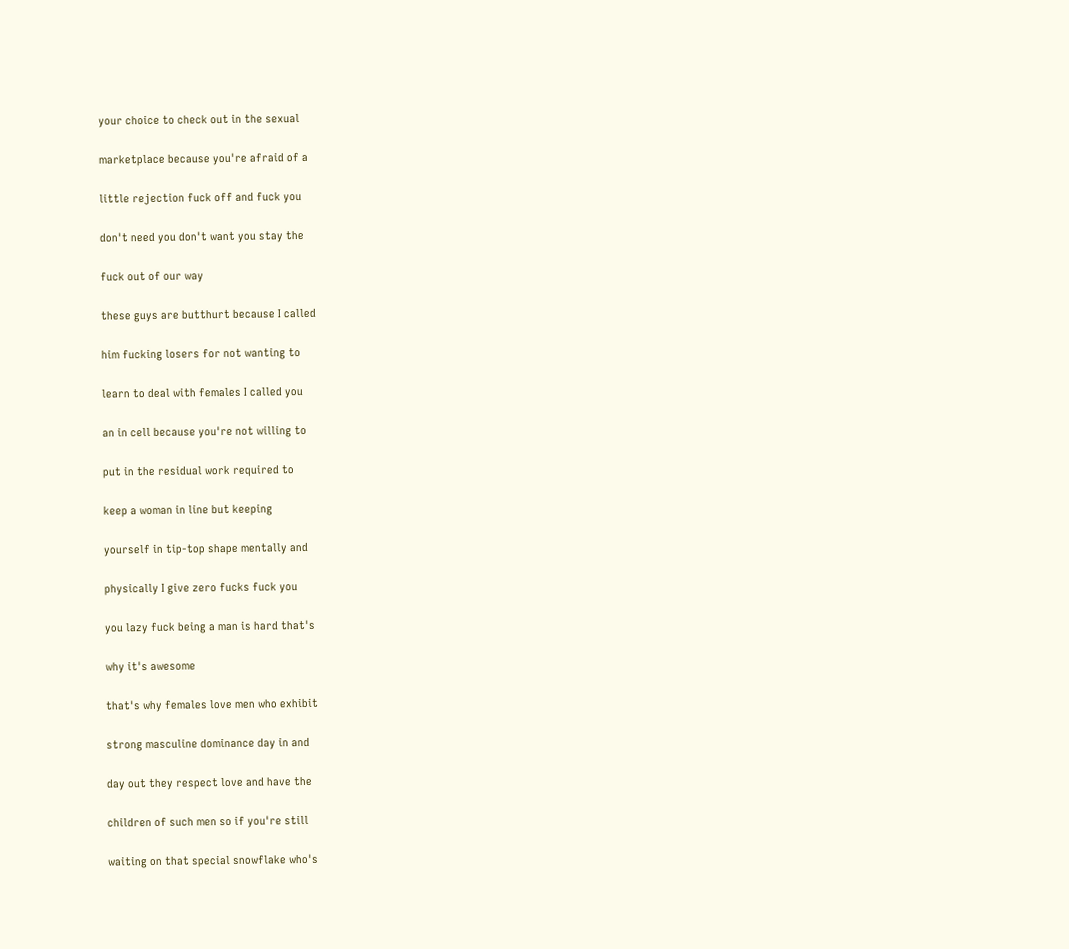your choice to check out in the sexual

marketplace because you're afraid of a

little rejection fuck off and fuck you

don't need you don't want you stay the

fuck out of our way

these guys are butthurt because I called

him fucking losers for not wanting to

learn to deal with females I called you

an in cell because you're not willing to

put in the residual work required to

keep a woman in line but keeping

yourself in tip-top shape mentally and

physically I give zero fucks fuck you

you lazy fuck being a man is hard that's

why it's awesome

that's why females love men who exhibit

strong masculine dominance day in and

day out they respect love and have the

children of such men so if you're still

waiting on that special snowflake who's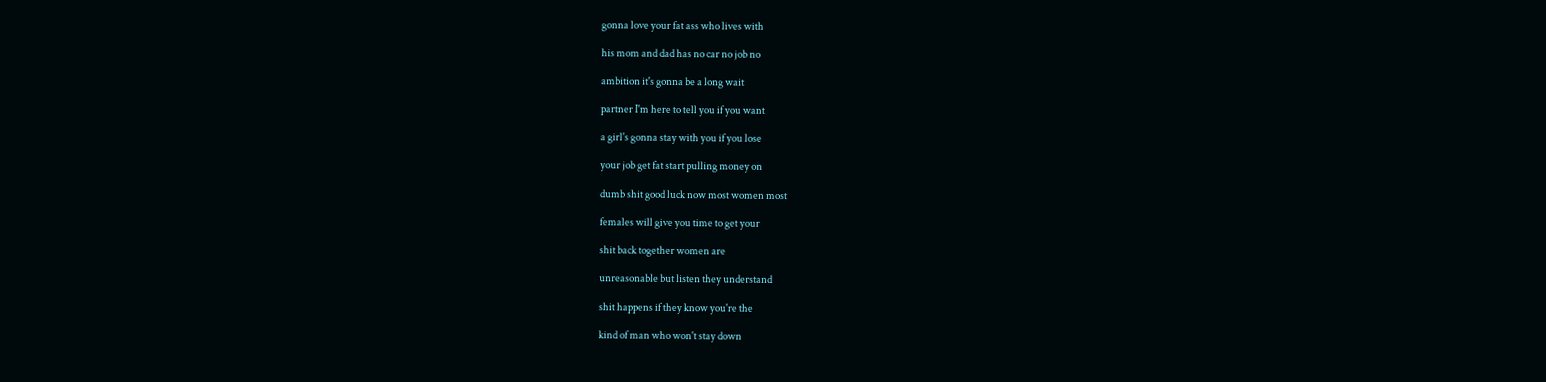gonna love your fat ass who lives with

his mom and dad has no car no job no

ambition it's gonna be a long wait

partner I'm here to tell you if you want

a girl's gonna stay with you if you lose

your job get fat start pulling money on

dumb shit good luck now most women most

females will give you time to get your

shit back together women are

unreasonable but listen they understand

shit happens if they know you're the

kind of man who won't stay down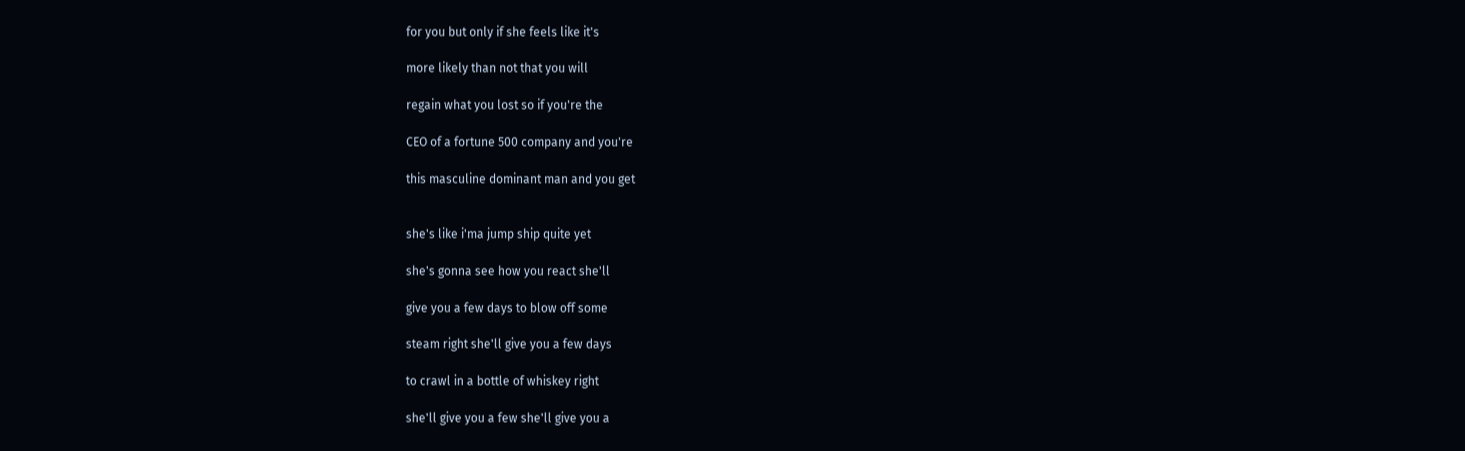for you but only if she feels like it's

more likely than not that you will

regain what you lost so if you're the

CEO of a fortune 500 company and you're

this masculine dominant man and you get


she's like i'ma jump ship quite yet

she's gonna see how you react she'll

give you a few days to blow off some

steam right she'll give you a few days

to crawl in a bottle of whiskey right

she'll give you a few she'll give you a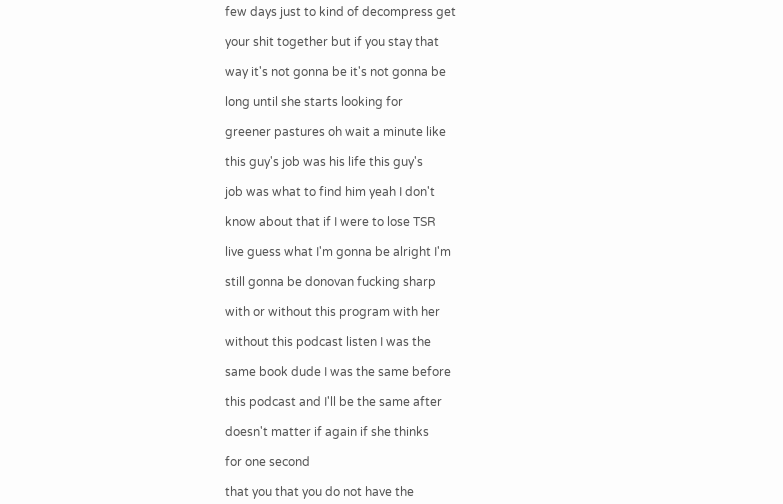few days just to kind of decompress get

your shit together but if you stay that

way it's not gonna be it's not gonna be

long until she starts looking for

greener pastures oh wait a minute like

this guy's job was his life this guy's

job was what to find him yeah I don't

know about that if I were to lose TSR

live guess what I'm gonna be alright I'm

still gonna be donovan fucking sharp

with or without this program with her

without this podcast listen I was the

same book dude I was the same before

this podcast and I'll be the same after

doesn't matter if again if she thinks

for one second

that you that you do not have the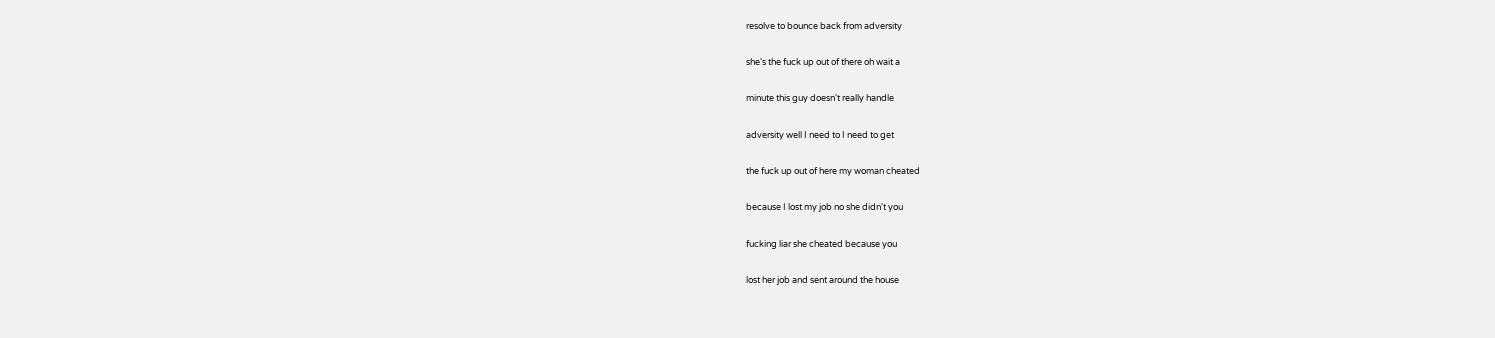resolve to bounce back from adversity

she's the fuck up out of there oh wait a

minute this guy doesn't really handle

adversity well I need to I need to get

the fuck up out of here my woman cheated

because I lost my job no she didn't you

fucking liar she cheated because you

lost her job and sent around the house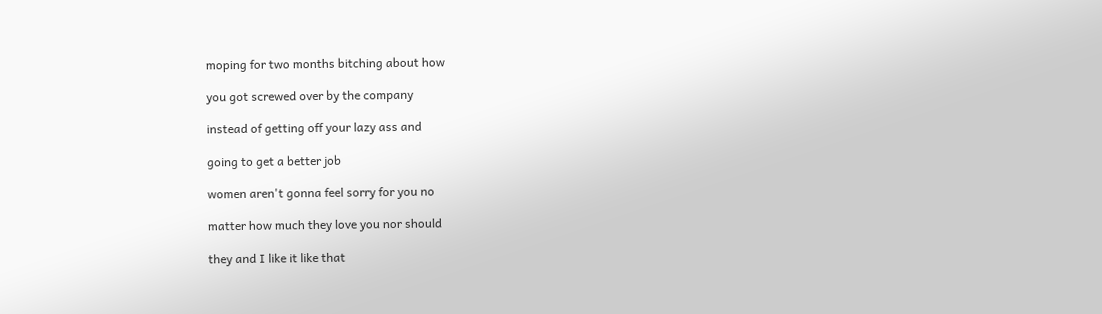moping for two months bitching about how

you got screwed over by the company

instead of getting off your lazy ass and

going to get a better job

women aren't gonna feel sorry for you no

matter how much they love you nor should

they and I like it like that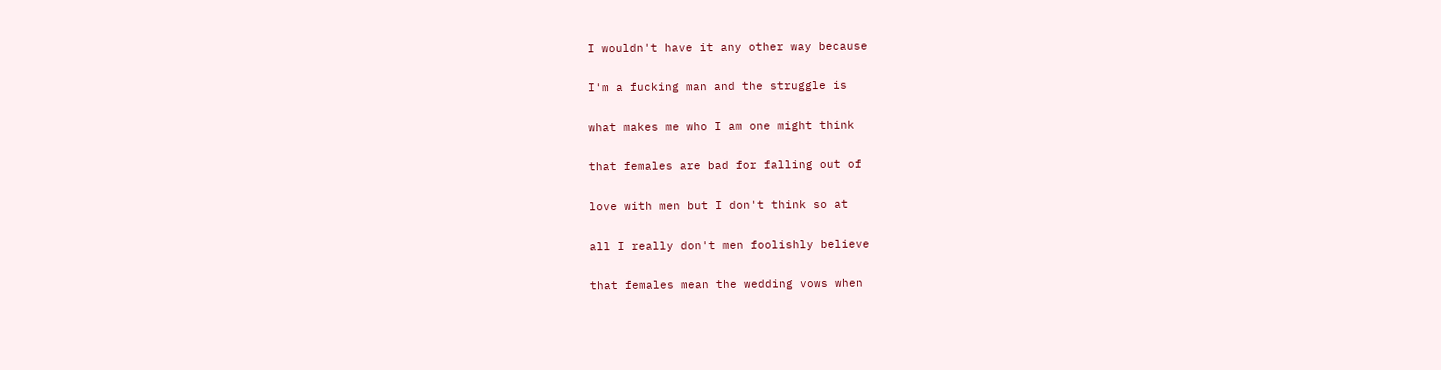I wouldn't have it any other way because

I'm a fucking man and the struggle is

what makes me who I am one might think

that females are bad for falling out of

love with men but I don't think so at

all I really don't men foolishly believe

that females mean the wedding vows when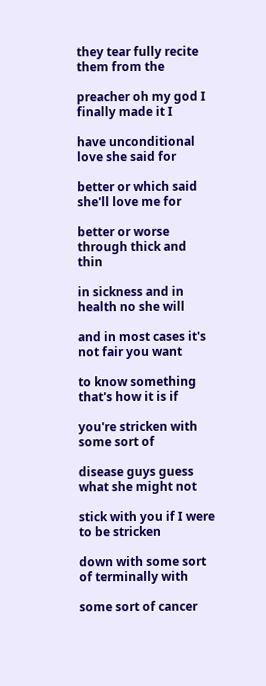they tear fully recite them from the

preacher oh my god I finally made it I

have unconditional love she said for

better or which said she'll love me for

better or worse through thick and thin

in sickness and in health no she will

and in most cases it's not fair you want

to know something that's how it is if

you're stricken with some sort of

disease guys guess what she might not

stick with you if I were to be stricken

down with some sort of terminally with

some sort of cancer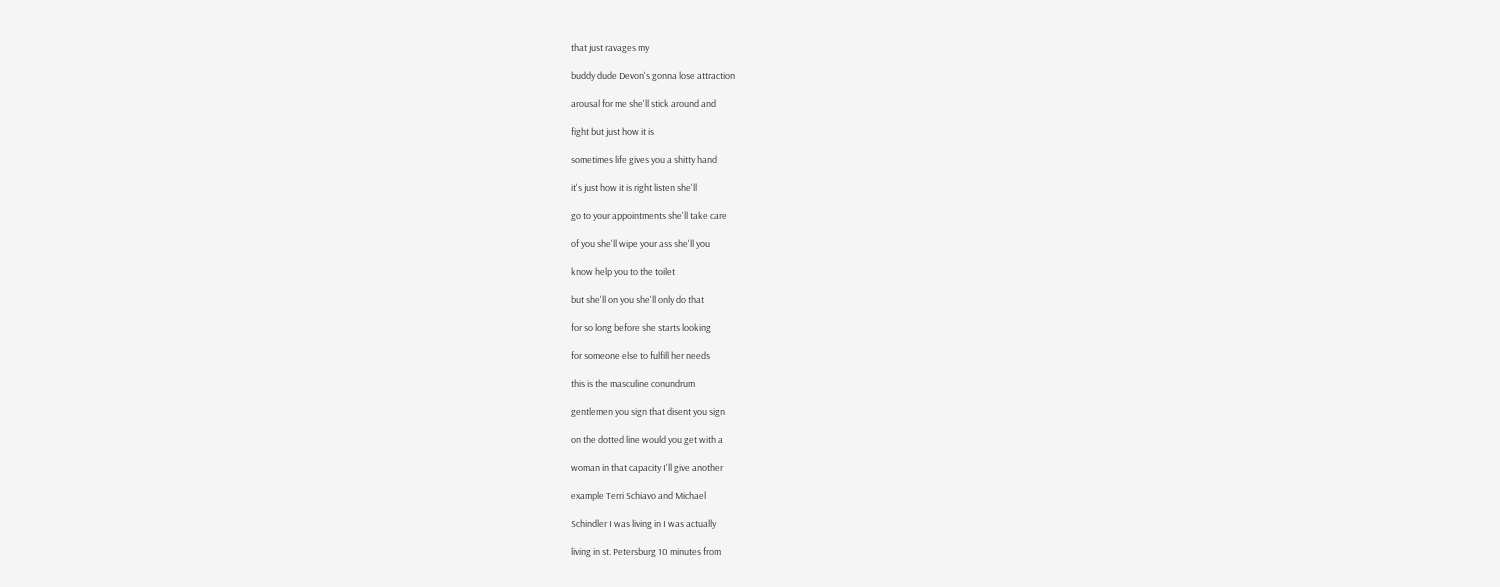that just ravages my

buddy dude Devon's gonna lose attraction

arousal for me she'll stick around and

fight but just how it is

sometimes life gives you a shitty hand

it's just how it is right listen she'll

go to your appointments she'll take care

of you she'll wipe your ass she'll you

know help you to the toilet

but she'll on you she'll only do that

for so long before she starts looking

for someone else to fulfill her needs

this is the masculine conundrum

gentlemen you sign that disent you sign

on the dotted line would you get with a

woman in that capacity I'll give another

example Terri Schiavo and Michael

Schindler I was living in I was actually

living in st. Petersburg 10 minutes from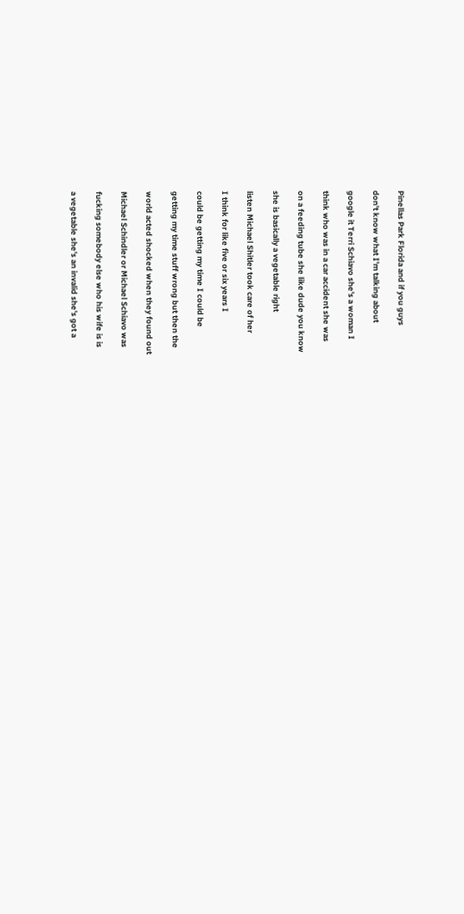Pinellas Park Florida and if you guys

don't know what I'm talking about

google it Terri Schiavo she's a woman I

think who was in a car accident she was

on a feeding tube she like dude you know

she is basically a vegetable right

listen Michael Shitler took care of her

I think for like five or six years I

could be getting my time I could be

getting my time stuff wrong but then the

world acted shocked when they found out

Michael Schindler or Michael Schiavo was

fucking somebody else who his wife is is

a vegetable she's an invalid she's got a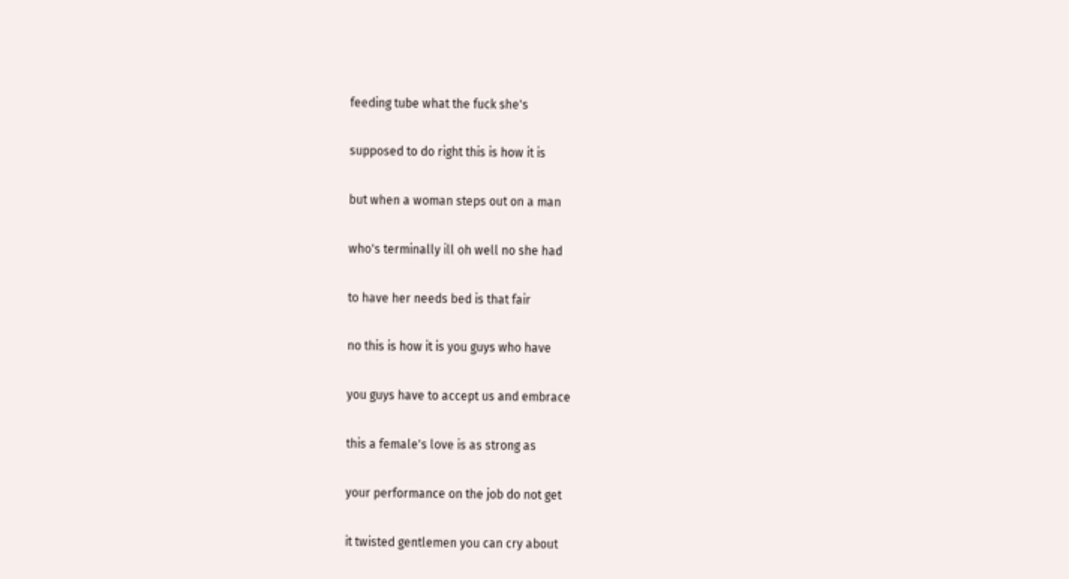feeding tube what the fuck she's

supposed to do right this is how it is

but when a woman steps out on a man

who's terminally ill oh well no she had

to have her needs bed is that fair

no this is how it is you guys who have

you guys have to accept us and embrace

this a female's love is as strong as

your performance on the job do not get

it twisted gentlemen you can cry about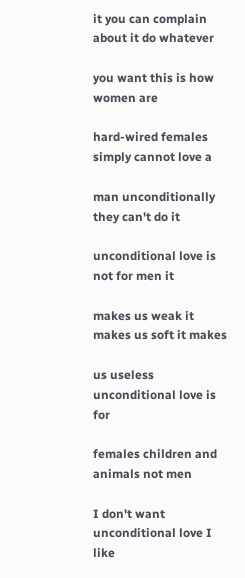it you can complain about it do whatever

you want this is how women are

hard-wired females simply cannot love a

man unconditionally they can't do it

unconditional love is not for men it

makes us weak it makes us soft it makes

us useless unconditional love is for

females children and animals not men

I don't want unconditional love I like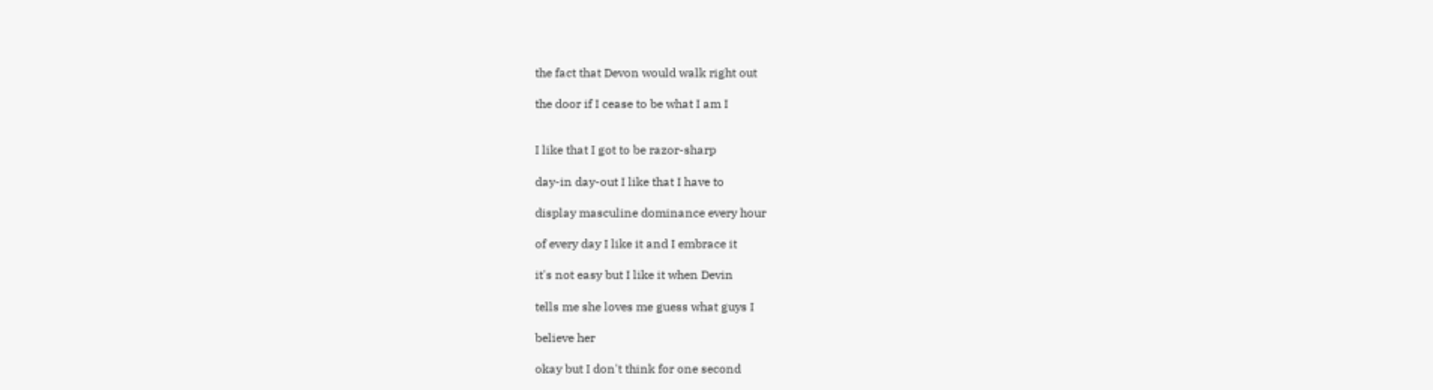the fact that Devon would walk right out

the door if I cease to be what I am I


I like that I got to be razor-sharp

day-in day-out I like that I have to

display masculine dominance every hour

of every day I like it and I embrace it

it's not easy but I like it when Devin

tells me she loves me guess what guys I

believe her

okay but I don't think for one second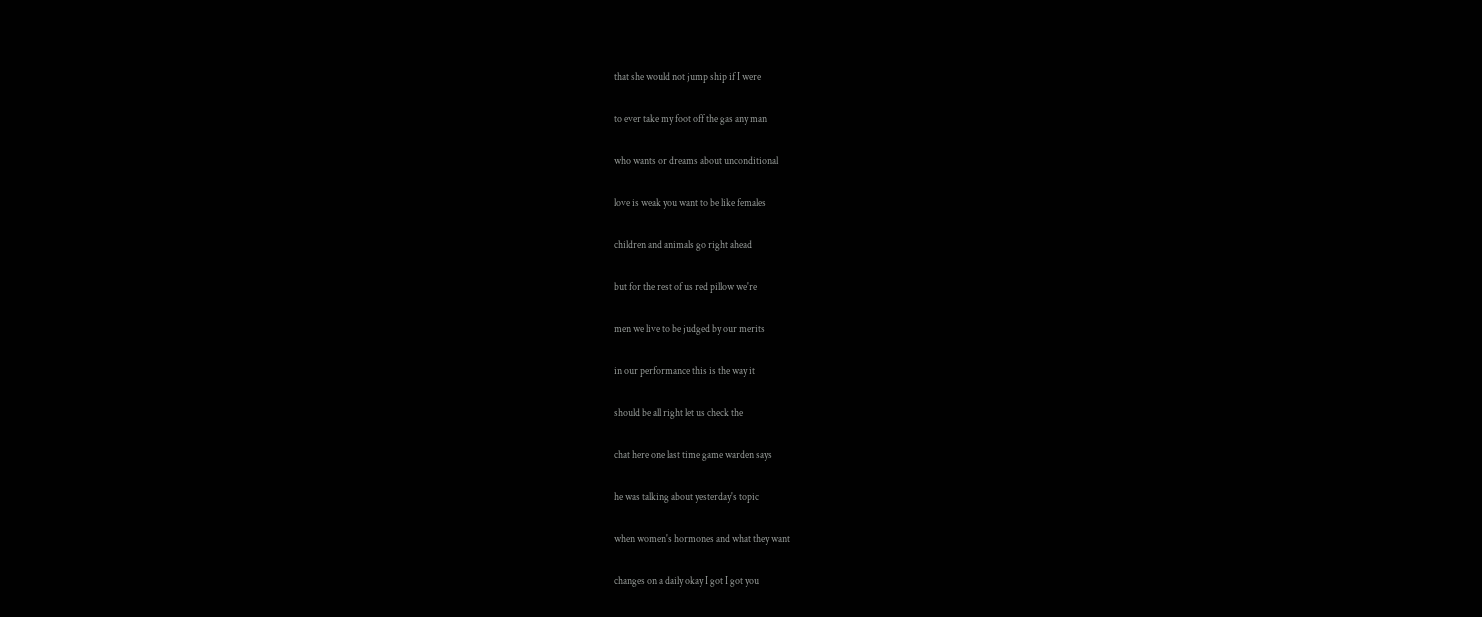that she would not jump ship if I were

to ever take my foot off the gas any man

who wants or dreams about unconditional

love is weak you want to be like females

children and animals go right ahead

but for the rest of us red pillow we're

men we live to be judged by our merits

in our performance this is the way it

should be all right let us check the

chat here one last time game warden says

he was talking about yesterday's topic

when women's hormones and what they want

changes on a daily okay I got I got you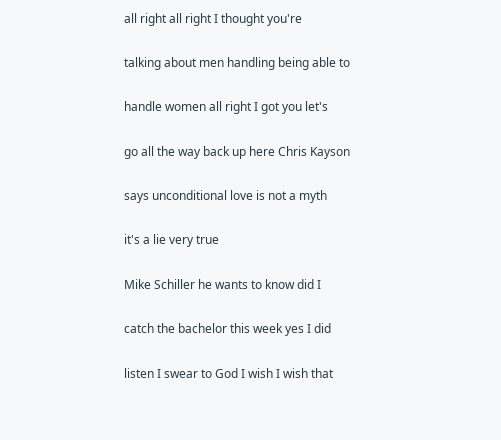all right all right I thought you're

talking about men handling being able to

handle women all right I got you let's

go all the way back up here Chris Kayson

says unconditional love is not a myth

it's a lie very true

Mike Schiller he wants to know did I

catch the bachelor this week yes I did

listen I swear to God I wish I wish that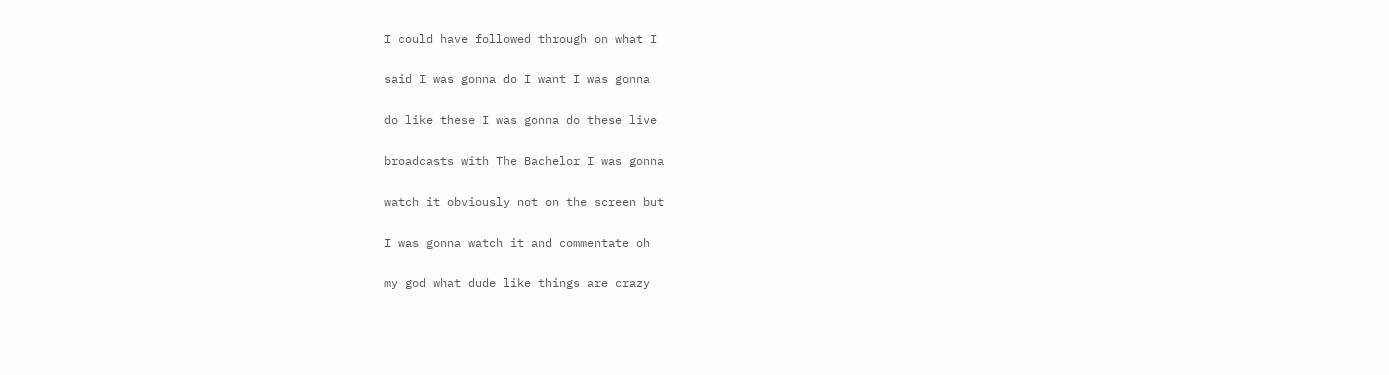I could have followed through on what I

said I was gonna do I want I was gonna

do like these I was gonna do these live

broadcasts with The Bachelor I was gonna

watch it obviously not on the screen but

I was gonna watch it and commentate oh

my god what dude like things are crazy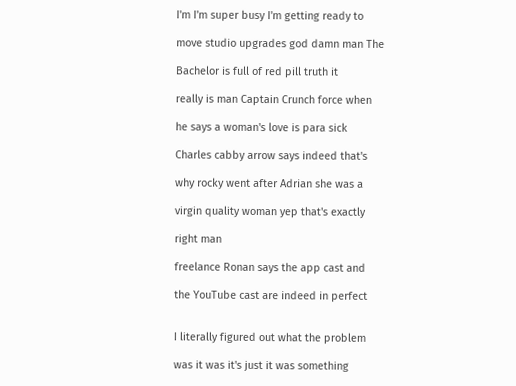I'm I'm super busy I'm getting ready to

move studio upgrades god damn man The

Bachelor is full of red pill truth it

really is man Captain Crunch force when

he says a woman's love is para sick

Charles cabby arrow says indeed that's

why rocky went after Adrian she was a

virgin quality woman yep that's exactly

right man

freelance Ronan says the app cast and

the YouTube cast are indeed in perfect


I literally figured out what the problem

was it was it's just it was something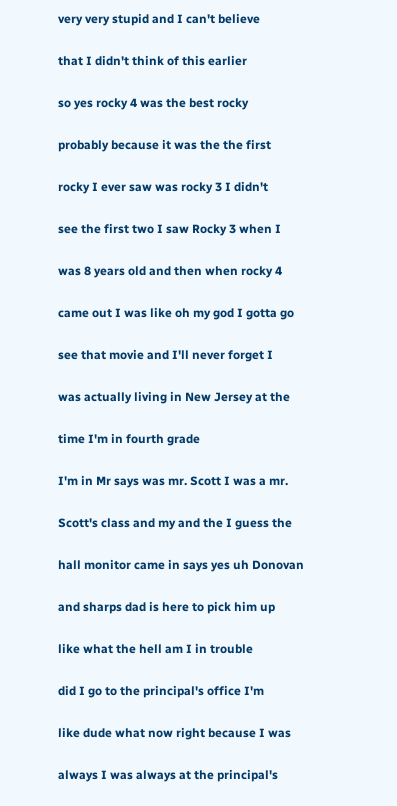very very stupid and I can't believe

that I didn't think of this earlier

so yes rocky 4 was the best rocky

probably because it was the the first

rocky I ever saw was rocky 3 I didn't

see the first two I saw Rocky 3 when I

was 8 years old and then when rocky 4

came out I was like oh my god I gotta go

see that movie and I'll never forget I

was actually living in New Jersey at the

time I'm in fourth grade

I'm in Mr says was mr. Scott I was a mr.

Scott's class and my and the I guess the

hall monitor came in says yes uh Donovan

and sharps dad is here to pick him up

like what the hell am I in trouble

did I go to the principal's office I'm

like dude what now right because I was

always I was always at the principal's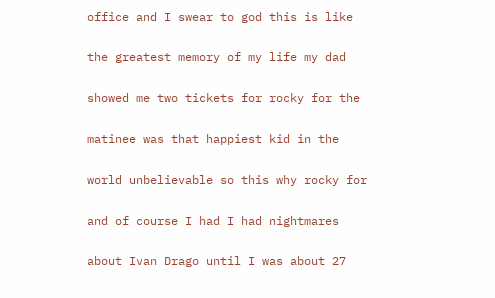office and I swear to god this is like

the greatest memory of my life my dad

showed me two tickets for rocky for the

matinee was that happiest kid in the

world unbelievable so this why rocky for

and of course I had I had nightmares

about Ivan Drago until I was about 27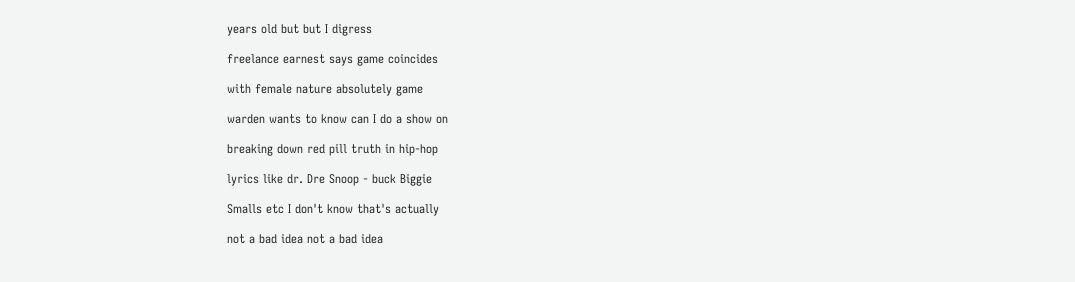years old but but I digress

freelance earnest says game coincides

with female nature absolutely game

warden wants to know can I do a show on

breaking down red pill truth in hip-hop

lyrics like dr. Dre Snoop - buck Biggie

Smalls etc I don't know that's actually

not a bad idea not a bad idea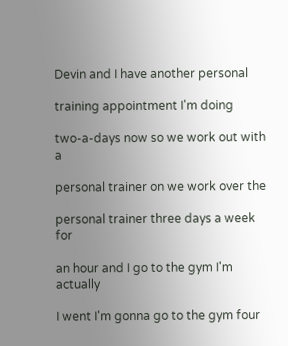Devin and I have another personal

training appointment I'm doing

two-a-days now so we work out with a

personal trainer on we work over the

personal trainer three days a week for

an hour and I go to the gym I'm actually

I went I'm gonna go to the gym four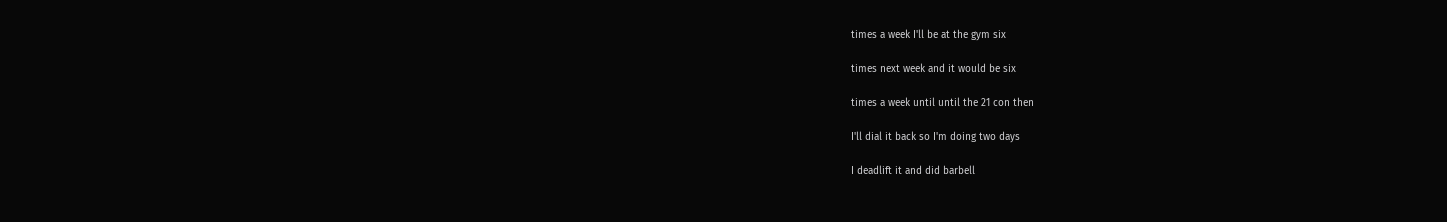times a week I'll be at the gym six

times next week and it would be six

times a week until until the 21 con then

I'll dial it back so I'm doing two days

I deadlift it and did barbell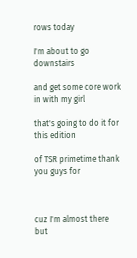rows today

I'm about to go downstairs

and get some core work in with my girl

that's going to do it for this edition

of TSR primetime thank you guys for



cuz I'm almost there but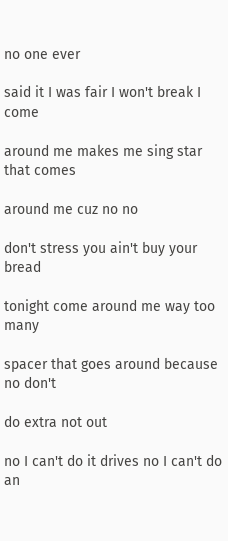no one ever

said it I was fair I won't break I come

around me makes me sing star that comes

around me cuz no no

don't stress you ain't buy your bread

tonight come around me way too many

spacer that goes around because no don't

do extra not out

no I can't do it drives no I can't do an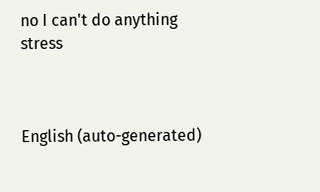no I can't do anything stress



English (auto-generated)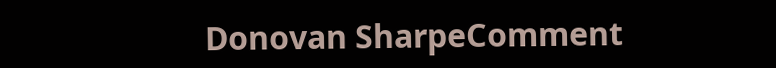Donovan SharpeComment